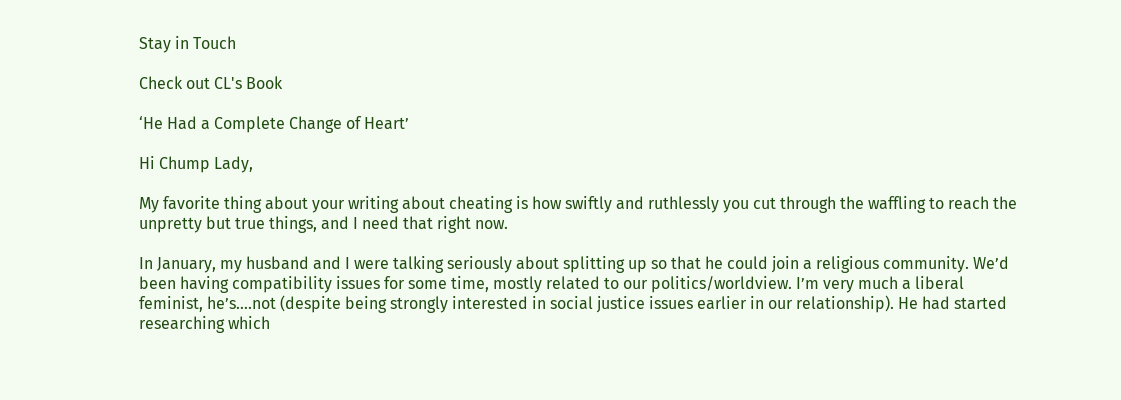Stay in Touch

Check out CL's Book

‘He Had a Complete Change of Heart’

Hi Chump Lady,

My favorite thing about your writing about cheating is how swiftly and ruthlessly you cut through the waffling to reach the unpretty but true things, and I need that right now.

In January, my husband and I were talking seriously about splitting up so that he could join a religious community. We’d been having compatibility issues for some time, mostly related to our politics/worldview. I’m very much a liberal feminist, he’s….not (despite being strongly interested in social justice issues earlier in our relationship). He had started researching which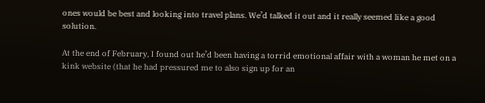ones would be best and looking into travel plans. We’d talked it out and it really seemed like a good solution.

At the end of February, I found out he’d been having a torrid emotional affair with a woman he met on a kink website (that he had pressured me to also sign up for an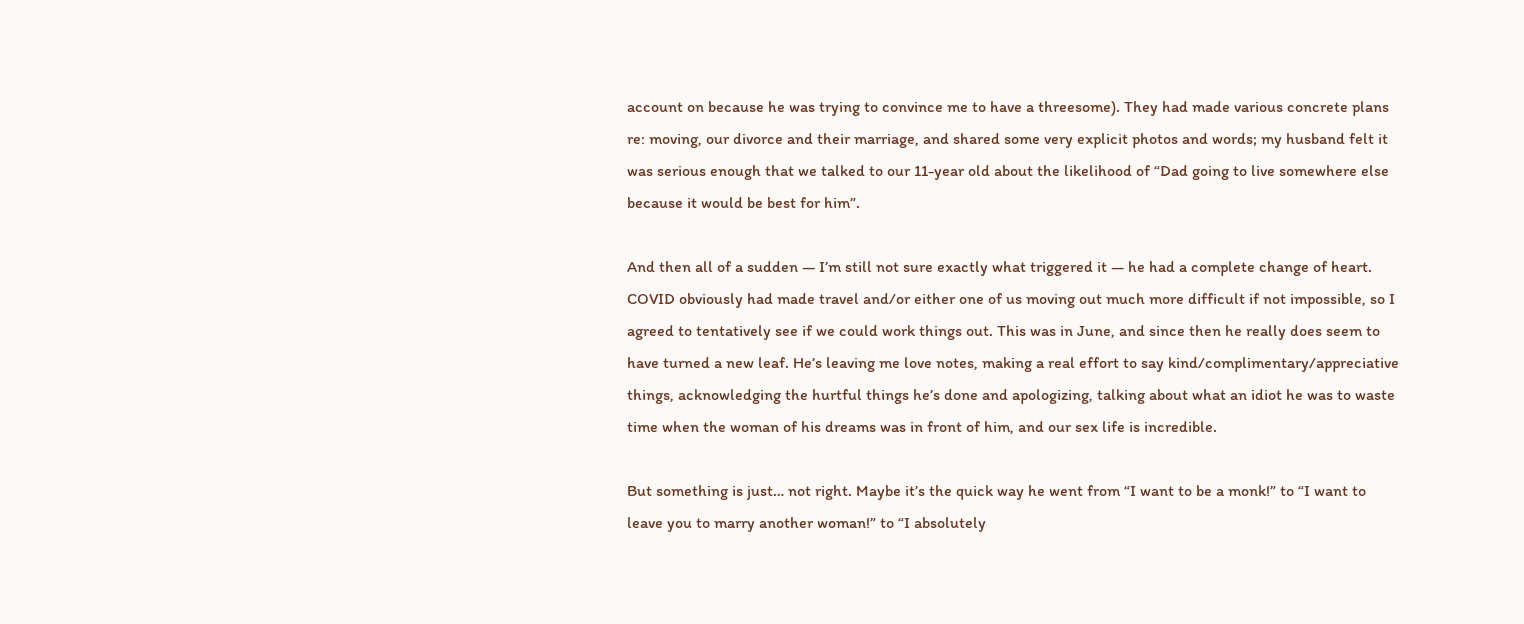account on because he was trying to convince me to have a threesome). They had made various concrete plans re: moving, our divorce and their marriage, and shared some very explicit photos and words; my husband felt it was serious enough that we talked to our 11-year old about the likelihood of “Dad going to live somewhere else because it would be best for him”.

And then all of a sudden — I’m still not sure exactly what triggered it — he had a complete change of heart. COVID obviously had made travel and/or either one of us moving out much more difficult if not impossible, so I agreed to tentatively see if we could work things out. This was in June, and since then he really does seem to have turned a new leaf. He’s leaving me love notes, making a real effort to say kind/complimentary/appreciative things, acknowledging the hurtful things he’s done and apologizing, talking about what an idiot he was to waste time when the woman of his dreams was in front of him, and our sex life is incredible.

But something is just… not right. Maybe it’s the quick way he went from “I want to be a monk!” to “I want to leave you to marry another woman!” to “I absolutely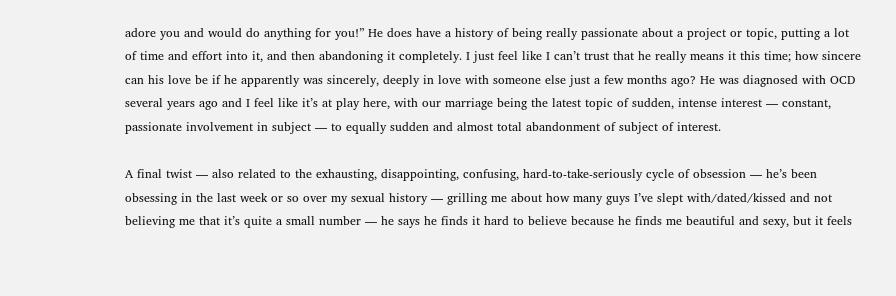adore you and would do anything for you!” He does have a history of being really passionate about a project or topic, putting a lot of time and effort into it, and then abandoning it completely. I just feel like I can’t trust that he really means it this time; how sincere can his love be if he apparently was sincerely, deeply in love with someone else just a few months ago? He was diagnosed with OCD several years ago and I feel like it’s at play here, with our marriage being the latest topic of sudden, intense interest — constant, passionate involvement in subject — to equally sudden and almost total abandonment of subject of interest.

A final twist — also related to the exhausting, disappointing, confusing, hard-to-take-seriously cycle of obsession — he’s been obsessing in the last week or so over my sexual history — grilling me about how many guys I’ve slept with/dated/kissed and not believing me that it’s quite a small number — he says he finds it hard to believe because he finds me beautiful and sexy, but it feels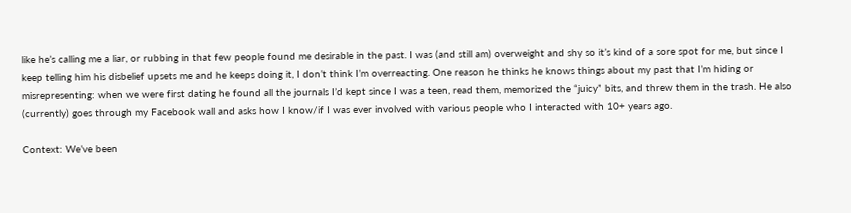like he’s calling me a liar, or rubbing in that few people found me desirable in the past. I was (and still am) overweight and shy so it’s kind of a sore spot for me, but since I keep telling him his disbelief upsets me and he keeps doing it, I don’t think I’m overreacting. One reason he thinks he knows things about my past that I’m hiding or misrepresenting: when we were first dating he found all the journals I’d kept since I was a teen, read them, memorized the “juicy” bits, and threw them in the trash. He also (currently) goes through my Facebook wall and asks how I know/if I was ever involved with various people who I interacted with 10+ years ago.

Context: We’ve been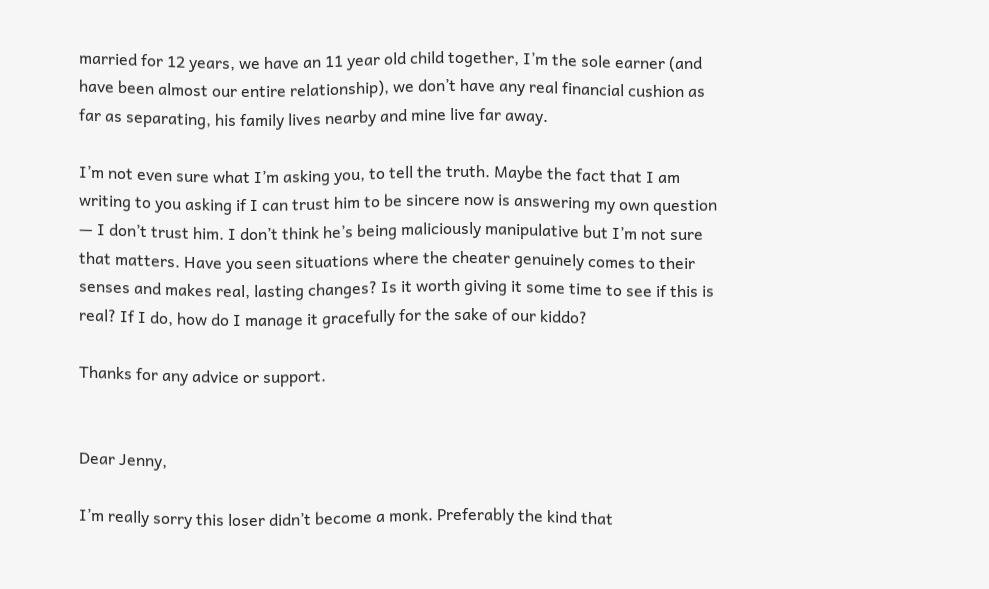married for 12 years, we have an 11 year old child together, I’m the sole earner (and have been almost our entire relationship), we don’t have any real financial cushion as far as separating, his family lives nearby and mine live far away.

I’m not even sure what I’m asking you, to tell the truth. Maybe the fact that I am writing to you asking if I can trust him to be sincere now is answering my own question — I don’t trust him. I don’t think he’s being maliciously manipulative but I’m not sure that matters. Have you seen situations where the cheater genuinely comes to their senses and makes real, lasting changes? Is it worth giving it some time to see if this is real? If I do, how do I manage it gracefully for the sake of our kiddo?

Thanks for any advice or support.


Dear Jenny,

I’m really sorry this loser didn’t become a monk. Preferably the kind that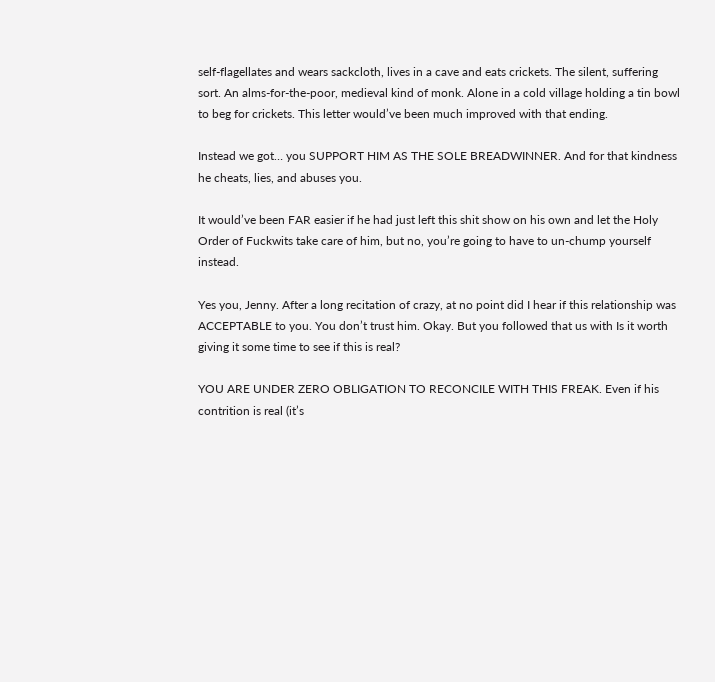self-flagellates and wears sackcloth, lives in a cave and eats crickets. The silent, suffering sort. An alms-for-the-poor, medieval kind of monk. Alone in a cold village holding a tin bowl to beg for crickets. This letter would’ve been much improved with that ending.

Instead we got… you SUPPORT HIM AS THE SOLE BREADWINNER. And for that kindness he cheats, lies, and abuses you.

It would’ve been FAR easier if he had just left this shit show on his own and let the Holy Order of Fuckwits take care of him, but no, you’re going to have to un-chump yourself instead.

Yes you, Jenny. After a long recitation of crazy, at no point did I hear if this relationship was ACCEPTABLE to you. You don’t trust him. Okay. But you followed that us with Is it worth giving it some time to see if this is real?

YOU ARE UNDER ZERO OBLIGATION TO RECONCILE WITH THIS FREAK. Even if his contrition is real (it’s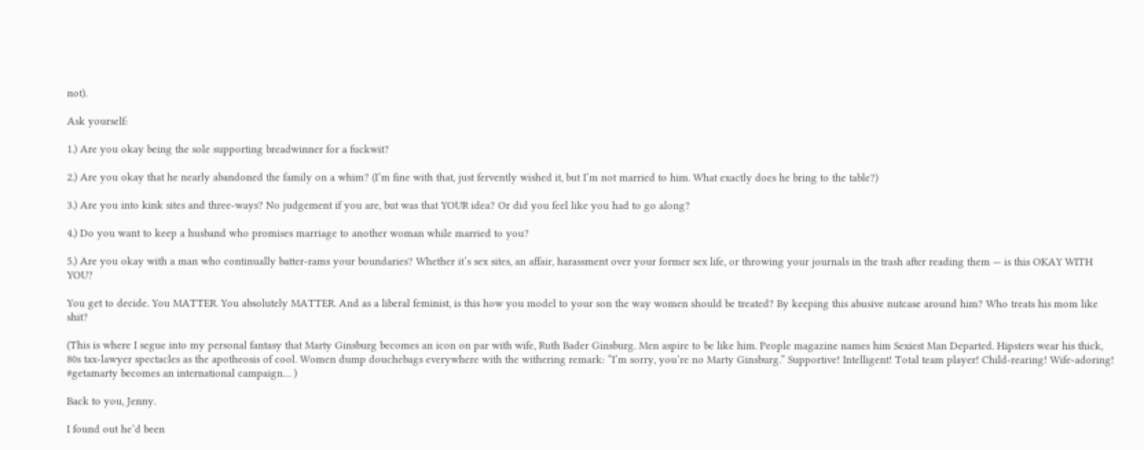not).

Ask yourself:

1.) Are you okay being the sole supporting breadwinner for a fuckwit?

2.) Are you okay that he nearly abandoned the family on a whim? (I’m fine with that, just fervently wished it, but I’m not married to him. What exactly does he bring to the table?)

3.) Are you into kink sites and three-ways? No judgement if you are, but was that YOUR idea? Or did you feel like you had to go along?

4.) Do you want to keep a husband who promises marriage to another woman while married to you?

5.) Are you okay with a man who continually batter-rams your boundaries? Whether it’s sex sites, an affair, harassment over your former sex life, or throwing your journals in the trash after reading them — is this OKAY WITH YOU?

You get to decide. You MATTER. You absolutely MATTER. And as a liberal feminist, is this how you model to your son the way women should be treated? By keeping this abusive nutcase around him? Who treats his mom like shit?

(This is where I segue into my personal fantasy that Marty Ginsburg becomes an icon on par with wife, Ruth Bader Ginsburg. Men aspire to be like him. People magazine names him Sexiest Man Departed. Hipsters wear his thick, 80s tax-lawyer spectacles as the apotheosis of cool. Women dump douchebags everywhere with the withering remark: “I’m sorry, you’re no Marty Ginsburg.” Supportive! Intelligent! Total team player! Child-rearing! Wife-adoring! #getamarty becomes an international campaign… )

Back to you, Jenny.

I found out he’d been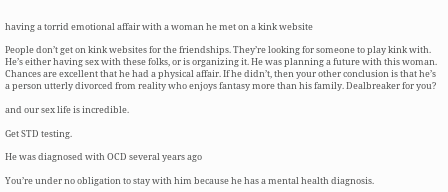having a torrid emotional affair with a woman he met on a kink website

People don’t get on kink websites for the friendships. They’re looking for someone to play kink with. He’s either having sex with these folks, or is organizing it. He was planning a future with this woman. Chances are excellent that he had a physical affair. If he didn’t, then your other conclusion is that he’s a person utterly divorced from reality who enjoys fantasy more than his family. Dealbreaker for you?

and our sex life is incredible.

Get STD testing.

He was diagnosed with OCD several years ago

You’re under no obligation to stay with him because he has a mental health diagnosis.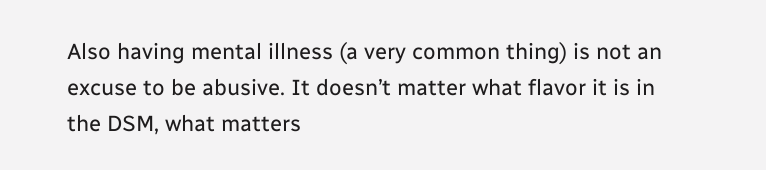Also having mental illness (a very common thing) is not an excuse to be abusive. It doesn’t matter what flavor it is in the DSM, what matters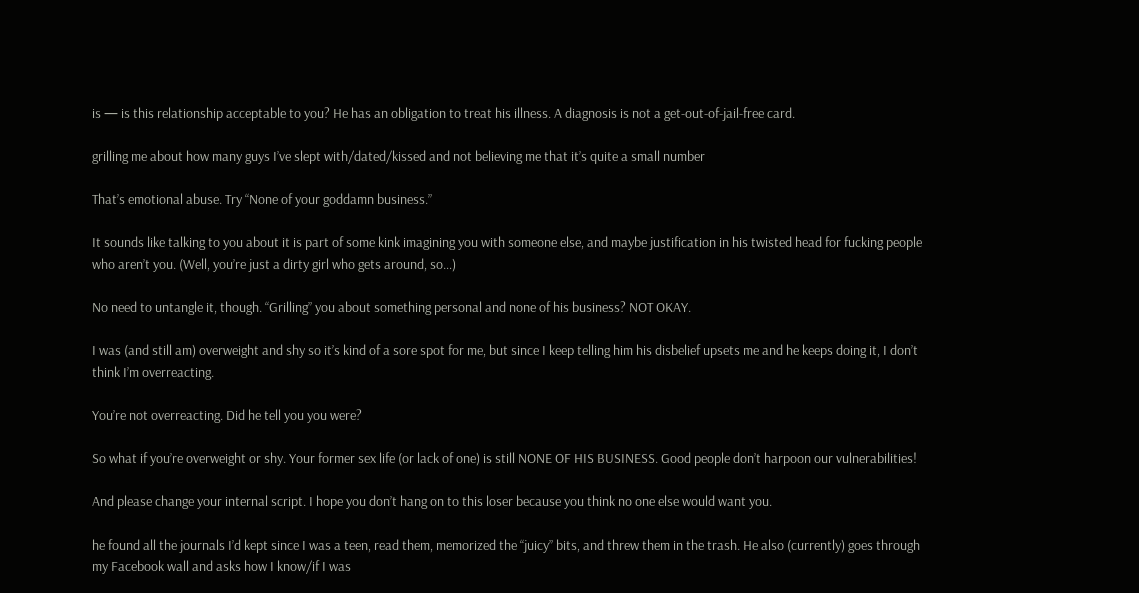is — is this relationship acceptable to you? He has an obligation to treat his illness. A diagnosis is not a get-out-of-jail-free card.

grilling me about how many guys I’ve slept with/dated/kissed and not believing me that it’s quite a small number

That’s emotional abuse. Try “None of your goddamn business.”

It sounds like talking to you about it is part of some kink imagining you with someone else, and maybe justification in his twisted head for fucking people who aren’t you. (Well, you’re just a dirty girl who gets around, so…)

No need to untangle it, though. “Grilling” you about something personal and none of his business? NOT OKAY.

I was (and still am) overweight and shy so it’s kind of a sore spot for me, but since I keep telling him his disbelief upsets me and he keeps doing it, I don’t think I’m overreacting.

You’re not overreacting. Did he tell you you were?

So what if you’re overweight or shy. Your former sex life (or lack of one) is still NONE OF HIS BUSINESS. Good people don’t harpoon our vulnerabilities!

And please change your internal script. I hope you don’t hang on to this loser because you think no one else would want you.

he found all the journals I’d kept since I was a teen, read them, memorized the “juicy” bits, and threw them in the trash. He also (currently) goes through my Facebook wall and asks how I know/if I was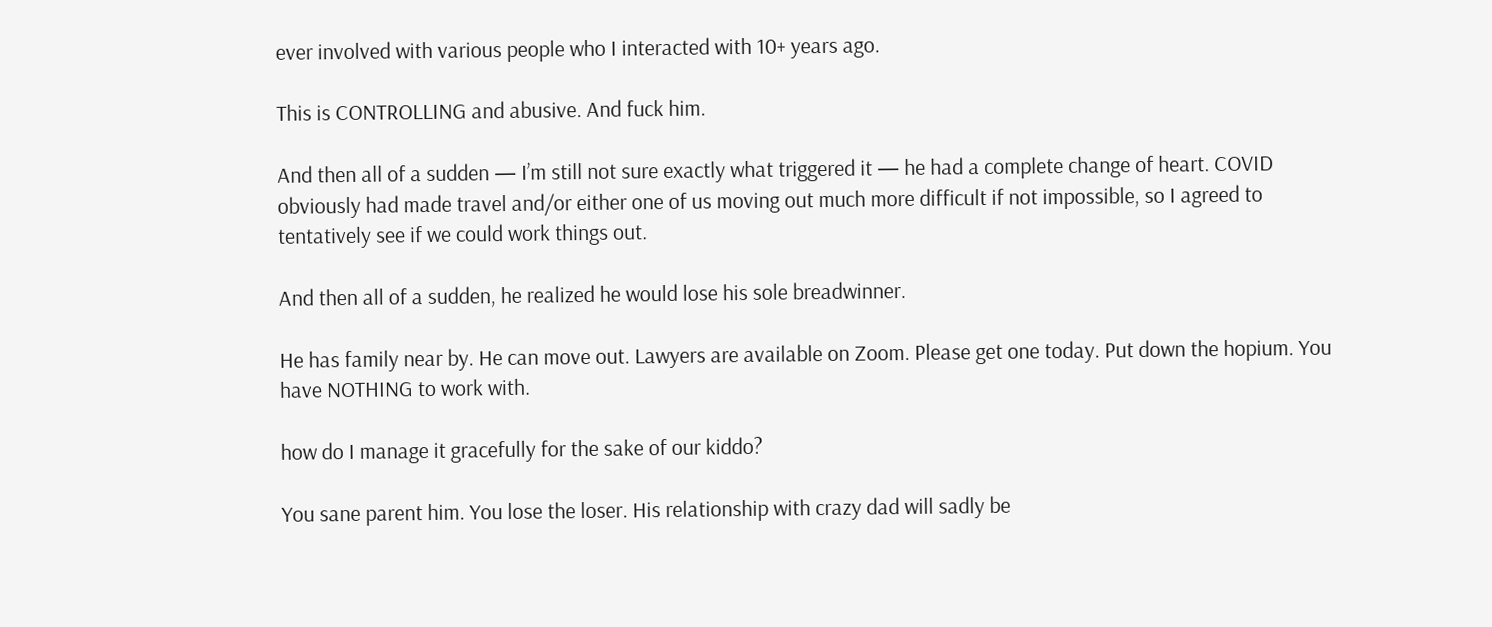ever involved with various people who I interacted with 10+ years ago.

This is CONTROLLING and abusive. And fuck him.

And then all of a sudden — I’m still not sure exactly what triggered it — he had a complete change of heart. COVID obviously had made travel and/or either one of us moving out much more difficult if not impossible, so I agreed to tentatively see if we could work things out.

And then all of a sudden, he realized he would lose his sole breadwinner.

He has family near by. He can move out. Lawyers are available on Zoom. Please get one today. Put down the hopium. You have NOTHING to work with.

how do I manage it gracefully for the sake of our kiddo?

You sane parent him. You lose the loser. His relationship with crazy dad will sadly be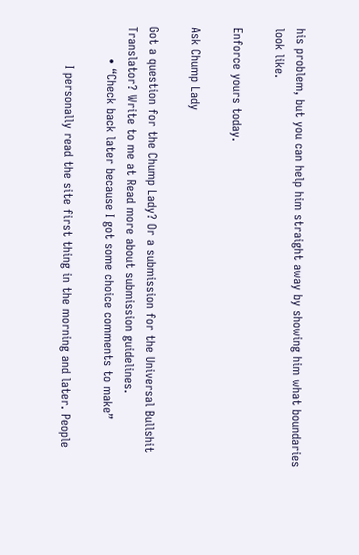his problem, but you can help him straight away by showing him what boundaries look like.

Enforce yours today.

Ask Chump Lady

Got a question for the Chump Lady? Or a submission for the Universal Bullshit Translator? Write to me at Read more about submission guidelines.
        • “Check back later because I got some choice comments to make”

          I personally read the site first thing in the morning and later. People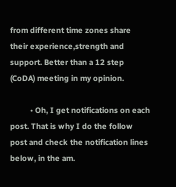from different time zones share their experience,strength and support. Better than a 12 step (CoDA) meeting in my opinion.

          • Oh, I get notifications on each post. That is why I do the follow post and check the notification lines below, in the am.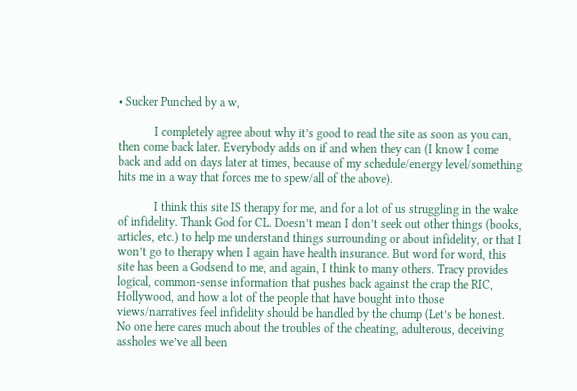• Sucker Punched by a w,

            I completely agree about why it’s good to read the site as soon as you can, then come back later. Everybody adds on if and when they can (I know I come back and add on days later at times, because of my schedule/energy level/something hits me in a way that forces me to spew/all of the above).

            I think this site IS therapy for me, and for a lot of us struggling in the wake of infidelity. Thank God for CL. Doesn’t mean I don’t seek out other things (books, articles, etc.) to help me understand things surrounding or about infidelity, or that I won’t go to therapy when I again have health insurance. But word for word, this site has been a Godsend to me, and again, I think to many others. Tracy provides logical, common-sense information that pushes back against the crap the RIC, Hollywood, and how a lot of the people that have bought into those views/narratives feel infidelity should be handled by the chump (Let’s be honest. No one here cares much about the troubles of the cheating, adulterous, deceiving assholes we’ve all been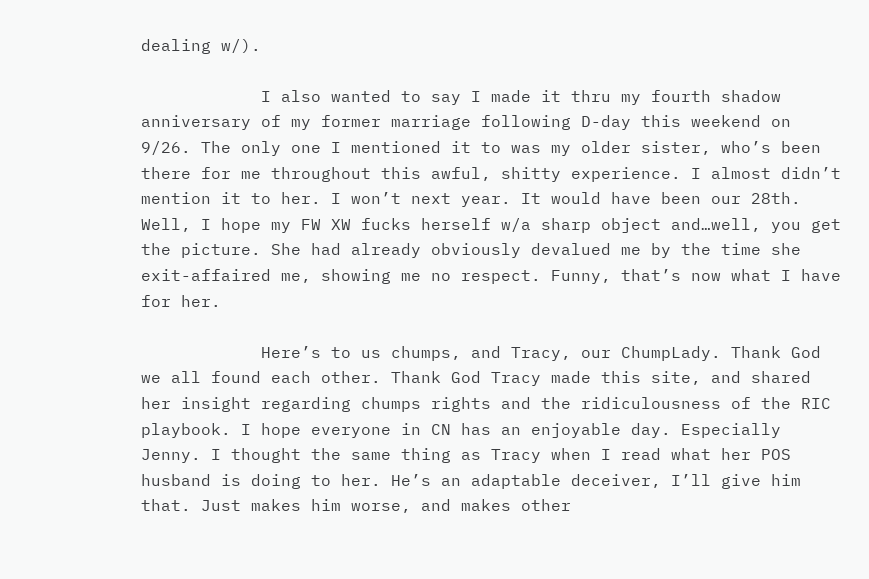dealing w/).

            I also wanted to say I made it thru my fourth shadow anniversary of my former marriage following D-day this weekend on 9/26. The only one I mentioned it to was my older sister, who’s been there for me throughout this awful, shitty experience. I almost didn’t mention it to her. I won’t next year. It would have been our 28th. Well, I hope my FW XW fucks herself w/a sharp object and…well, you get the picture. She had already obviously devalued me by the time she exit-affaired me, showing me no respect. Funny, that’s now what I have for her.

            Here’s to us chumps, and Tracy, our ChumpLady. Thank God we all found each other. Thank God Tracy made this site, and shared her insight regarding chumps rights and the ridiculousness of the RIC playbook. I hope everyone in CN has an enjoyable day. Especially Jenny. I thought the same thing as Tracy when I read what her POS husband is doing to her. He’s an adaptable deceiver, I’ll give him that. Just makes him worse, and makes other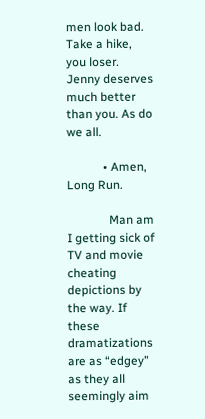men look bad. Take a hike, you loser. Jenny deserves much better than you. As do we all.

            • Amen, Long Run.

              Man am I getting sick of TV and movie cheating depictions by the way. If these dramatizations are as “edgey” as they all seemingly aim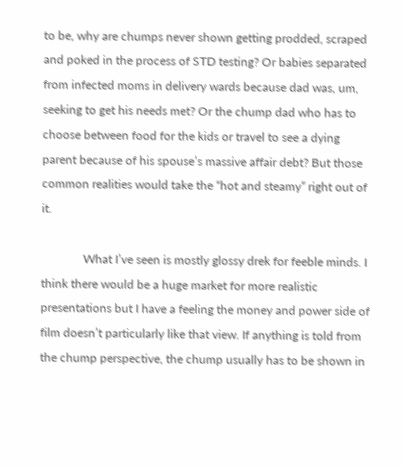to be, why are chumps never shown getting prodded, scraped and poked in the process of STD testing? Or babies separated from infected moms in delivery wards because dad was, um, seeking to get his needs met? Or the chump dad who has to choose between food for the kids or travel to see a dying parent because of his spouse’s massive affair debt? But those common realities would take the “hot and steamy” right out of it.

              What I’ve seen is mostly glossy drek for feeble minds. I think there would be a huge market for more realistic presentations but I have a feeling the money and power side of film doesn’t particularly like that view. If anything is told from the chump perspective, the chump usually has to be shown in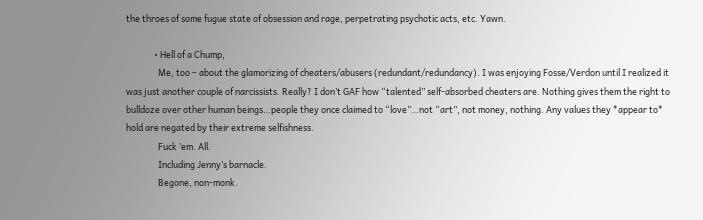the throes of some fugue state of obsession and rage, perpetrating psychotic acts, etc. Yawn.

              • Hell of a Chump,
                Me, too – about the glamorizing of cheaters/abusers (redundant/redundancy). I was enjoying Fosse/Verdon until I realized it was just another couple of narcissists. Really? I don’t GAF how “talented” self-absorbed cheaters are. Nothing gives them the right to bulldoze over other human beings…people they once claimed to “love”…not “art”, not money, nothing. Any values they *appear to* hold are negated by their extreme selfishness.
                Fuck ’em. All.
                Including Jenny’s barnacle.
                Begone, non-monk.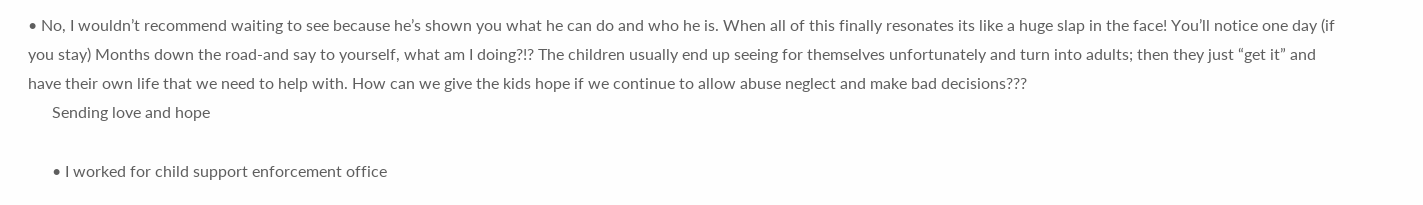• No, I wouldn’t recommend waiting to see because he’s shown you what he can do and who he is. When all of this finally resonates its like a huge slap in the face! You’ll notice one day (if you stay) Months down the road-and say to yourself, what am I doing?!? The children usually end up seeing for themselves unfortunately and turn into adults; then they just “get it” and have their own life that we need to help with. How can we give the kids hope if we continue to allow abuse neglect and make bad decisions???
      Sending love and hope

      • I worked for child support enforcement office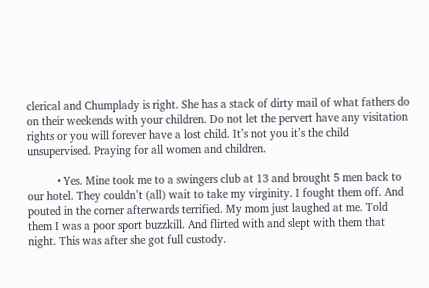clerical and Chumplady is right. She has a stack of dirty mail of what fathers do on their weekends with your children. Do not let the pervert have any visitation rights or you will forever have a lost child. It’s not you it’s the child unsupervised. Praying for all women and children.

          • Yes. Mine took me to a swingers club at 13 and brought 5 men back to our hotel. They couldn’t (all) wait to take my virginity. I fought them off. And pouted in the corner afterwards terrified. My mom just laughed at me. Told them I was a poor sport buzzkill. And flirted with and slept with them that night. This was after she got full custody.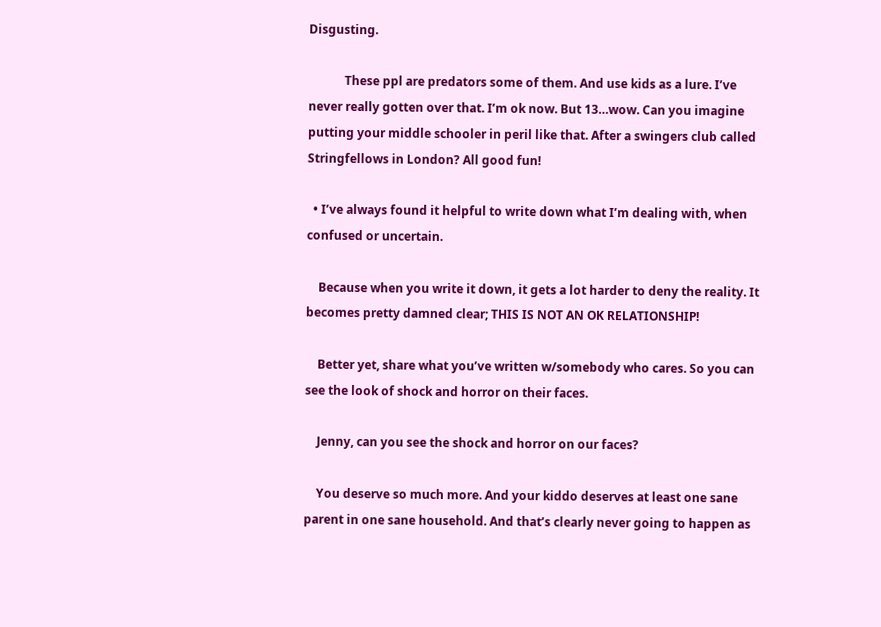Disgusting.

            These ppl are predators some of them. And use kids as a lure. I’ve never really gotten over that. I’m ok now. But 13…wow. Can you imagine putting your middle schooler in peril like that. After a swingers club called Stringfellows in London? All good fun!

  • I’ve always found it helpful to write down what I’m dealing with, when confused or uncertain.

    Because when you write it down, it gets a lot harder to deny the reality. It becomes pretty damned clear; THIS IS NOT AN OK RELATIONSHIP!

    Better yet, share what you’ve written w/somebody who cares. So you can see the look of shock and horror on their faces.

    Jenny, can you see the shock and horror on our faces?

    You deserve so much more. And your kiddo deserves at least one sane parent in one sane household. And that’s clearly never going to happen as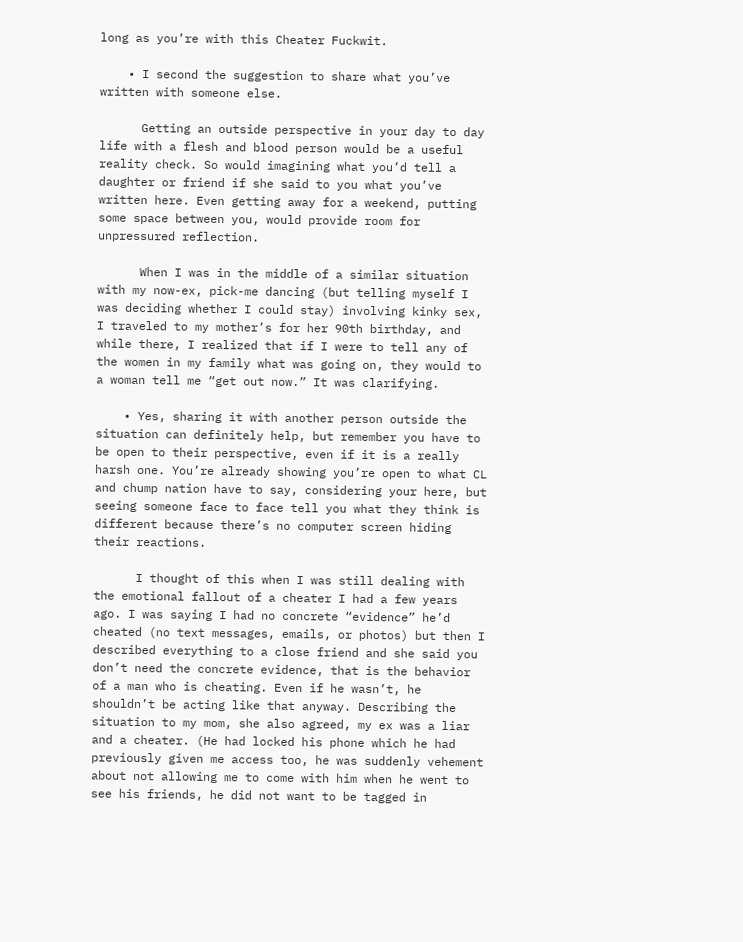long as you’re with this Cheater Fuckwit.

    • I second the suggestion to share what you’ve written with someone else.

      Getting an outside perspective in your day to day life with a flesh and blood person would be a useful reality check. So would imagining what you’d tell a daughter or friend if she said to you what you’ve written here. Even getting away for a weekend, putting some space between you, would provide room for unpressured reflection.

      When I was in the middle of a similar situation with my now-ex, pick-me dancing (but telling myself I was deciding whether I could stay) involving kinky sex, I traveled to my mother’s for her 90th birthday, and while there, I realized that if I were to tell any of the women in my family what was going on, they would to a woman tell me “get out now.” It was clarifying.

    • Yes, sharing it with another person outside the situation can definitely help, but remember you have to be open to their perspective, even if it is a really harsh one. You’re already showing you’re open to what CL and chump nation have to say, considering your here, but seeing someone face to face tell you what they think is different because there’s no computer screen hiding their reactions.

      I thought of this when I was still dealing with the emotional fallout of a cheater I had a few years ago. I was saying I had no concrete “evidence” he’d cheated (no text messages, emails, or photos) but then I described everything to a close friend and she said you don’t need the concrete evidence, that is the behavior of a man who is cheating. Even if he wasn’t, he shouldn’t be acting like that anyway. Describing the situation to my mom, she also agreed, my ex was a liar and a cheater. (He had locked his phone which he had previously given me access too, he was suddenly vehement about not allowing me to come with him when he went to see his friends, he did not want to be tagged in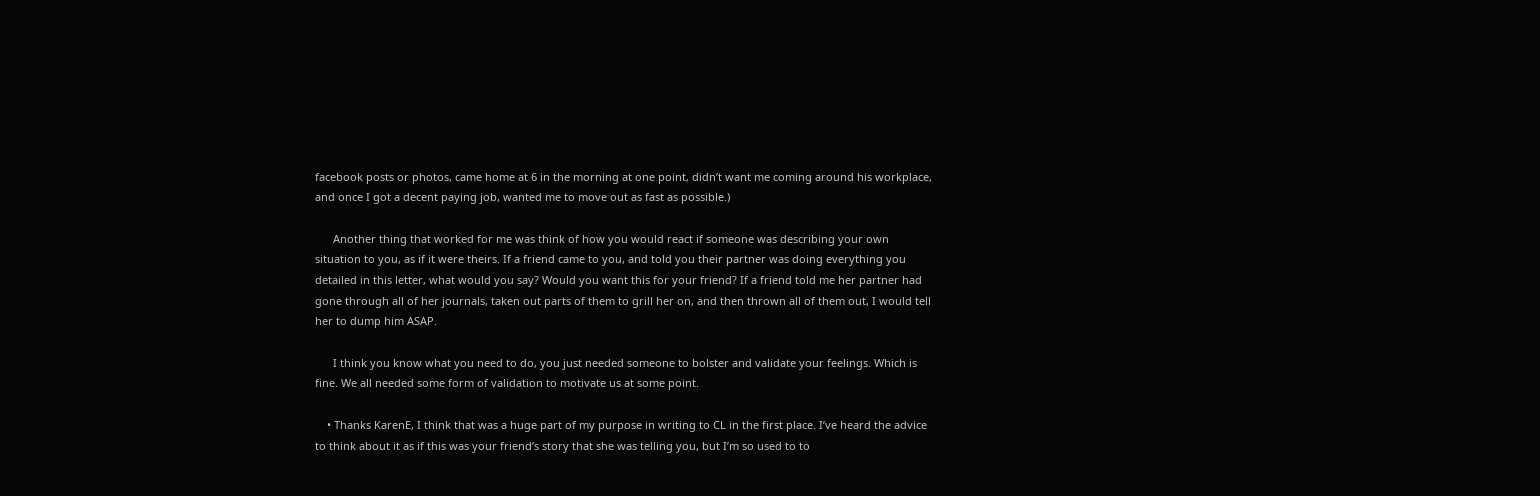facebook posts or photos, came home at 6 in the morning at one point, didn’t want me coming around his workplace, and once I got a decent paying job, wanted me to move out as fast as possible.)

      Another thing that worked for me was think of how you would react if someone was describing your own situation to you, as if it were theirs. If a friend came to you, and told you their partner was doing everything you detailed in this letter, what would you say? Would you want this for your friend? If a friend told me her partner had gone through all of her journals, taken out parts of them to grill her on, and then thrown all of them out, I would tell her to dump him ASAP.

      I think you know what you need to do, you just needed someone to bolster and validate your feelings. Which is fine. We all needed some form of validation to motivate us at some point.

    • Thanks KarenE, I think that was a huge part of my purpose in writing to CL in the first place. I’ve heard the advice to think about it as if this was your friend’s story that she was telling you, but I’m so used to to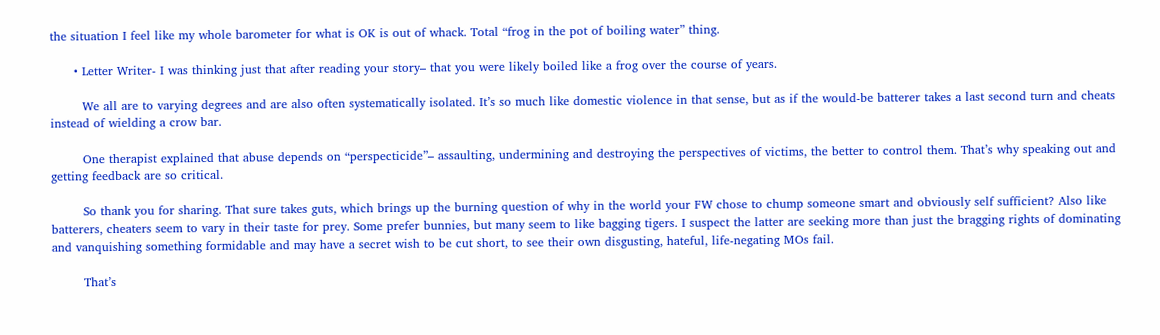the situation I feel like my whole barometer for what is OK is out of whack. Total “frog in the pot of boiling water” thing.

      • Letter Writer- I was thinking just that after reading your story– that you were likely boiled like a frog over the course of years.

        We all are to varying degrees and are also often systematically isolated. It’s so much like domestic violence in that sense, but as if the would-be batterer takes a last second turn and cheats instead of wielding a crow bar.

        One therapist explained that abuse depends on “perspecticide”– assaulting, undermining and destroying the perspectives of victims, the better to control them. That’s why speaking out and getting feedback are so critical.

        So thank you for sharing. That sure takes guts, which brings up the burning question of why in the world your FW chose to chump someone smart and obviously self sufficient? Also like batterers, cheaters seem to vary in their taste for prey. Some prefer bunnies, but many seem to like bagging tigers. I suspect the latter are seeking more than just the bragging rights of dominating and vanquishing something formidable and may have a secret wish to be cut short, to see their own disgusting, hateful, life-negating MOs fail.

        That’s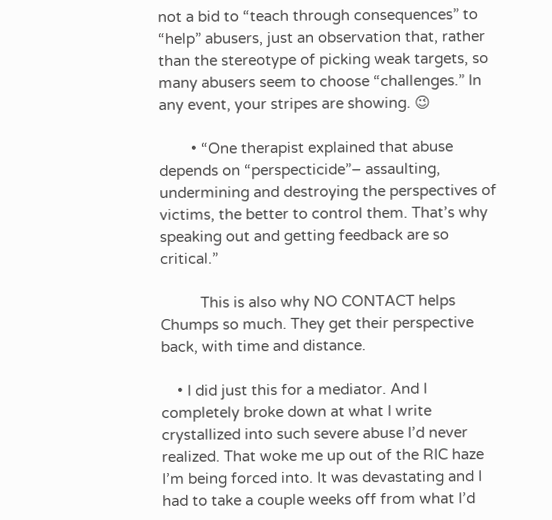not a bid to “teach through consequences” to “help” abusers, just an observation that, rather than the stereotype of picking weak targets, so many abusers seem to choose “challenges.” In any event, your stripes are showing. 😉

        • “One therapist explained that abuse depends on “perspecticide”– assaulting, undermining and destroying the perspectives of victims, the better to control them. That’s why speaking out and getting feedback are so critical.”

          This is also why NO CONTACT helps Chumps so much. They get their perspective back, with time and distance.

    • I did just this for a mediator. And I completely broke down at what I write crystallized into such severe abuse I’d never realized. That woke me up out of the RIC haze I’m being forced into. It was devastating and I had to take a couple weeks off from what I’d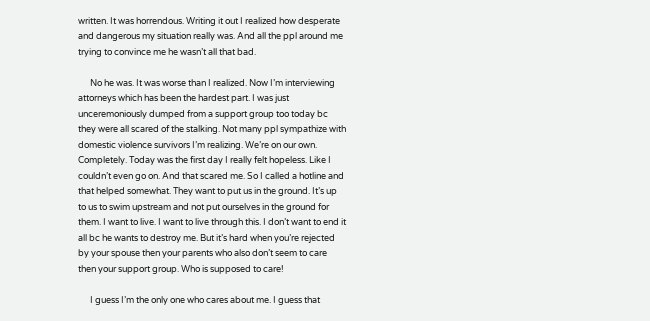written. It was horrendous. Writing it out I realized how desperate and dangerous my situation really was. And all the ppl around me trying to convince me he wasn’t all that bad.

      No he was. It was worse than I realized. Now I’m interviewing attorneys which has been the hardest part. I was just unceremoniously dumped from a support group too today bc they were all scared of the stalking. Not many ppl sympathize with domestic violence survivors I’m realizing. We’re on our own. Completely. Today was the first day I really felt hopeless. Like I couldn’t even go on. And that scared me. So I called a hotline and that helped somewhat. They want to put us in the ground. It’s up to us to swim upstream and not put ourselves in the ground for them. I want to live. I want to live through this. I don’t want to end it all bc he wants to destroy me. But it’s hard when you’re rejected by your spouse then your parents who also don’t seem to care then your support group. Who is supposed to care!

      I guess I’m the only one who cares about me. I guess that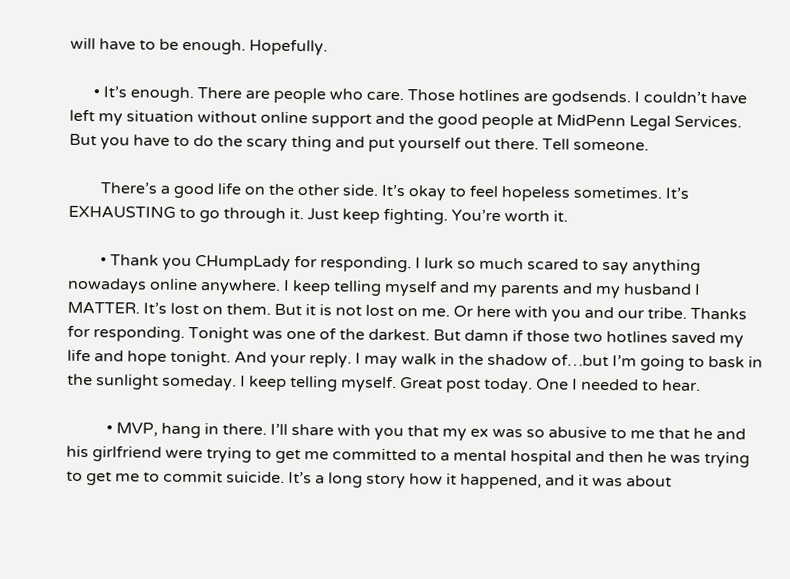will have to be enough. Hopefully.

      • It’s enough. There are people who care. Those hotlines are godsends. I couldn’t have left my situation without online support and the good people at MidPenn Legal Services. But you have to do the scary thing and put yourself out there. Tell someone.

        There’s a good life on the other side. It’s okay to feel hopeless sometimes. It’s EXHAUSTING to go through it. Just keep fighting. You’re worth it.

        • Thank you CHumpLady for responding. I lurk so much scared to say anything nowadays online anywhere. I keep telling myself and my parents and my husband I MATTER. It’s lost on them. But it is not lost on me. Or here with you and our tribe. Thanks for responding. Tonight was one of the darkest. But damn if those two hotlines saved my life and hope tonight. And your reply. I may walk in the shadow of…but I’m going to bask in the sunlight someday. I keep telling myself. Great post today. One I needed to hear.

          • MVP, hang in there. I’ll share with you that my ex was so abusive to me that he and his girlfriend were trying to get me committed to a mental hospital and then he was trying to get me to commit suicide. It’s a long story how it happened, and it was about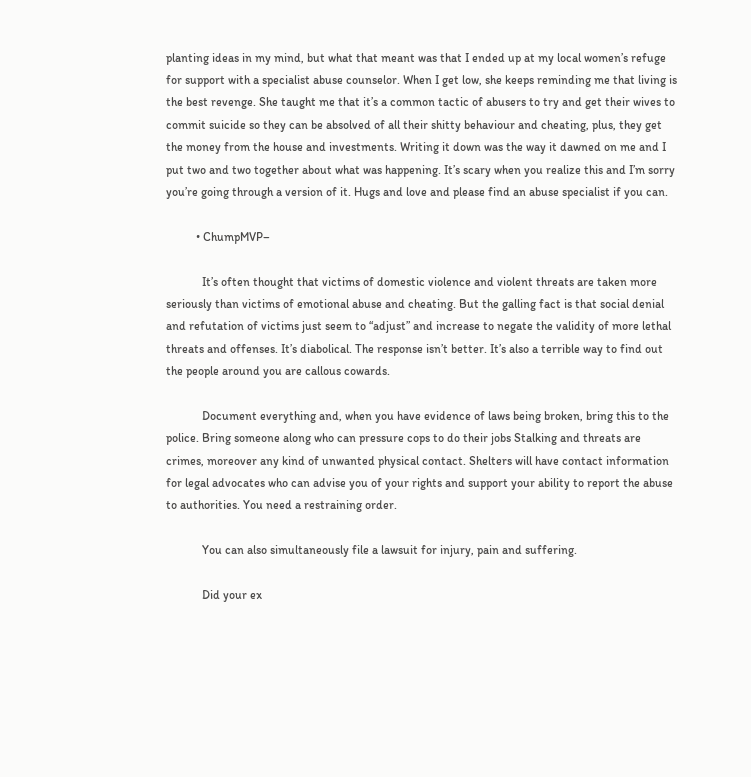planting ideas in my mind, but what that meant was that I ended up at my local women’s refuge for support with a specialist abuse counselor. When I get low, she keeps reminding me that living is the best revenge. She taught me that it’s a common tactic of abusers to try and get their wives to commit suicide so they can be absolved of all their shitty behaviour and cheating, plus, they get the money from the house and investments. Writing it down was the way it dawned on me and I put two and two together about what was happening. It’s scary when you realize this and I’m sorry you’re going through a version of it. Hugs and love and please find an abuse specialist if you can.

          • ChumpMVP–

            It’s often thought that victims of domestic violence and violent threats are taken more seriously than victims of emotional abuse and cheating. But the galling fact is that social denial and refutation of victims just seem to “adjust” and increase to negate the validity of more lethal threats and offenses. It’s diabolical. The response isn’t better. It’s also a terrible way to find out the people around you are callous cowards.

            Document everything and, when you have evidence of laws being broken, bring this to the police. Bring someone along who can pressure cops to do their jobs Stalking and threats are crimes, moreover any kind of unwanted physical contact. Shelters will have contact information for legal advocates who can advise you of your rights and support your ability to report the abuse to authorities. You need a restraining order.

            You can also simultaneously file a lawsuit for injury, pain and suffering.

            Did your ex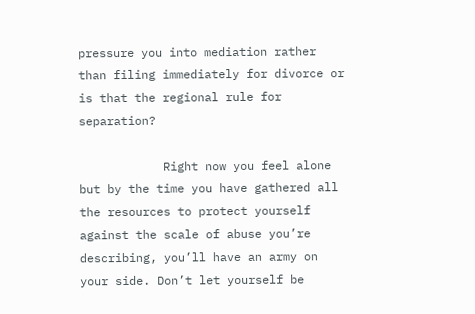pressure you into mediation rather than filing immediately for divorce or is that the regional rule for separation?

            Right now you feel alone but by the time you have gathered all the resources to protect yourself against the scale of abuse you’re describing, you’ll have an army on your side. Don’t let yourself be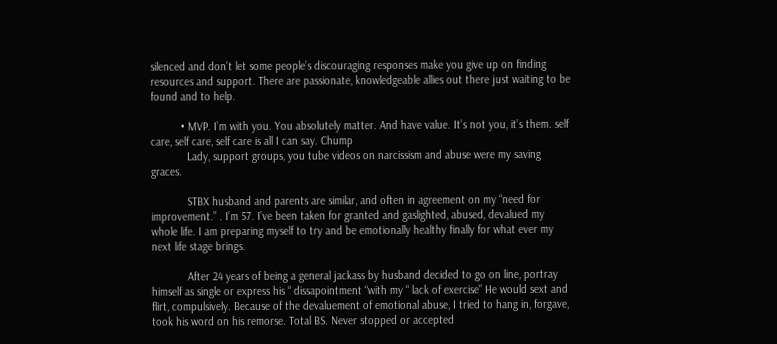silenced and don’t let some people’s discouraging responses make you give up on finding resources and support. There are passionate, knowledgeable allies out there just waiting to be found and to help.

          • MVP. I’m with you. You absolutely matter. And have value. It’s not you, it’s them. self care, self care, self care is all I can say. Chump
            Lady, support groups, you tube videos on narcissism and abuse were my saving graces.

            STBX husband and parents are similar, and often in agreement on my “need for improvement.” . I’m 57. I’ve been taken for granted and gaslighted, abused, devalued my whole life. I am preparing myself to try and be emotionally healthy finally for what ever my next life stage brings.

            After 24 years of being a general jackass by husband decided to go on line, portray himself as single or express his “ dissapointment “with my “ lack of exercise” He would sext and flirt, compulsively. Because of the devaluement of emotional abuse, I tried to hang in, forgave, took his word on his remorse. Total BS. Never stopped or accepted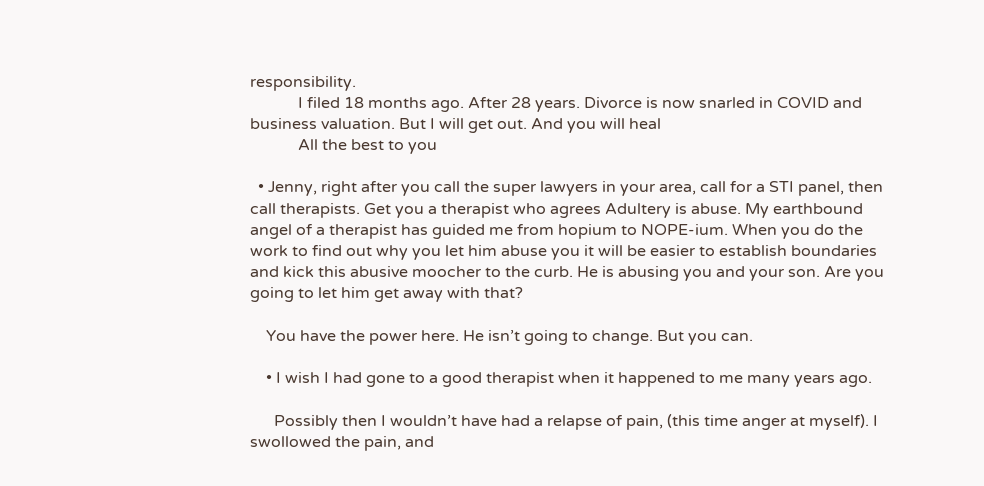responsibility.
            I filed 18 months ago. After 28 years. Divorce is now snarled in COVID and business valuation. But I will get out. And you will heal
            All the best to you

  • Jenny, right after you call the super lawyers in your area, call for a STI panel, then call therapists. Get you a therapist who agrees Adultery is abuse. My earthbound angel of a therapist has guided me from hopium to NOPE-ium. When you do the work to find out why you let him abuse you it will be easier to establish boundaries and kick this abusive moocher to the curb. He is abusing you and your son. Are you going to let him get away with that?

    You have the power here. He isn’t going to change. But you can.

    • I wish I had gone to a good therapist when it happened to me many years ago.

      Possibly then I wouldn’t have had a relapse of pain, (this time anger at myself). I swollowed the pain, and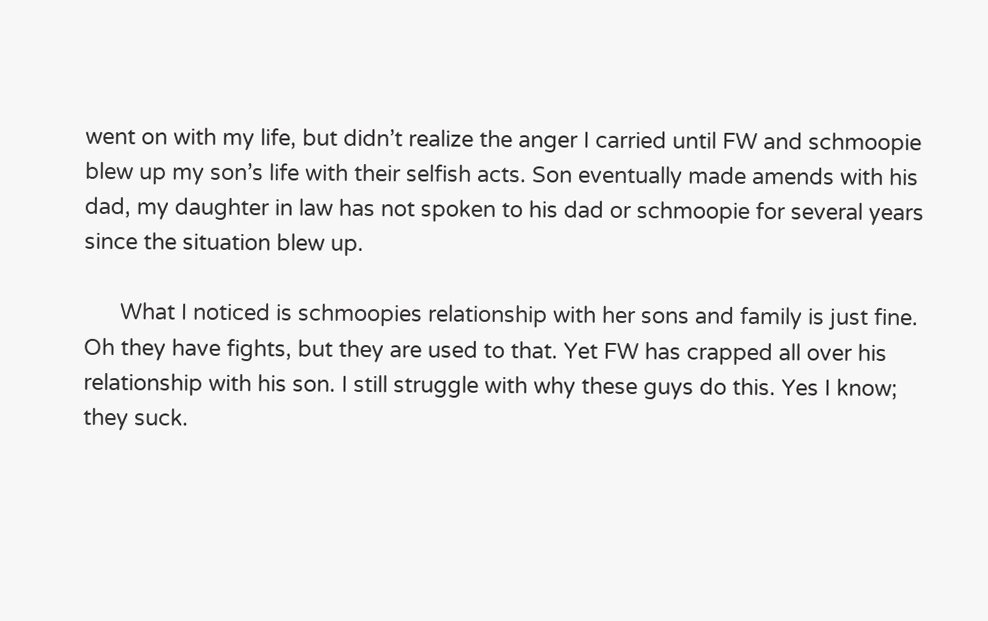went on with my life, but didn’t realize the anger I carried until FW and schmoopie blew up my son’s life with their selfish acts. Son eventually made amends with his dad, my daughter in law has not spoken to his dad or schmoopie for several years since the situation blew up.

      What I noticed is schmoopies relationship with her sons and family is just fine. Oh they have fights, but they are used to that. Yet FW has crapped all over his relationship with his son. I still struggle with why these guys do this. Yes I know; they suck.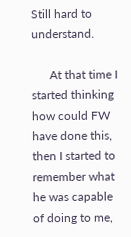Still hard to understand.

      At that time I started thinking how could FW have done this, then I started to remember what he was capable of doing to me,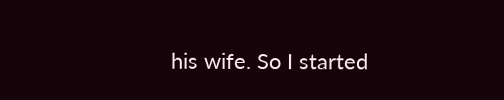his wife. So I started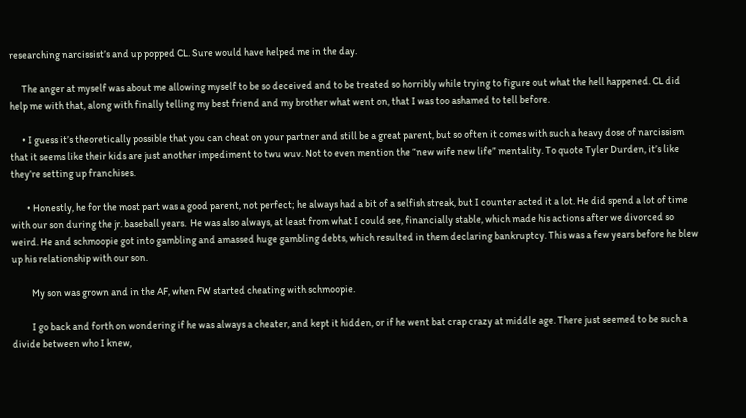researching narcissist’s and up popped CL. Sure would have helped me in the day.

      The anger at myself was about me allowing myself to be so deceived and to be treated so horribly while trying to figure out what the hell happened. CL did help me with that, along with finally telling my best friend and my brother what went on, that I was too ashamed to tell before.

      • I guess it’s theoretically possible that you can cheat on your partner and still be a great parent, but so often it comes with such a heavy dose of narcissism that it seems like their kids are just another impediment to twu wuv. Not to even mention the “new wife new life” mentality. To quote Tyler Durden, it’s like they’re setting up franchises.

        • Honestly, he for the most part was a good parent, not perfect; he always had a bit of a selfish streak, but I counter acted it a lot. He did spend a lot of time with our son during the jr. baseball years.  He was also always, at least from what I could see, financially stable, which made his actions after we divorced so weird. He and schmoopie got into gambling and amassed huge gambling debts, which resulted in them declaring bankruptcy. This was a few years before he blew up his relationship with our son.

          My son was grown and in the AF, when FW started cheating with schmoopie.

          I go back and forth on wondering if he was always a cheater, and kept it hidden, or if he went bat crap crazy at middle age. There just seemed to be such a divide between who I knew,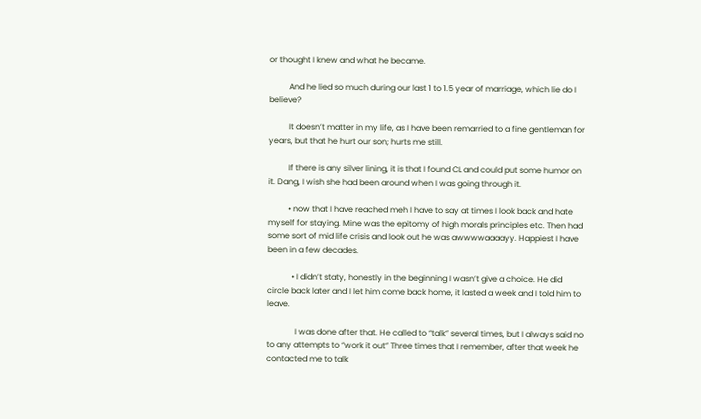or thought I knew and what he became.

          And he lied so much during our last 1 to 1.5 year of marriage, which lie do I believe?

          It doesn’t matter in my life, as I have been remarried to a fine gentleman for years, but that he hurt our son; hurts me still.

          If there is any silver lining, it is that I found CL and could put some humor on it. Dang, I wish she had been around when I was going through it.

          • now that I have reached meh I have to say at times I look back and hate myself for staying. Mine was the epitomy of high morals principles etc. Then had some sort of mid life crisis and look out he was awwwwaaaayy. Happiest I have been in a few decades.

            • I didn’t staty, honestly in the beginning I wasn’t give a choice. He did circle back later and I let him come back home, it lasted a week and I told him to leave.

              I was done after that. He called to “talk” several times, but I always said no to any attempts to “work it out” Three times that I remember, after that week he contacted me to talk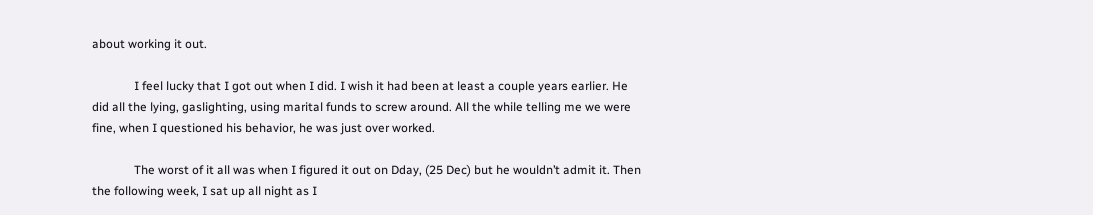about working it out.

              I feel lucky that I got out when I did. I wish it had been at least a couple years earlier. He did all the lying, gaslighting, using marital funds to screw around. All the while telling me we were fine, when I questioned his behavior, he was just over worked.

              The worst of it all was when I figured it out on Dday, (25 Dec) but he wouldn’t admit it. Then the following week, I sat up all night as I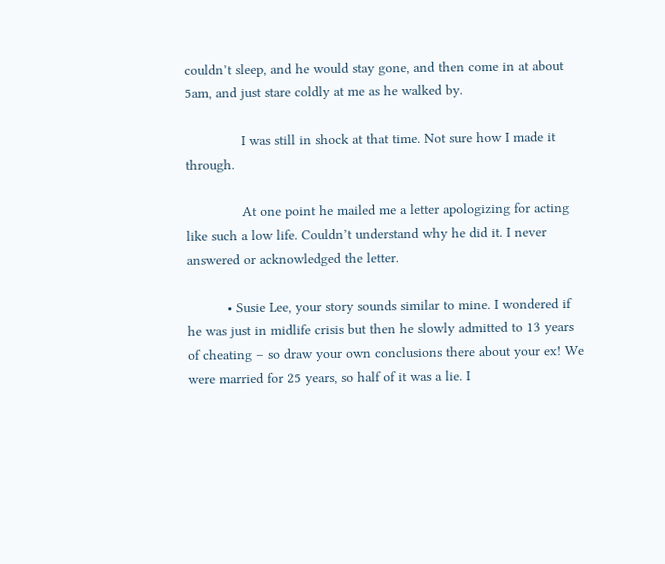couldn’t sleep, and he would stay gone, and then come in at about 5am, and just stare coldly at me as he walked by.

              I was still in shock at that time. Not sure how I made it through.

              At one point he mailed me a letter apologizing for acting like such a low life. Couldn’t understand why he did it. I never answered or acknowledged the letter.

          • Susie Lee, your story sounds similar to mine. I wondered if he was just in midlife crisis but then he slowly admitted to 13 years of cheating – so draw your own conclusions there about your ex! We were married for 25 years, so half of it was a lie. I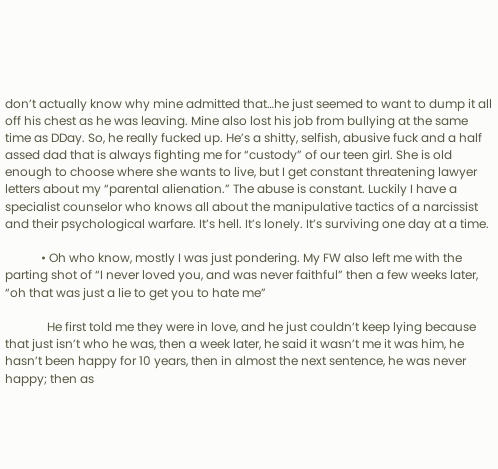don’t actually know why mine admitted that…he just seemed to want to dump it all off his chest as he was leaving. Mine also lost his job from bullying at the same time as DDay. So, he really fucked up. He’s a shitty, selfish, abusive fuck and a half assed dad that is always fighting me for “custody” of our teen girl. She is old enough to choose where she wants to live, but I get constant threatening lawyer letters about my “parental alienation.” The abuse is constant. Luckily I have a specialist counselor who knows all about the manipulative tactics of a narcissist and their psychological warfare. It’s hell. It’s lonely. It’s surviving one day at a time.

            • Oh who know, mostly I was just pondering. My FW also left me with the parting shot of “I never loved you, and was never faithful” then a few weeks later, “oh that was just a lie to get you to hate me”

              He first told me they were in love, and he just couldn’t keep lying because that just isn’t who he was, then a week later, he said it wasn’t me it was him, he hasn’t been happy for 10 years, then in almost the next sentence, he was never happy; then as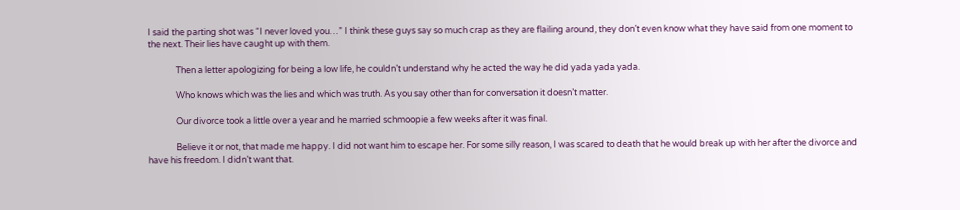I said the parting shot was “I never loved you…” I think these guys say so much crap as they are flailing around, they don’t even know what they have said from one moment to the next. Their lies have caught up with them.

              Then a letter apologizing for being a low life, he couldn’t understand why he acted the way he did yada yada yada.

              Who knows which was the lies and which was truth. As you say other than for conversation it doesn’t matter.

              Our divorce took a little over a year and he married schmoopie a few weeks after it was final.

              Believe it or not, that made me happy. I did not want him to escape her. For some silly reason, I was scared to death that he would break up with her after the divorce and have his freedom. I didn’t want that.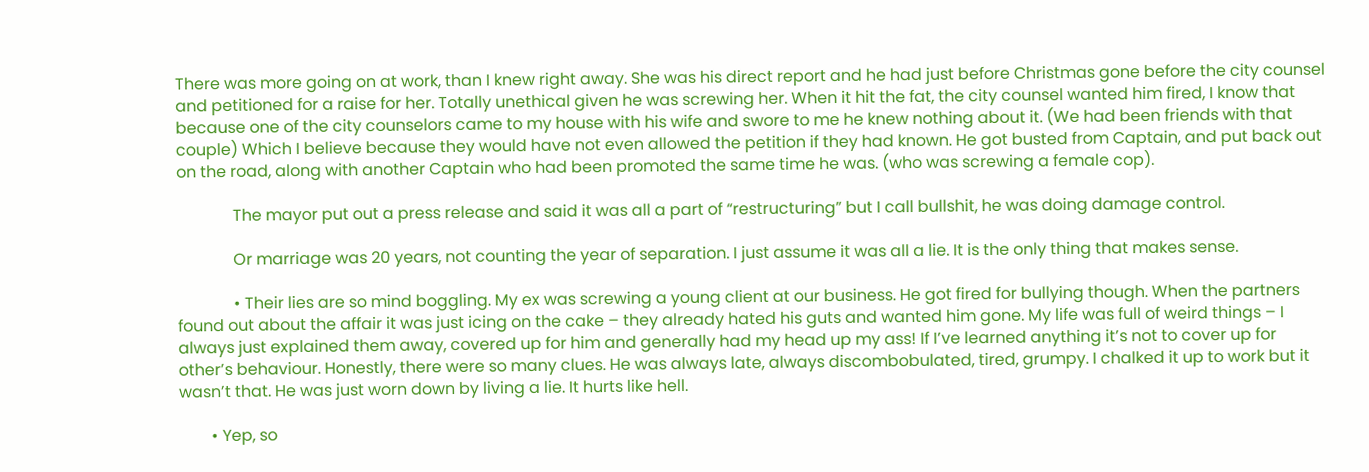There was more going on at work, than I knew right away. She was his direct report and he had just before Christmas gone before the city counsel and petitioned for a raise for her. Totally unethical given he was screwing her. When it hit the fat, the city counsel wanted him fired, I know that because one of the city counselors came to my house with his wife and swore to me he knew nothing about it. (We had been friends with that couple) Which I believe because they would have not even allowed the petition if they had known. He got busted from Captain, and put back out on the road, along with another Captain who had been promoted the same time he was. (who was screwing a female cop).

              The mayor put out a press release and said it was all a part of “restructuring” but I call bullshit, he was doing damage control.

              Or marriage was 20 years, not counting the year of separation. I just assume it was all a lie. It is the only thing that makes sense.

              • Their lies are so mind boggling. My ex was screwing a young client at our business. He got fired for bullying though. When the partners found out about the affair it was just icing on the cake – they already hated his guts and wanted him gone. My life was full of weird things – I always just explained them away, covered up for him and generally had my head up my ass! If I’ve learned anything it’s not to cover up for other’s behaviour. Honestly, there were so many clues. He was always late, always discombobulated, tired, grumpy. I chalked it up to work but it wasn’t that. He was just worn down by living a lie. It hurts like hell.

        • Yep, so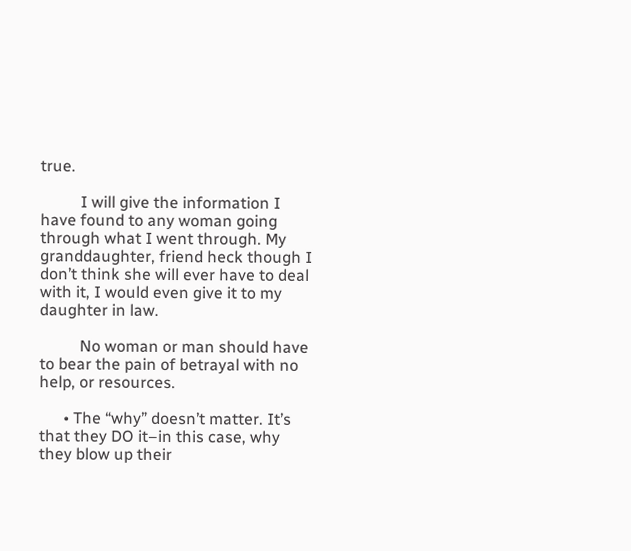true.

          I will give the information I have found to any woman going through what I went through. My granddaughter, friend heck though I don’t think she will ever have to deal with it, I would even give it to my daughter in law.

          No woman or man should have to bear the pain of betrayal with no help, or resources.

      • The “why” doesn’t matter. It’s that they DO it–in this case, why they blow up their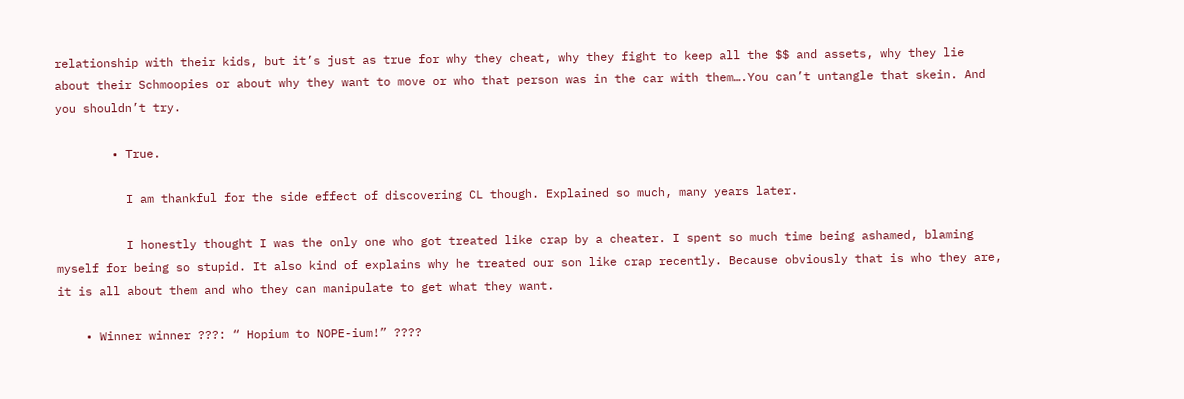relationship with their kids, but it’s just as true for why they cheat, why they fight to keep all the $$ and assets, why they lie about their Schmoopies or about why they want to move or who that person was in the car with them….You can’t untangle that skein. And you shouldn’t try.

        • True.

          I am thankful for the side effect of discovering CL though. Explained so much, many years later.

          I honestly thought I was the only one who got treated like crap by a cheater. I spent so much time being ashamed, blaming myself for being so stupid. It also kind of explains why he treated our son like crap recently. Because obviously that is who they are, it is all about them and who they can manipulate to get what they want.

    • Winner winner ???: “ Hopium to NOPE-ium!” ????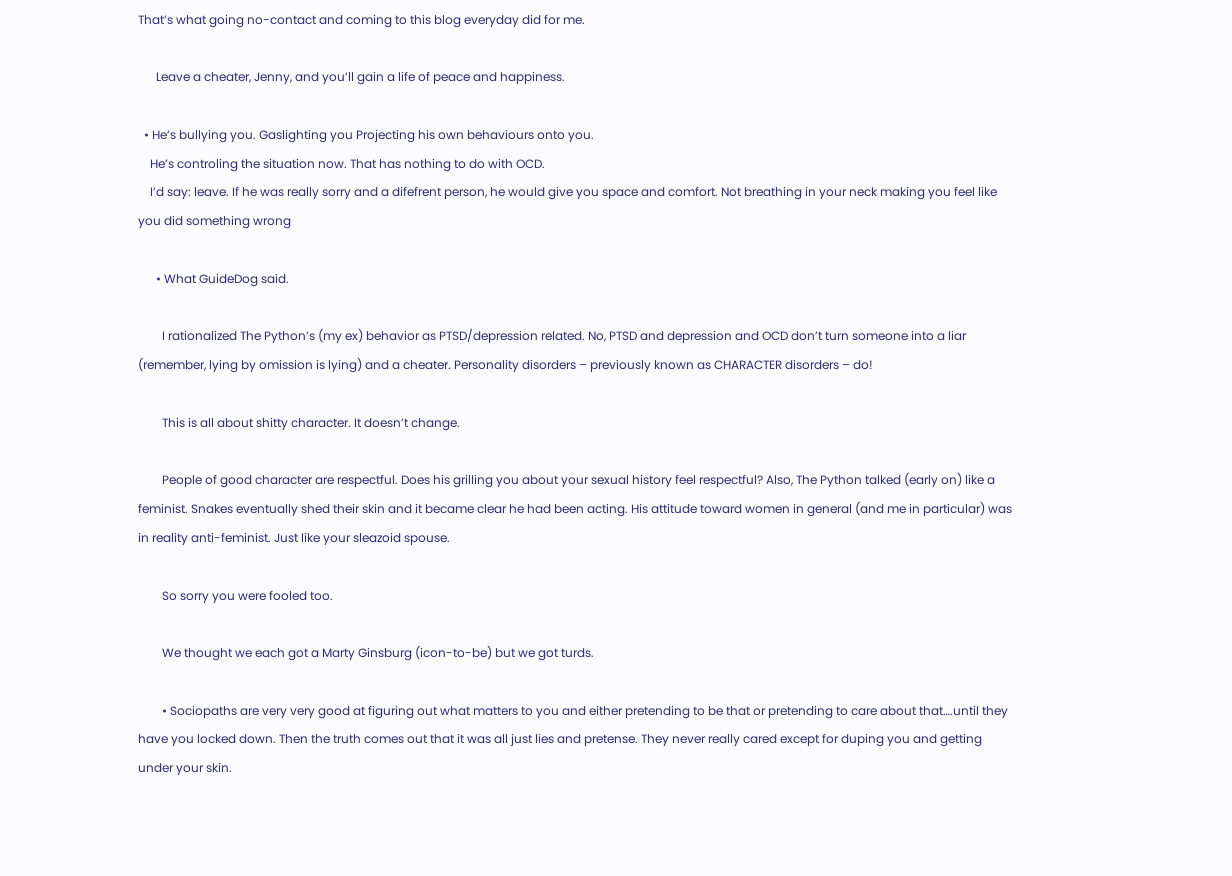That’s what going no-contact and coming to this blog everyday did for me.

      Leave a cheater, Jenny, and you’ll gain a life of peace and happiness.

  • He’s bullying you. Gaslighting you Projecting his own behaviours onto you.
    He’s controling the situation now. That has nothing to do with OCD.
    I’d say: leave. If he was really sorry and a difefrent person, he would give you space and comfort. Not breathing in your neck making you feel like you did something wrong

      • What GuideDog said.

        I rationalized The Python’s (my ex) behavior as PTSD/depression related. No, PTSD and depression and OCD don’t turn someone into a liar (remember, lying by omission is lying) and a cheater. Personality disorders – previously known as CHARACTER disorders – do!

        This is all about shitty character. It doesn’t change.

        People of good character are respectful. Does his grilling you about your sexual history feel respectful? Also, The Python talked (early on) like a feminist. Snakes eventually shed their skin and it became clear he had been acting. His attitude toward women in general (and me in particular) was in reality anti-feminist. Just like your sleazoid spouse.

        So sorry you were fooled too.

        We thought we each got a Marty Ginsburg (icon-to-be) but we got turds.

        • Sociopaths are very very good at figuring out what matters to you and either pretending to be that or pretending to care about that….until they have you locked down. Then the truth comes out that it was all just lies and pretense. They never really cared except for duping you and getting under your skin.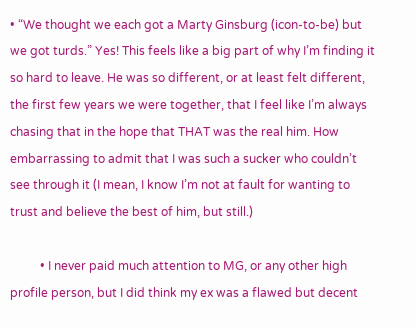• “We thought we each got a Marty Ginsburg (icon-to-be) but we got turds.” Yes! This feels like a big part of why I’m finding it so hard to leave. He was so different, or at least felt different, the first few years we were together, that I feel like I’m always chasing that in the hope that THAT was the real him. How embarrassing to admit that I was such a sucker who couldn’t see through it (I mean, I know I’m not at fault for wanting to trust and believe the best of him, but still.)

          • I never paid much attention to MG, or any other high profile person, but I did think my ex was a flawed but decent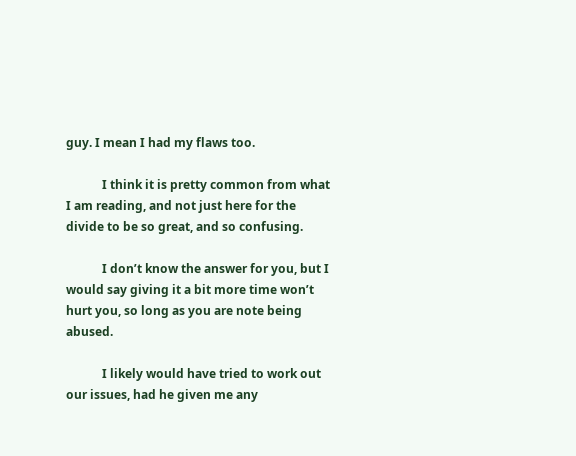guy. I mean I had my flaws too.

            I think it is pretty common from what I am reading, and not just here for the divide to be so great, and so confusing.

            I don’t know the answer for you, but I would say giving it a bit more time won’t hurt you, so long as you are note being abused.

            I likely would have tried to work out our issues, had he given me any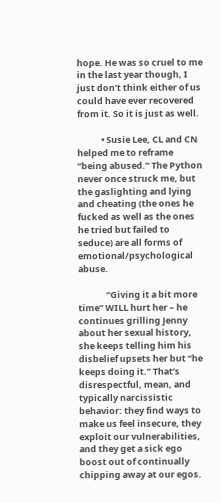hope. He was so cruel to me in the last year though, I just don’t think either of us could have ever recovered from it. So it is just as well.

            • Susie Lee, CL and CN helped me to reframe “being abused.” The Python never once struck me, but the gaslighting and lying and cheating (the ones he fucked as well as the ones he tried but failed to seduce) are all forms of emotional/psychological abuse.

              “Giving it a bit more time” WILL hurt her – he continues grilling Jenny about her sexual history, she keeps telling him his disbelief upsets her but “he keeps doing it.” That’s disrespectful, mean, and typically narcissistic behavior: they find ways to make us feel insecure, they exploit our vulnerabilities, and they get a sick ego boost out of continually chipping away at our egos.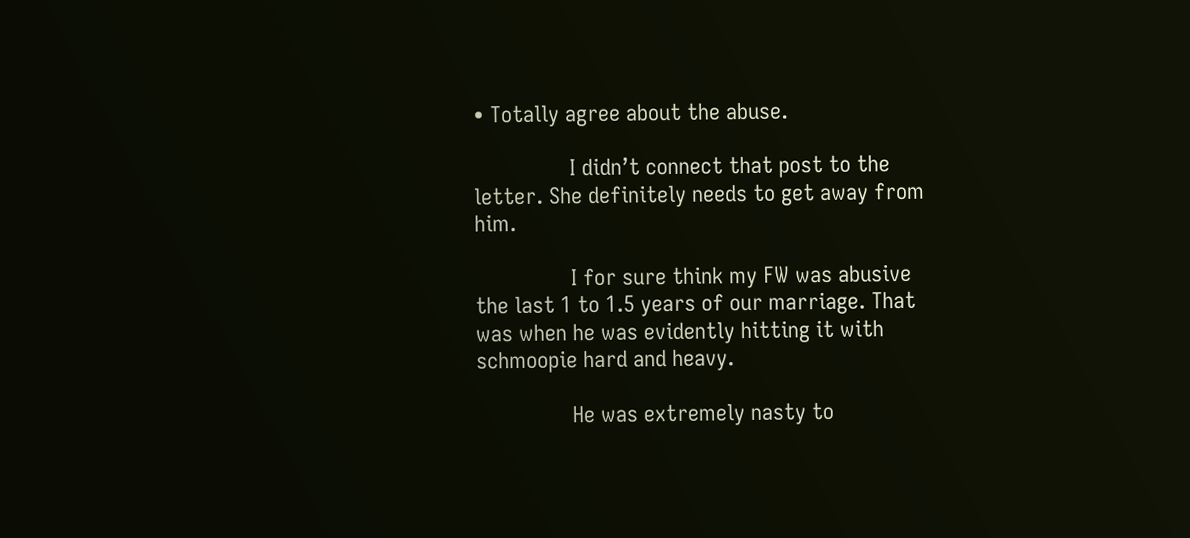• Totally agree about the abuse.

                I didn’t connect that post to the letter. She definitely needs to get away from him.

                I for sure think my FW was abusive the last 1 to 1.5 years of our marriage. That was when he was evidently hitting it with schmoopie hard and heavy.

                He was extremely nasty to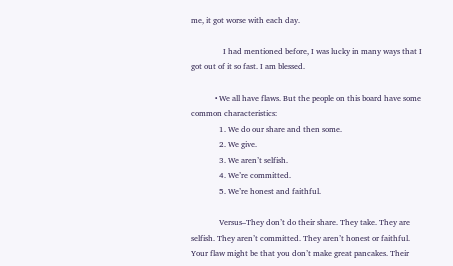me, it got worse with each day.

                I had mentioned before, I was lucky in many ways that I got out of it so fast. I am blessed.

            • We all have flaws. But the people on this board have some common characteristics:
              1. We do our share and then some.
              2. We give.
              3. We aren’t selfish.
              4. We’re committed.
              5. We’re honest and faithful.

              Versus–They don’t do their share. They take. They are selfish. They aren’t committed. They aren’t honest or faithful. Your flaw might be that you don’t make great pancakes. Their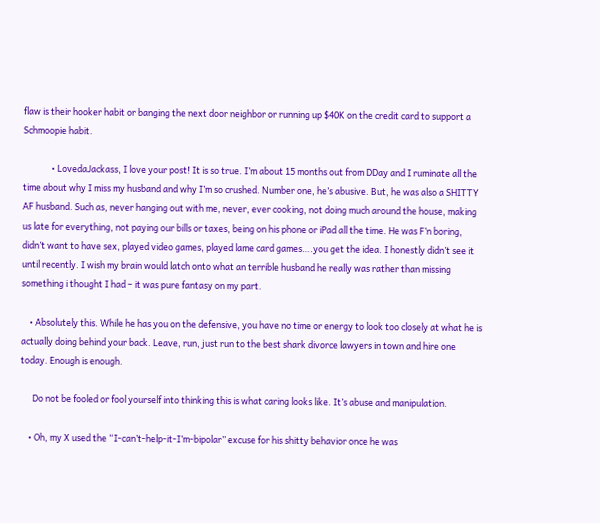flaw is their hooker habit or banging the next door neighbor or running up $40K on the credit card to support a Schmoopie habit.

              • LovedaJackass, I love your post! It is so true. I’m about 15 months out from DDay and I ruminate all the time about why I miss my husband and why I’m so crushed. Number one, he’s abusive. But, he was also a SHITTY AF husband. Such as, never hanging out with me, never, ever cooking, not doing much around the house, making us late for everything, not paying our bills or taxes, being on his phone or iPad all the time. He was F’n boring, didn’t want to have sex, played video games, played lame card games….you get the idea. I honestly didn’t see it until recently. I wish my brain would latch onto what an terrible husband he really was rather than missing something i thought I had – it was pure fantasy on my part.

    • Absolutely this. While he has you on the defensive, you have no time or energy to look too closely at what he is actually doing behind your back. Leave, run, just run to the best shark divorce lawyers in town and hire one today. Enough is enough.

      Do not be fooled or fool yourself into thinking this is what caring looks like. It’s abuse and manipulation.

    • Oh, my X used the “I-can’t-help-it-I’m-bipolar” excuse for his shitty behavior once he was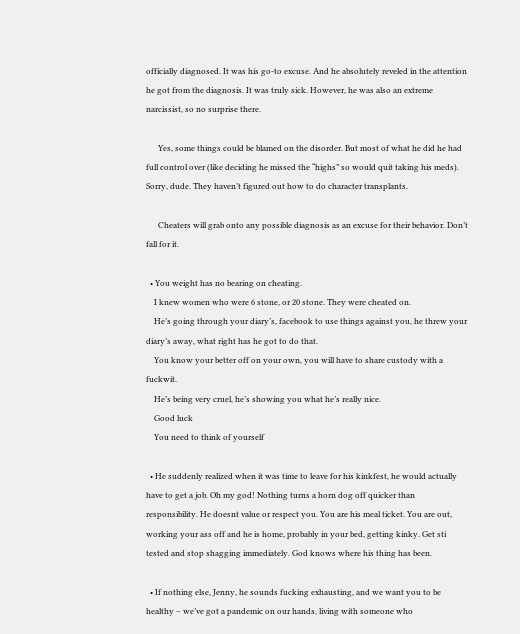officially diagnosed. It was his go-to excuse. And he absolutely reveled in the attention he got from the diagnosis. It was truly sick. However, he was also an extreme narcissist, so no surprise there.

      Yes, some things could be blamed on the disorder. But most of what he did he had full control over (like deciding he missed the “highs” so would quit taking his meds). Sorry, dude. They haven’t figured out how to do character transplants.

      Cheaters will grab onto any possible diagnosis as an excuse for their behavior. Don’t fall for it.

  • You weight has no bearing on cheating.
    I knew women who were 6 stone, or 20 stone. They were cheated on.
    He’s going through your diary’s, facebook to use things against you, he threw your diary’s away, what right has he got to do that.
    You know your better off on your own, you will have to share custody with a fuckwit.
    He’s being very cruel, he’s showing you what he’s really nice.
    Good luck
    You need to think of yourself

  • He suddenly realized when it was time to leave for his kinkfest, he would actually have to get a job. Oh my god! Nothing turns a horn dog off quicker than responsibility. He doesnt value or respect you. You are his meal ticket. You are out, working your ass off and he is home, probably in your bed, getting kinky. Get sti tested and stop shagging immediately. God knows where his thing has been.

  • If nothing else, Jenny, he sounds fucking exhausting, and we want you to be healthy – we’ve got a pandemic on our hands, living with someone who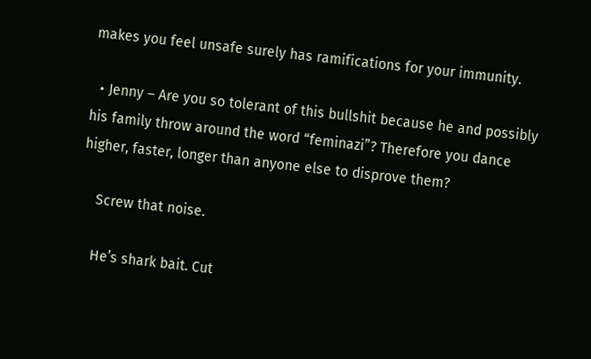makes you feel unsafe surely has ramifications for your immunity.

  • Jenny – Are you so tolerant of this bullshit because he and possibly his family throw around the word “feminazi”? Therefore you dance higher, faster, longer than anyone else to disprove them?

    Screw that noise.

    He’s shark bait. Cut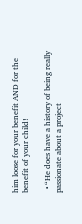him loose for your benefit AND for the benefit of your child!

  • “He does have a history of being really passionate about a project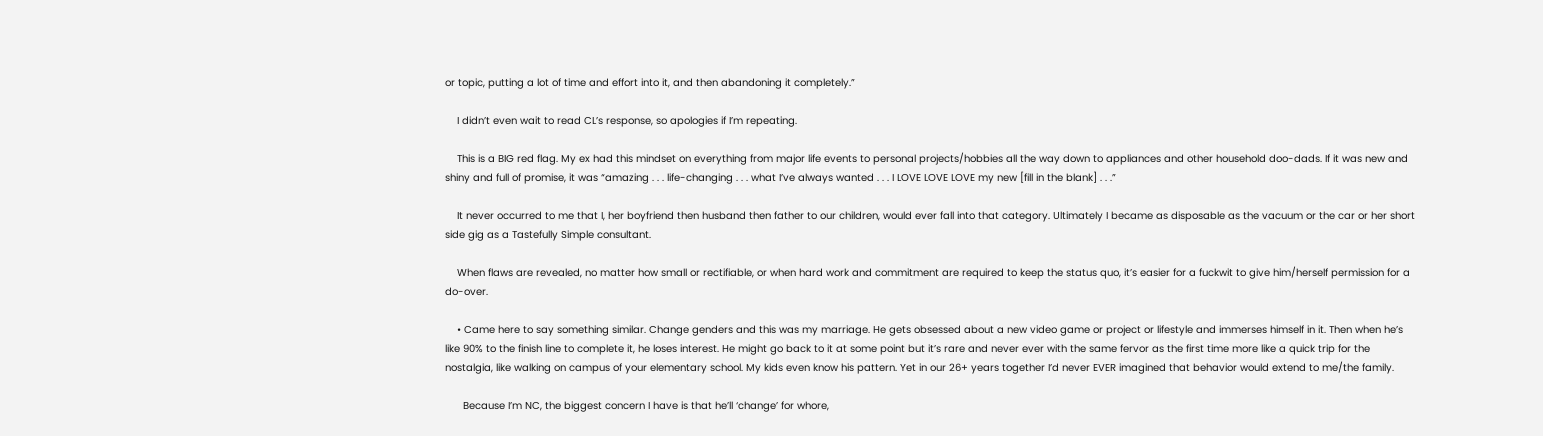or topic, putting a lot of time and effort into it, and then abandoning it completely.”

    I didn’t even wait to read CL’s response, so apologies if I’m repeating.

    This is a BIG red flag. My ex had this mindset on everything from major life events to personal projects/hobbies all the way down to appliances and other household doo-dads. If it was new and shiny and full of promise, it was “amazing . . . life-changing . . . what I’ve always wanted . . . I LOVE LOVE LOVE my new [fill in the blank] . . .”

    It never occurred to me that I, her boyfriend then husband then father to our children, would ever fall into that category. Ultimately I became as disposable as the vacuum or the car or her short side gig as a Tastefully Simple consultant.

    When flaws are revealed, no matter how small or rectifiable, or when hard work and commitment are required to keep the status quo, it’s easier for a fuckwit to give him/herself permission for a do-over.

    • Came here to say something similar. Change genders and this was my marriage. He gets obsessed about a new video game or project or lifestyle and immerses himself in it. Then when he’s like 90% to the finish line to complete it, he loses interest. He might go back to it at some point but it’s rare and never ever with the same fervor as the first time more like a quick trip for the nostalgia, like walking on campus of your elementary school. My kids even know his pattern. Yet in our 26+ years together I’d never EVER imagined that behavior would extend to me/the family.

      Because I’m NC, the biggest concern I have is that he’ll ‘change’ for whore,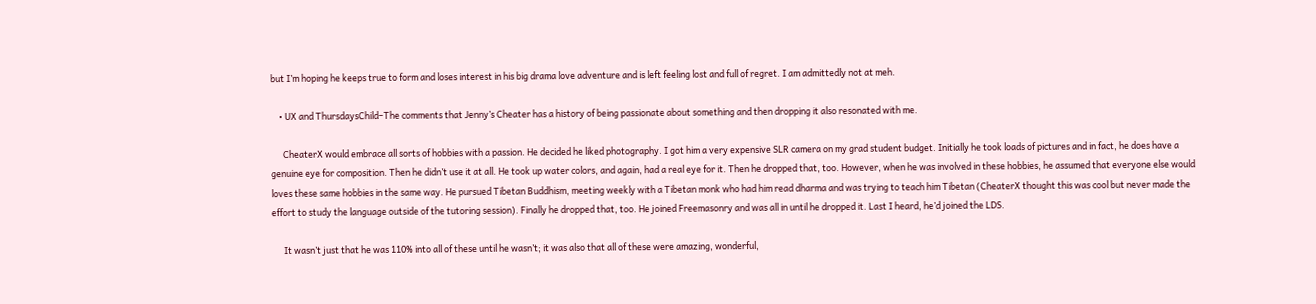but I’m hoping he keeps true to form and loses interest in his big drama love adventure and is left feeling lost and full of regret. I am admittedly not at meh.

    • UX and ThursdaysChild–The comments that Jenny’s Cheater has a history of being passionate about something and then dropping it also resonated with me.

      CheaterX would embrace all sorts of hobbies with a passion. He decided he liked photography. I got him a very expensive SLR camera on my grad student budget. Initially he took loads of pictures and in fact, he does have a genuine eye for composition. Then he didn’t use it at all. He took up water colors, and again, had a real eye for it. Then he dropped that, too. However, when he was involved in these hobbies, he assumed that everyone else would loves these same hobbies in the same way. He pursued Tibetan Buddhism, meeting weekly with a Tibetan monk who had him read dharma and was trying to teach him Tibetan (CheaterX thought this was cool but never made the effort to study the language outside of the tutoring session). Finally he dropped that, too. He joined Freemasonry and was all in until he dropped it. Last I heard, he’d joined the LDS.

      It wasn’t just that he was 110% into all of these until he wasn’t; it was also that all of these were amazing, wonderful,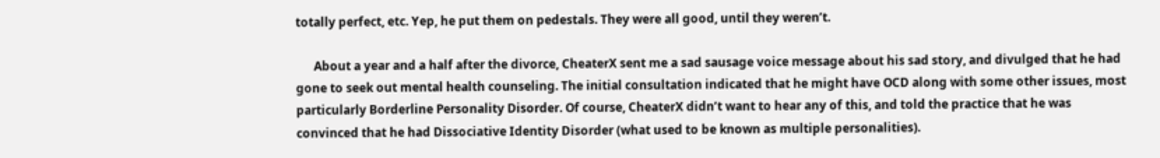totally perfect, etc. Yep, he put them on pedestals. They were all good, until they weren’t.

      About a year and a half after the divorce, CheaterX sent me a sad sausage voice message about his sad story, and divulged that he had gone to seek out mental health counseling. The initial consultation indicated that he might have OCD along with some other issues, most particularly Borderline Personality Disorder. Of course, CheaterX didn’t want to hear any of this, and told the practice that he was convinced that he had Dissociative Identity Disorder (what used to be known as multiple personalities).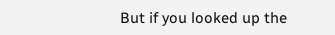But if you looked up the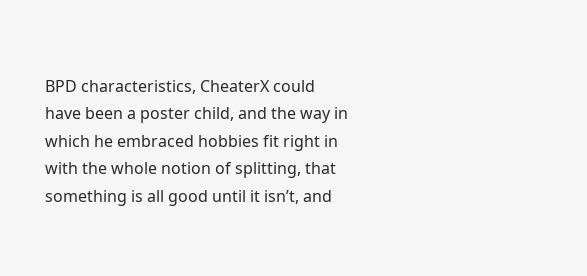BPD characteristics, CheaterX could have been a poster child, and the way in which he embraced hobbies fit right in with the whole notion of splitting, that something is all good until it isn’t, and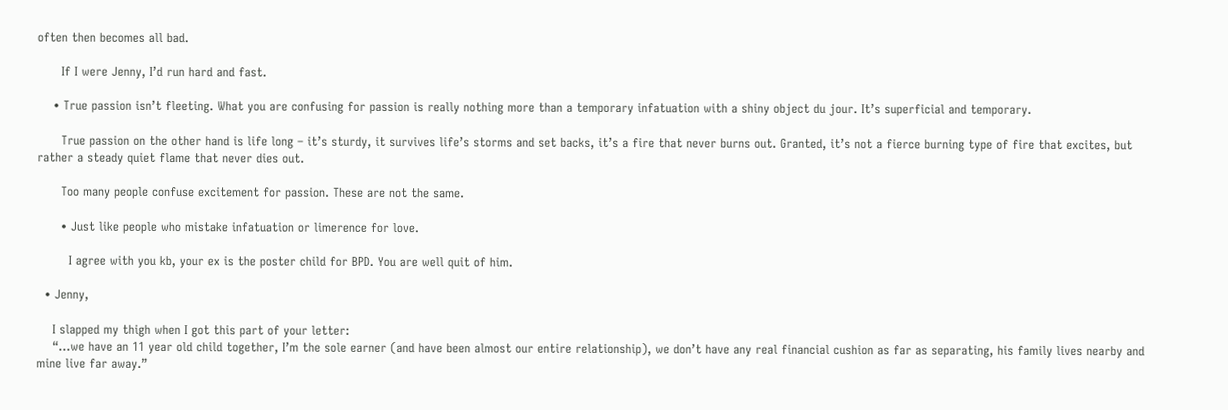often then becomes all bad.

      If I were Jenny, I’d run hard and fast.

    • True passion isn’t fleeting. What you are confusing for passion is really nothing more than a temporary infatuation with a shiny object du jour. It’s superficial and temporary.

      True passion on the other hand is life long – it’s sturdy, it survives life’s storms and set backs, it’s a fire that never burns out. Granted, it’s not a fierce burning type of fire that excites, but rather a steady quiet flame that never dies out.

      Too many people confuse excitement for passion. These are not the same.

      • Just like people who mistake infatuation or limerence for love.

        I agree with you kb, your ex is the poster child for BPD. You are well quit of him.

  • Jenny,

    I slapped my thigh when I got this part of your letter:
    “…we have an 11 year old child together, I’m the sole earner (and have been almost our entire relationship), we don’t have any real financial cushion as far as separating, his family lives nearby and mine live far away.”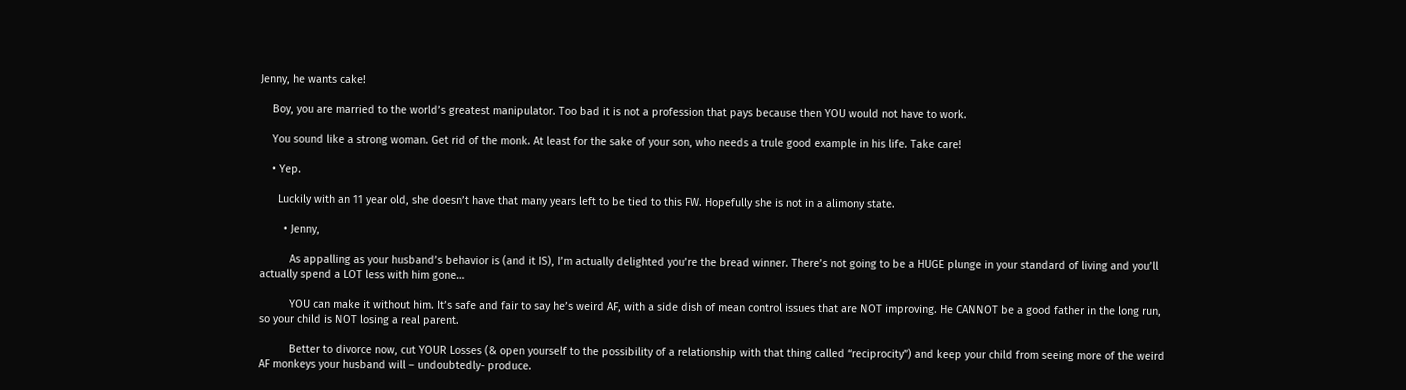Jenny, he wants cake!

    Boy, you are married to the world’s greatest manipulator. Too bad it is not a profession that pays because then YOU would not have to work.

    You sound like a strong woman. Get rid of the monk. At least for the sake of your son, who needs a trule good example in his life. Take care!

    • Yep.

      Luckily with an 11 year old, she doesn’t have that many years left to be tied to this FW. Hopefully she is not in a alimony state.

        • Jenny,

          As appalling as your husband’s behavior is (and it IS), I’m actually delighted you’re the bread winner. There’s not going to be a HUGE plunge in your standard of living and you’ll actually spend a LOT less with him gone…

          YOU can make it without him. It’s safe and fair to say he’s weird AF, with a side dish of mean control issues that are NOT improving. He CANNOT be a good father in the long run, so your child is NOT losing a real parent.

          Better to divorce now, cut YOUR Losses (& open yourself to the possibility of a relationship with that thing called “reciprocity”) and keep your child from seeing more of the weird AF monkeys your husband will – undoubtedly- produce.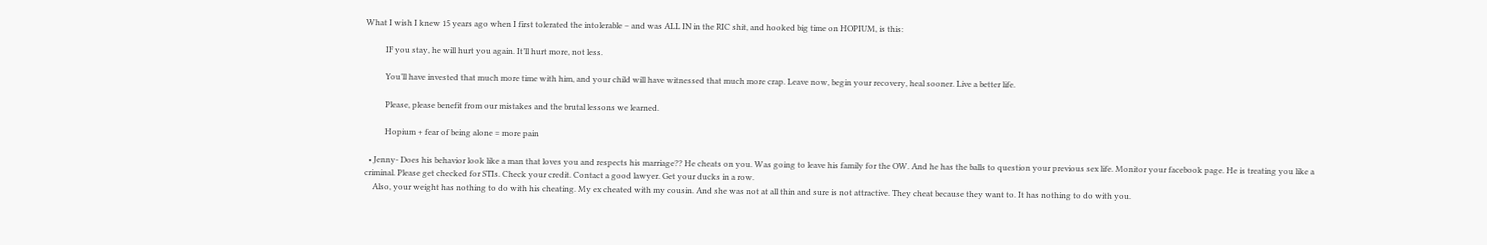What I wish I knew 15 years ago when I first tolerated the intolerable – and was ALL IN in the RIC shit, and hooked big time on HOPIUM, is this:

          IF you stay, he will hurt you again. It’ll hurt more, not less.

          You’ll have invested that much more time with him, and your child will have witnessed that much more crap. Leave now, begin your recovery, heal sooner. Live a better life.

          Please, please benefit from our mistakes and the brutal lessons we learned.

          Hopium + fear of being alone = more pain

  • Jenny- Does his behavior look like a man that loves you and respects his marriage?? He cheats on you. Was going to leave his family for the OW. And he has the balls to question your previous sex life. Monitor your facebook page. He is treating you like a criminal. Please get checked for STIs. Check your credit. Contact a good lawyer. Get your ducks in a row.
    Also, your weight has nothing to do with his cheating. My ex cheated with my cousin. And she was not at all thin and sure is not attractive. They cheat because they want to. It has nothing to do with you.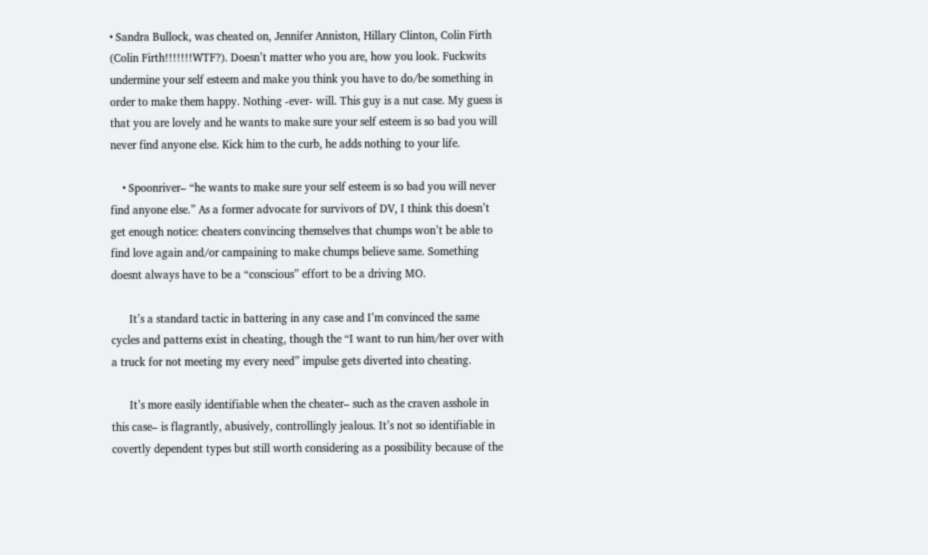• Sandra Bullock, was cheated on, Jennifer Anniston, Hillary Clinton, Colin Firth (Colin Firth!!!!!!!WTF?). Doesn’t matter who you are, how you look. Fuckwits undermine your self esteem and make you think you have to do/be something in order to make them happy. Nothing -ever- will. This guy is a nut case. My guess is that you are lovely and he wants to make sure your self esteem is so bad you will never find anyone else. Kick him to the curb, he adds nothing to your life.

    • Spoonriver– “he wants to make sure your self esteem is so bad you will never find anyone else.” As a former advocate for survivors of DV, I think this doesn’t get enough notice: cheaters convincing themselves that chumps won’t be able to find love again and/or campaining to make chumps believe same. Something doesnt always have to be a “conscious” effort to be a driving MO.

      It’s a standard tactic in battering in any case and I’m convinced the same cycles and patterns exist in cheating, though the “I want to run him/her over with a truck for not meeting my every need” impulse gets diverted into cheating.

      It’s more easily identifiable when the cheater– such as the craven asshole in this case– is flagrantly, abusively, controllingly jealous. It’s not so identifiable in covertly dependent types but still worth considering as a possibility because of the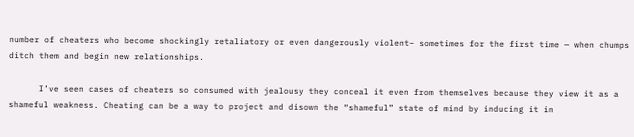number of cheaters who become shockingly retaliatory or even dangerously violent– sometimes for the first time — when chumps ditch them and begin new relationships.

      I’ve seen cases of cheaters so consumed with jealousy they conceal it even from themselves because they view it as a shameful weakness. Cheating can be a way to project and disown the “shameful” state of mind by inducing it in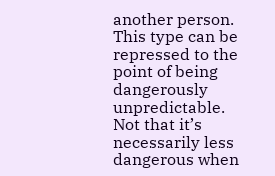another person. This type can be repressed to the point of being dangerously unpredictable. Not that it’s necessarily less dangerous when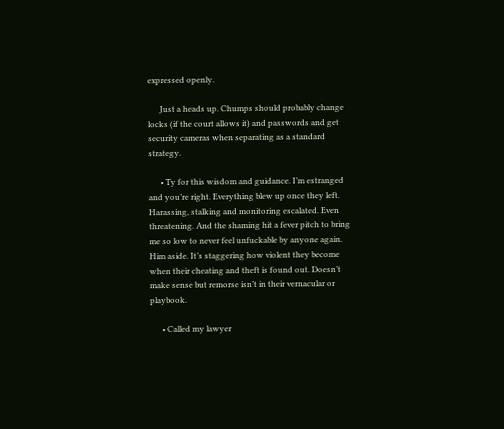expressed openly.

      Just a heads up. Chumps should probably change locks (if the court allows it) and passwords and get security cameras when separating as a standard strategy.

      • Ty for this wisdom and guidance. I’m estranged and you’re right. Everything blew up once they left. Harassing, stalking and monitoring escalated. Even threatening. And the shaming hit a fever pitch to bring me so low to never feel unfuckable by anyone again. Him aside. It’s staggering how violent they become when their cheating and theft is found out. Doesn’t make sense but remorse isn’t in their vernacular or playbook.

      • Called my lawyer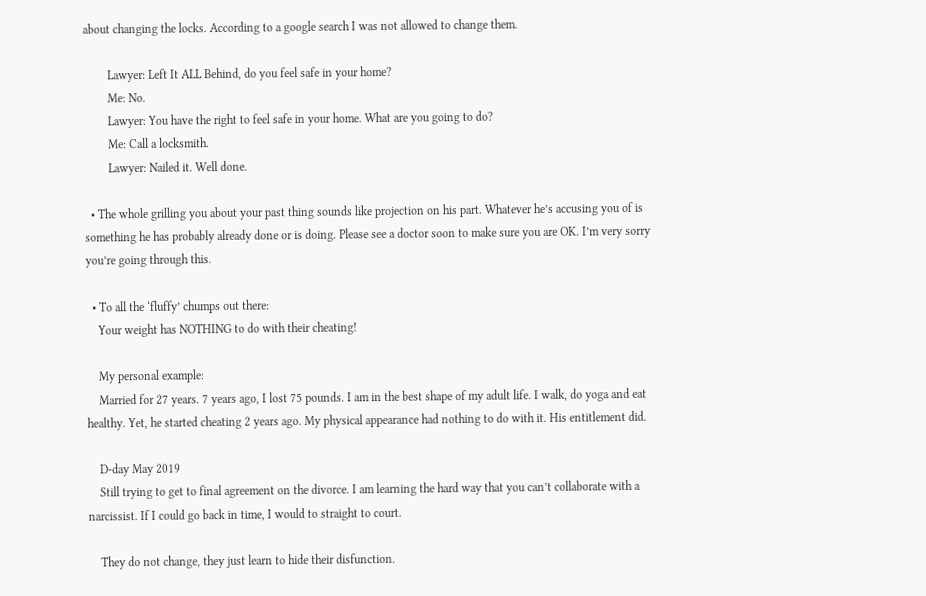about changing the locks. According to a google search I was not allowed to change them.

        Lawyer: Left It ALL Behind, do you feel safe in your home?
        Me: No.
        Lawyer: You have the right to feel safe in your home. What are you going to do?
        Me: Call a locksmith.
        Lawyer: Nailed it. Well done.

  • The whole grilling you about your past thing sounds like projection on his part. Whatever he’s accusing you of is something he has probably already done or is doing. Please see a doctor soon to make sure you are OK. I’m very sorry you’re going through this.

  • To all the ‘fluffy’ chumps out there:
    Your weight has NOTHING to do with their cheating!

    My personal example:
    Married for 27 years. 7 years ago, I lost 75 pounds. I am in the best shape of my adult life. I walk, do yoga and eat healthy. Yet, he started cheating 2 years ago. My physical appearance had nothing to do with it. His entitlement did.

    D-day May 2019
    Still trying to get to final agreement on the divorce. I am learning the hard way that you can’t collaborate with a narcissist. If I could go back in time, I would to straight to court.

    They do not change, they just learn to hide their disfunction.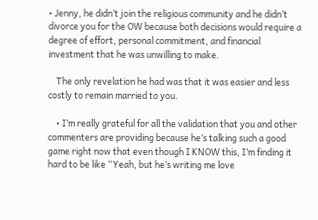• Jenny, he didn’t join the religious community and he didn’t divorce you for the OW because both decisions would require a degree of effort, personal commitment, and financial investment that he was unwilling to make.

    The only revelation he had was that it was easier and less costly to remain married to you.

    • I’m really grateful for all the validation that you and other commenters are providing because he’s talking such a good game right now that even though I KNOW this, I’m finding it hard to be like “Yeah, but he’s writing me love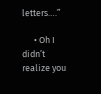letters….”

      • Oh I didn’t realize you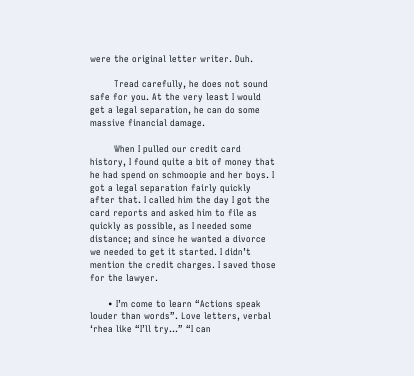were the original letter writer. Duh.

        Tread carefully, he does not sound safe for you. At the very least I would get a legal separation, he can do some massive financial damage.

        When I pulled our credit card history, I found quite a bit of money that he had spend on schmoopie and her boys. I got a legal separation fairly quickly after that. I called him the day I got the card reports and asked him to file as quickly as possible, as I needed some distance; and since he wanted a divorce we needed to get it started. I didn’t mention the credit charges. I saved those for the lawyer.

      • I’m come to learn “Actions speak louder than words”. Love letters, verbal ‘rhea like “I’ll try…” “I can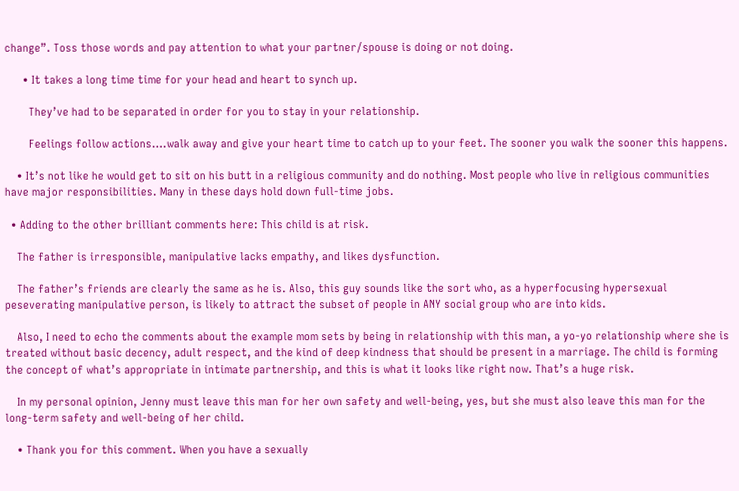change”. Toss those words and pay attention to what your partner/spouse is doing or not doing.

      • It takes a long time time for your head and heart to synch up.

        They’ve had to be separated in order for you to stay in your relationship.

        Feelings follow actions….walk away and give your heart time to catch up to your feet. The sooner you walk the sooner this happens.

    • It’s not like he would get to sit on his butt in a religious community and do nothing. Most people who live in religious communities have major responsibilities. Many in these days hold down full-time jobs.

  • Adding to the other brilliant comments here: This child is at risk.

    The father is irresponsible, manipulative lacks empathy, and likes dysfunction.

    The father’s friends are clearly the same as he is. Also, this guy sounds like the sort who, as a hyperfocusing hypersexual peseverating manipulative person, is likely to attract the subset of people in ANY social group who are into kids.

    Also, I need to echo the comments about the example mom sets by being in relationship with this man, a yo-yo relationship where she is treated without basic decency, adult respect, and the kind of deep kindness that should be present in a marriage. The child is forming the concept of what’s appropriate in intimate partnership, and this is what it looks like right now. That’s a huge risk.

    In my personal opinion, Jenny must leave this man for her own safety and well-being, yes, but she must also leave this man for the long-term safety and well-being of her child.

    • Thank you for this comment. When you have a sexually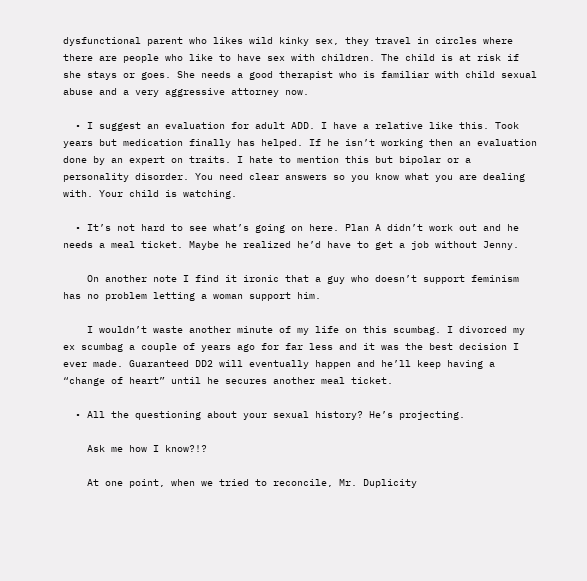dysfunctional parent who likes wild kinky sex, they travel in circles where there are people who like to have sex with children. The child is at risk if she stays or goes. She needs a good therapist who is familiar with child sexual abuse and a very aggressive attorney now.

  • I suggest an evaluation for adult ADD. I have a relative like this. Took years but medication finally has helped. If he isn’t working then an evaluation done by an expert on traits. I hate to mention this but bipolar or a personality disorder. You need clear answers so you know what you are dealing with. Your child is watching.

  • It’s not hard to see what’s going on here. Plan A didn’t work out and he needs a meal ticket. Maybe he realized he’d have to get a job without Jenny.

    On another note I find it ironic that a guy who doesn’t support feminism has no problem letting a woman support him.

    I wouldn’t waste another minute of my life on this scumbag. I divorced my ex scumbag a couple of years ago for far less and it was the best decision I ever made. Guaranteed DD2 will eventually happen and he’ll keep having a “change of heart” until he secures another meal ticket.

  • All the questioning about your sexual history? He’s projecting.

    Ask me how I know?!?

    At one point, when we tried to reconcile, Mr. Duplicity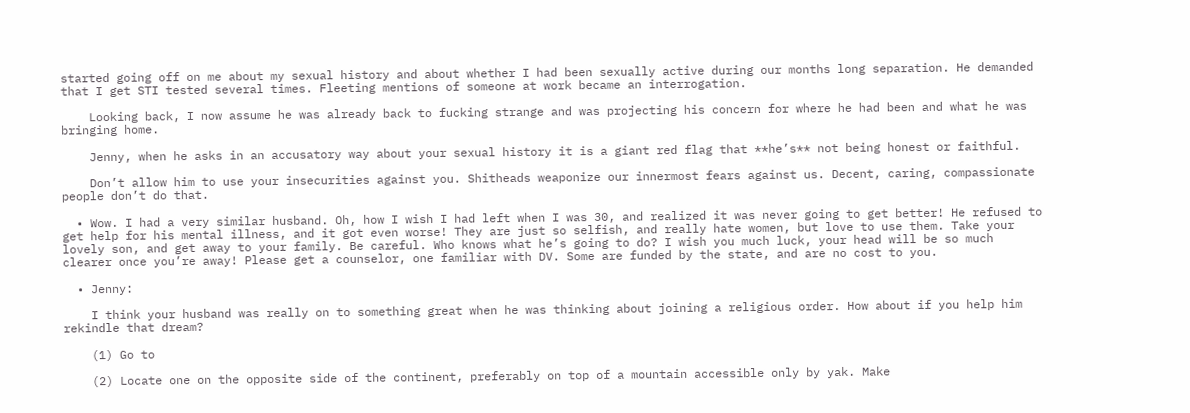started going off on me about my sexual history and about whether I had been sexually active during our months long separation. He demanded that I get STI tested several times. Fleeting mentions of someone at work became an interrogation.

    Looking back, I now assume he was already back to fucking strange and was projecting his concern for where he had been and what he was bringing home.

    Jenny, when he asks in an accusatory way about your sexual history it is a giant red flag that **he’s** not being honest or faithful.

    Don’t allow him to use your insecurities against you. Shitheads weaponize our innermost fears against us. Decent, caring, compassionate people don’t do that.

  • Wow. I had a very similar husband. Oh, how I wish I had left when I was 30, and realized it was never going to get better! He refused to get help for his mental illness, and it got even worse! They are just so selfish, and really hate women, but love to use them. Take your lovely son, and get away to your family. Be careful. Who knows what he’s going to do? I wish you much luck, your head will be so much clearer once you’re away! Please get a counselor, one familiar with DV. Some are funded by the state, and are no cost to you.

  • Jenny:

    I think your husband was really on to something great when he was thinking about joining a religious order. How about if you help him rekindle that dream?

    (1) Go to

    (2) Locate one on the opposite side of the continent, preferably on top of a mountain accessible only by yak. Make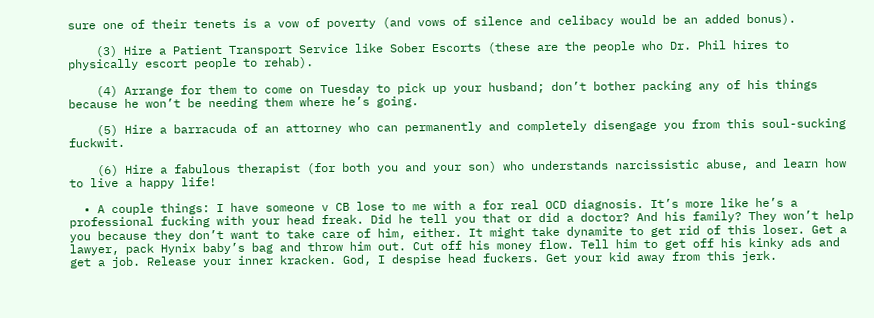sure one of their tenets is a vow of poverty (and vows of silence and celibacy would be an added bonus).

    (3) Hire a Patient Transport Service like Sober Escorts (these are the people who Dr. Phil hires to physically escort people to rehab).

    (4) Arrange for them to come on Tuesday to pick up your husband; don’t bother packing any of his things because he won’t be needing them where he’s going.

    (5) Hire a barracuda of an attorney who can permanently and completely disengage you from this soul-sucking fuckwit.

    (6) Hire a fabulous therapist (for both you and your son) who understands narcissistic abuse, and learn how to live a happy life!

  • A couple things: I have someone v CB lose to me with a for real OCD diagnosis. It’s more like he’s a professional fucking with your head freak. Did he tell you that or did a doctor? And his family? They won’t help you because they don’t want to take care of him, either. It might take dynamite to get rid of this loser. Get a lawyer, pack Hynix baby’s bag and throw him out. Cut off his money flow. Tell him to get off his kinky ads and get a job. Release your inner kracken. God, I despise head fuckers. Get your kid away from this jerk.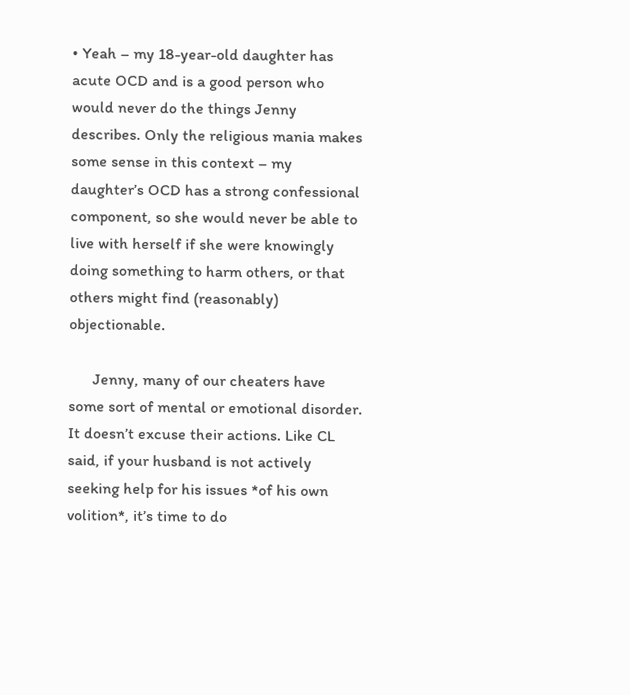• Yeah – my 18-year-old daughter has acute OCD and is a good person who would never do the things Jenny describes. Only the religious mania makes some sense in this context – my daughter’s OCD has a strong confessional component, so she would never be able to live with herself if she were knowingly doing something to harm others, or that others might find (reasonably) objectionable.

      Jenny, many of our cheaters have some sort of mental or emotional disorder. It doesn’t excuse their actions. Like CL said, if your husband is not actively seeking help for his issues *of his own volition*, it’s time to do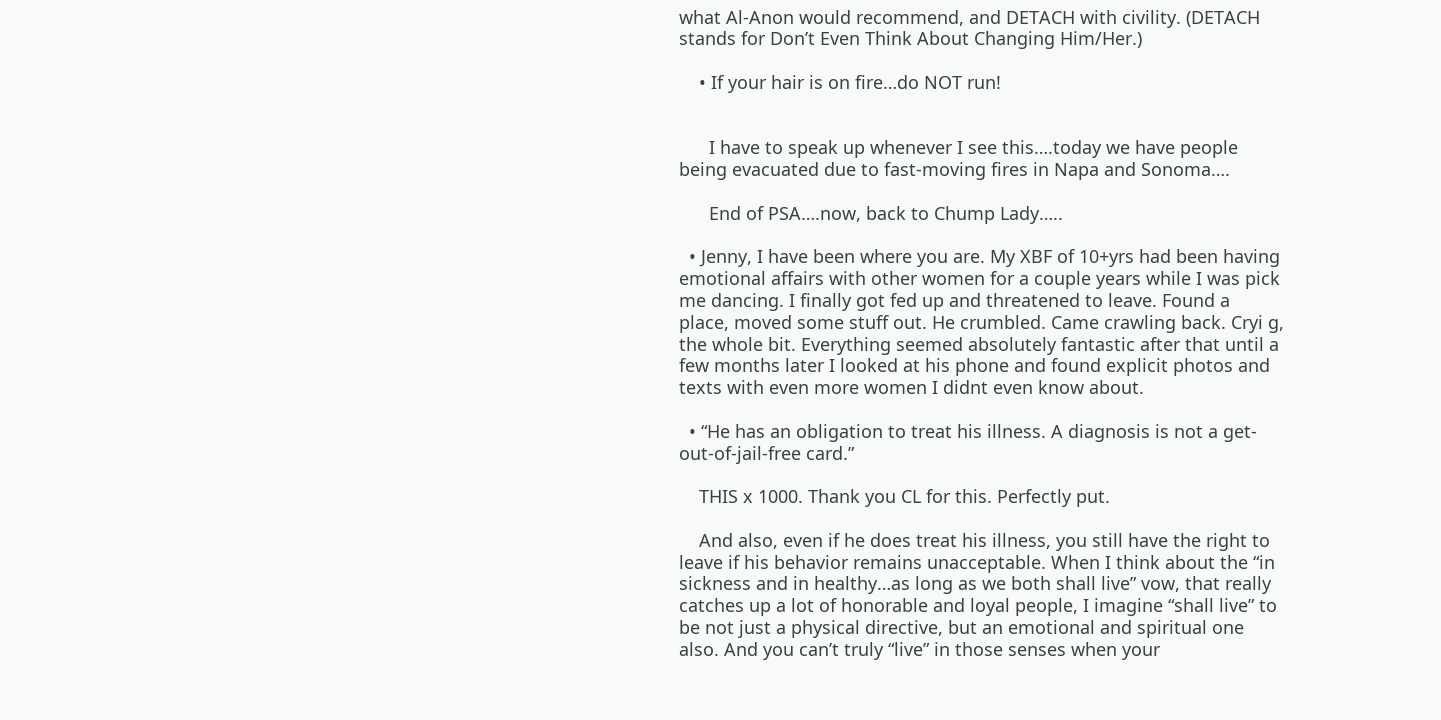what Al-Anon would recommend, and DETACH with civility. (DETACH stands for Don’t Even Think About Changing Him/Her.)

    • If your hair is on fire…do NOT run!


      I have to speak up whenever I see this….today we have people being evacuated due to fast-moving fires in Napa and Sonoma….

      End of PSA….now, back to Chump Lady…..

  • Jenny, I have been where you are. My XBF of 10+yrs had been having emotional affairs with other women for a couple years while I was pick me dancing. I finally got fed up and threatened to leave. Found a place, moved some stuff out. He crumbled. Came crawling back. Cryi g, the whole bit. Everything seemed absolutely fantastic after that until a few months later I looked at his phone and found explicit photos and texts with even more women I didnt even know about.

  • “He has an obligation to treat his illness. A diagnosis is not a get-out-of-jail-free card.”

    THIS x 1000. Thank you CL for this. Perfectly put.

    And also, even if he does treat his illness, you still have the right to leave if his behavior remains unacceptable. When I think about the “in sickness and in healthy…as long as we both shall live” vow, that really catches up a lot of honorable and loyal people, I imagine “shall live” to be not just a physical directive, but an emotional and spiritual one also. And you can’t truly “live” in those senses when your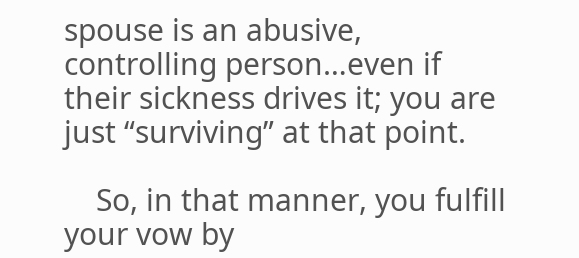spouse is an abusive, controlling person…even if their sickness drives it; you are just “surviving” at that point.

    So, in that manner, you fulfill your vow by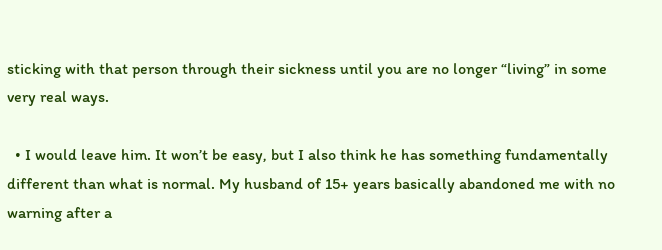sticking with that person through their sickness until you are no longer “living” in some very real ways.

  • I would leave him. It won’t be easy, but I also think he has something fundamentally different than what is normal. My husband of 15+ years basically abandoned me with no warning after a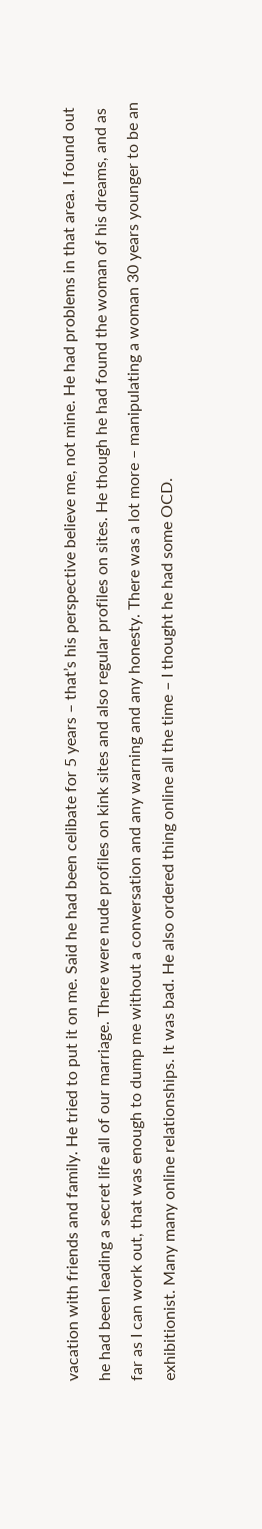vacation with friends and family. He tried to put it on me. Said he had been celibate for 5 years – that’s his perspective believe me, not mine. He had problems in that area. I found out he had been leading a secret life all of our marriage. There were nude profiles on kink sites and also regular profiles on sites. He though he had found the woman of his dreams, and as far as I can work out, that was enough to dump me without a conversation and any warning and any honesty. There was a lot more – manipulating a woman 30 years younger to be an exhibitionist. Many many online relationships. It was bad. He also ordered thing online all the time – I thought he had some OCD.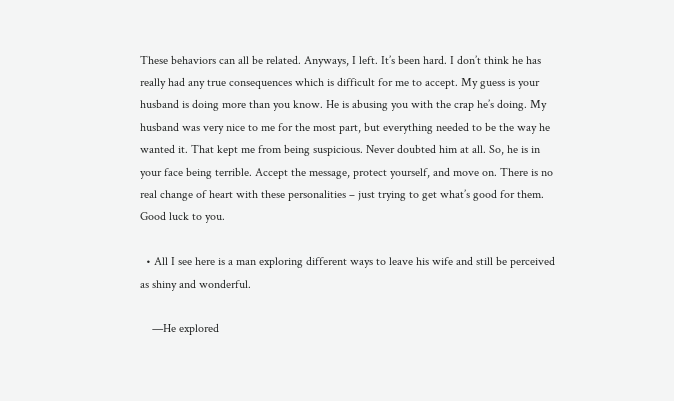These behaviors can all be related. Anyways, I left. It’s been hard. I don’t think he has really had any true consequences which is difficult for me to accept. My guess is your husband is doing more than you know. He is abusing you with the crap he’s doing. My husband was very nice to me for the most part, but everything needed to be the way he wanted it. That kept me from being suspicious. Never doubted him at all. So, he is in your face being terrible. Accept the message, protect yourself, and move on. There is no real change of heart with these personalities – just trying to get what’s good for them. Good luck to you.

  • All I see here is a man exploring different ways to leave his wife and still be perceived as shiny and wonderful.

    —He explored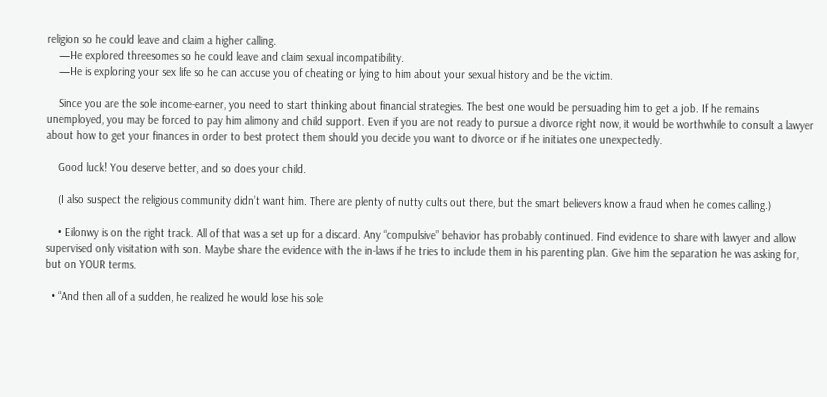religion so he could leave and claim a higher calling.
    —He explored threesomes so he could leave and claim sexual incompatibility.
    —He is exploring your sex life so he can accuse you of cheating or lying to him about your sexual history and be the victim.

    Since you are the sole income-earner, you need to start thinking about financial strategies. The best one would be persuading him to get a job. If he remains unemployed, you may be forced to pay him alimony and child support. Even if you are not ready to pursue a divorce right now, it would be worthwhile to consult a lawyer about how to get your finances in order to best protect them should you decide you want to divorce or if he initiates one unexpectedly.

    Good luck! You deserve better, and so does your child.

    (I also suspect the religious community didn’t want him. There are plenty of nutty cults out there, but the smart believers know a fraud when he comes calling.)

    • Eilonwy is on the right track. All of that was a set up for a discard. Any “compulsive” behavior has probably continued. Find evidence to share with lawyer and allow supervised only visitation with son. Maybe share the evidence with the in-laws if he tries to include them in his parenting plan. Give him the separation he was asking for, but on YOUR terms.

  • “And then all of a sudden, he realized he would lose his sole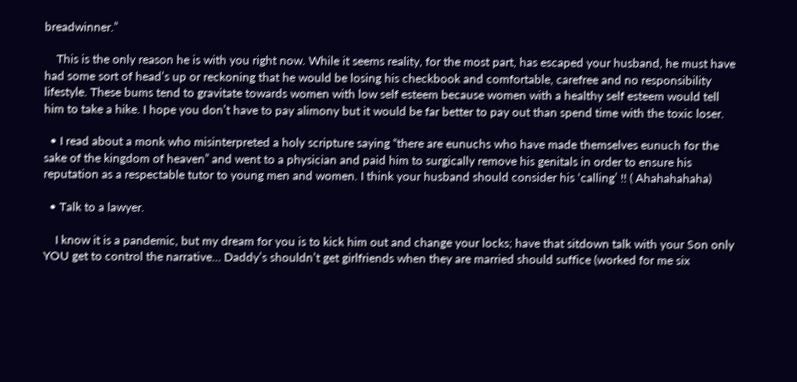breadwinner.”

    This is the only reason he is with you right now. While it seems reality, for the most part, has escaped your husband, he must have had some sort of head’s up or reckoning that he would be losing his checkbook and comfortable, carefree and no responsibility lifestyle. These bums tend to gravitate towards women with low self esteem because women with a healthy self esteem would tell him to take a hike. I hope you don’t have to pay alimony but it would be far better to pay out than spend time with the toxic loser.

  • I read about a monk who misinterpreted a holy scripture saying “there are eunuchs who have made themselves eunuch for the sake of the kingdom of heaven” and went to a physician and paid him to surgically remove his genitals in order to ensure his reputation as a respectable tutor to young men and women. I think your husband should consider his ‘calling’ !! ( Ahahahahaha)

  • Talk to a lawyer.

    I know it is a pandemic, but my dream for you is to kick him out and change your locks; have that sitdown talk with your Son only YOU get to control the narrative… Daddy’s shouldn’t get girlfriends when they are married should suffice (worked for me six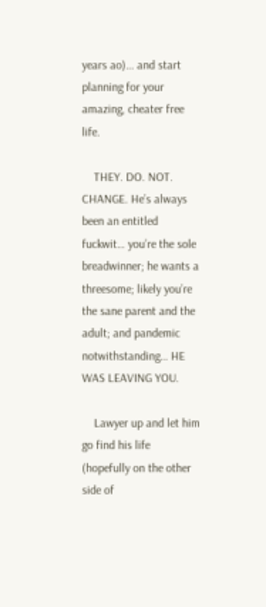years ao)… and start planning for your amazing, cheater free life.

    THEY. DO. NOT. CHANGE. He’s always been an entitled fuckwit… you’re the sole breadwinner; he wants a threesome; likely you’re the sane parent and the adult; and pandemic notwithstanding… HE WAS LEAVING YOU.

    Lawyer up and let him go find his life (hopefully on the other side of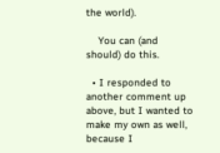the world).

    You can (and should) do this.

  • I responded to another comment up above, but I wanted to make my own as well, because I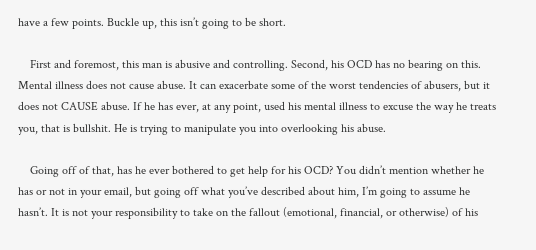have a few points. Buckle up, this isn’t going to be short.

    First and foremost, this man is abusive and controlling. Second, his OCD has no bearing on this. Mental illness does not cause abuse. It can exacerbate some of the worst tendencies of abusers, but it does not CAUSE abuse. If he has ever, at any point, used his mental illness to excuse the way he treats you, that is bullshit. He is trying to manipulate you into overlooking his abuse.

    Going off of that, has he ever bothered to get help for his OCD? You didn’t mention whether he has or not in your email, but going off what you’ve described about him, I’m going to assume he hasn’t. It is not your responsibility to take on the fallout (emotional, financial, or otherwise) of his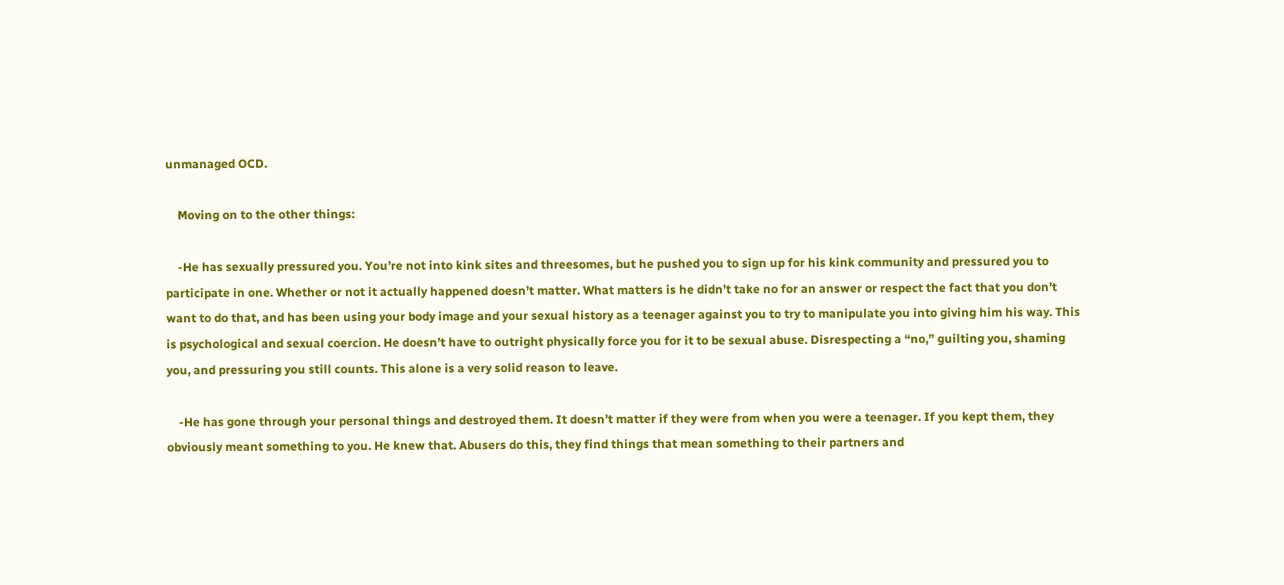unmanaged OCD.

    Moving on to the other things:

    -He has sexually pressured you. You’re not into kink sites and threesomes, but he pushed you to sign up for his kink community and pressured you to participate in one. Whether or not it actually happened doesn’t matter. What matters is he didn’t take no for an answer or respect the fact that you don’t want to do that, and has been using your body image and your sexual history as a teenager against you to try to manipulate you into giving him his way. This is psychological and sexual coercion. He doesn’t have to outright physically force you for it to be sexual abuse. Disrespecting a “no,” guilting you, shaming you, and pressuring you still counts. This alone is a very solid reason to leave.

    -He has gone through your personal things and destroyed them. It doesn’t matter if they were from when you were a teenager. If you kept them, they obviously meant something to you. He knew that. Abusers do this, they find things that mean something to their partners and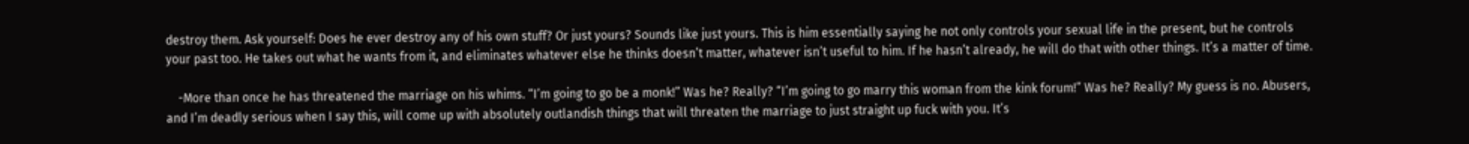destroy them. Ask yourself: Does he ever destroy any of his own stuff? Or just yours? Sounds like just yours. This is him essentially saying he not only controls your sexual life in the present, but he controls your past too. He takes out what he wants from it, and eliminates whatever else he thinks doesn’t matter, whatever isn’t useful to him. If he hasn’t already, he will do that with other things. It’s a matter of time.

    -More than once he has threatened the marriage on his whims. “I’m going to go be a monk!” Was he? Really? “I’m going to go marry this woman from the kink forum!” Was he? Really? My guess is no. Abusers, and I’m deadly serious when I say this, will come up with absolutely outlandish things that will threaten the marriage to just straight up fuck with you. It’s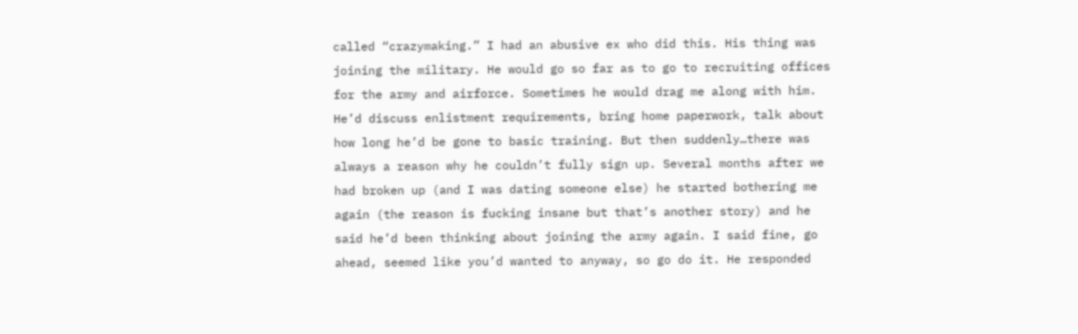called “crazymaking.” I had an abusive ex who did this. His thing was joining the military. He would go so far as to go to recruiting offices for the army and airforce. Sometimes he would drag me along with him. He’d discuss enlistment requirements, bring home paperwork, talk about how long he’d be gone to basic training. But then suddenly…there was always a reason why he couldn’t fully sign up. Several months after we had broken up (and I was dating someone else) he started bothering me again (the reason is fucking insane but that’s another story) and he said he’d been thinking about joining the army again. I said fine, go ahead, seemed like you’d wanted to anyway, so go do it. He responded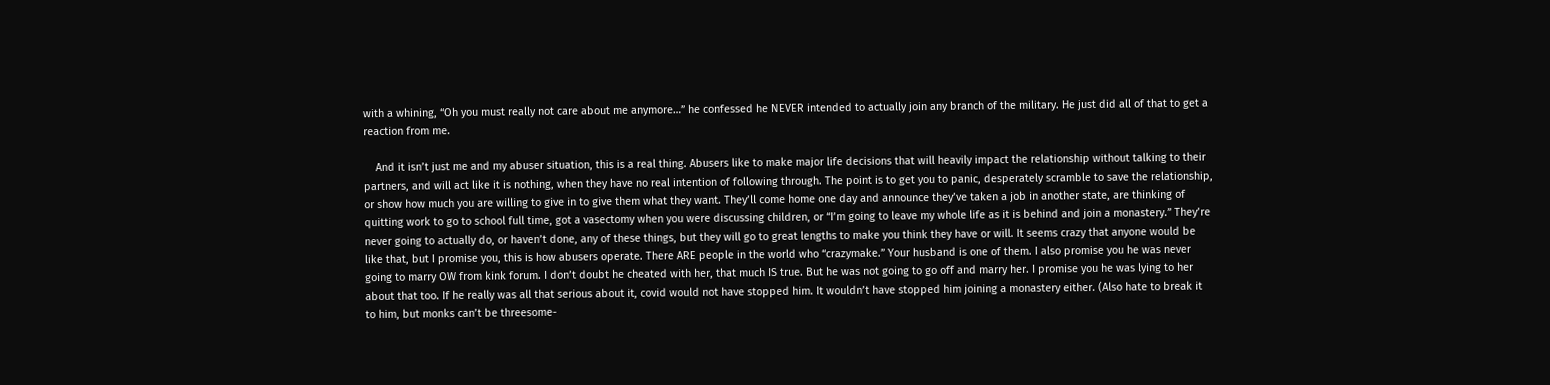with a whining, “Oh you must really not care about me anymore…” he confessed he NEVER intended to actually join any branch of the military. He just did all of that to get a reaction from me.

    And it isn’t just me and my abuser situation, this is a real thing. Abusers like to make major life decisions that will heavily impact the relationship without talking to their partners, and will act like it is nothing, when they have no real intention of following through. The point is to get you to panic, desperately scramble to save the relationship, or show how much you are willing to give in to give them what they want. They’ll come home one day and announce they’ve taken a job in another state, are thinking of quitting work to go to school full time, got a vasectomy when you were discussing children, or “I’m going to leave my whole life as it is behind and join a monastery.” They’re never going to actually do, or haven’t done, any of these things, but they will go to great lengths to make you think they have or will. It seems crazy that anyone would be like that, but I promise you, this is how abusers operate. There ARE people in the world who “crazymake.” Your husband is one of them. I also promise you he was never going to marry OW from kink forum. I don’t doubt he cheated with her, that much IS true. But he was not going to go off and marry her. I promise you he was lying to her about that too. If he really was all that serious about it, covid would not have stopped him. It wouldn’t have stopped him joining a monastery either. (Also hate to break it to him, but monks can’t be threesome-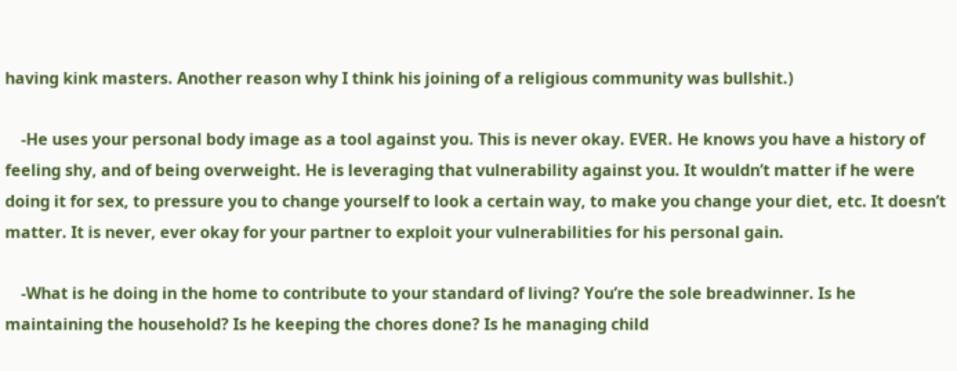having kink masters. Another reason why I think his joining of a religious community was bullshit.)

    -He uses your personal body image as a tool against you. This is never okay. EVER. He knows you have a history of feeling shy, and of being overweight. He is leveraging that vulnerability against you. It wouldn’t matter if he were doing it for sex, to pressure you to change yourself to look a certain way, to make you change your diet, etc. It doesn’t matter. It is never, ever okay for your partner to exploit your vulnerabilities for his personal gain.

    -What is he doing in the home to contribute to your standard of living? You’re the sole breadwinner. Is he maintaining the household? Is he keeping the chores done? Is he managing child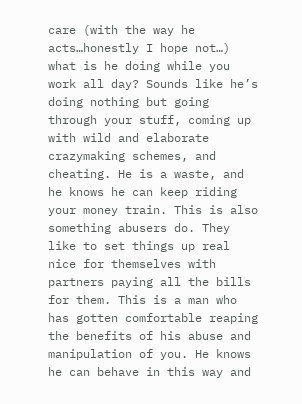care (with the way he acts…honestly I hope not…) what is he doing while you work all day? Sounds like he’s doing nothing but going through your stuff, coming up with wild and elaborate crazymaking schemes, and cheating. He is a waste, and he knows he can keep riding your money train. This is also something abusers do. They like to set things up real nice for themselves with partners paying all the bills for them. This is a man who has gotten comfortable reaping the benefits of his abuse and manipulation of you. He knows he can behave in this way and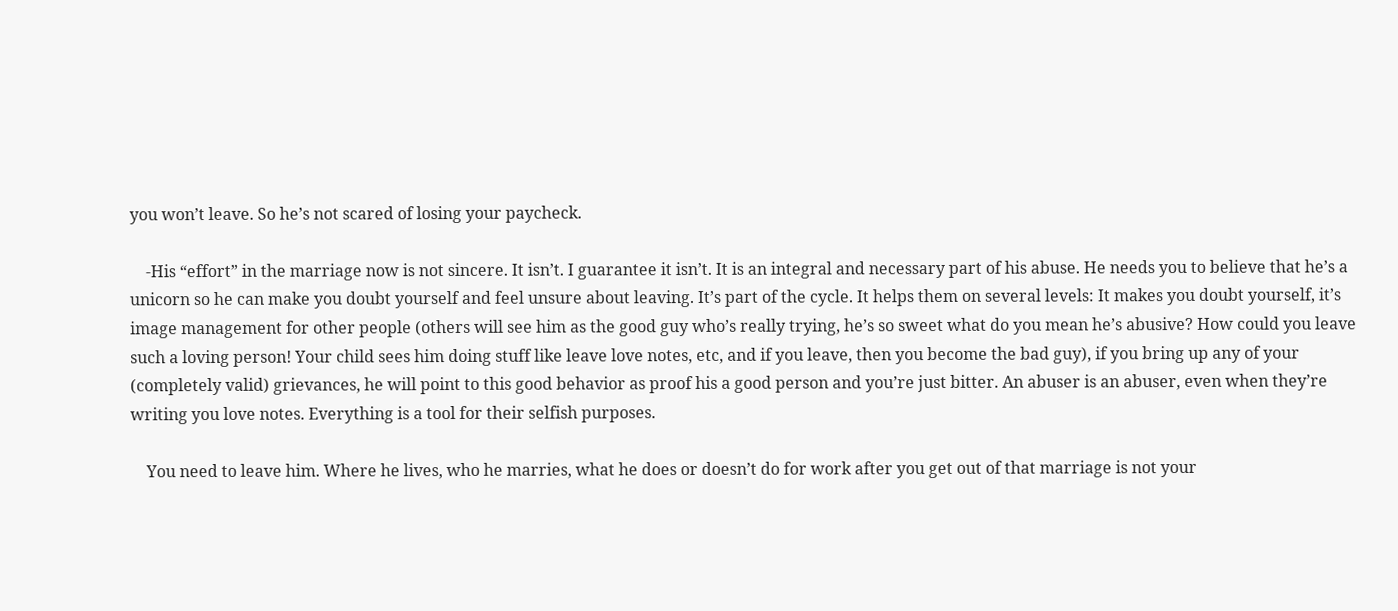you won’t leave. So he’s not scared of losing your paycheck.

    -His “effort” in the marriage now is not sincere. It isn’t. I guarantee it isn’t. It is an integral and necessary part of his abuse. He needs you to believe that he’s a unicorn so he can make you doubt yourself and feel unsure about leaving. It’s part of the cycle. It helps them on several levels: It makes you doubt yourself, it’s image management for other people (others will see him as the good guy who’s really trying, he’s so sweet what do you mean he’s abusive? How could you leave such a loving person! Your child sees him doing stuff like leave love notes, etc, and if you leave, then you become the bad guy), if you bring up any of your (completely valid) grievances, he will point to this good behavior as proof his a good person and you’re just bitter. An abuser is an abuser, even when they’re writing you love notes. Everything is a tool for their selfish purposes.

    You need to leave him. Where he lives, who he marries, what he does or doesn’t do for work after you get out of that marriage is not your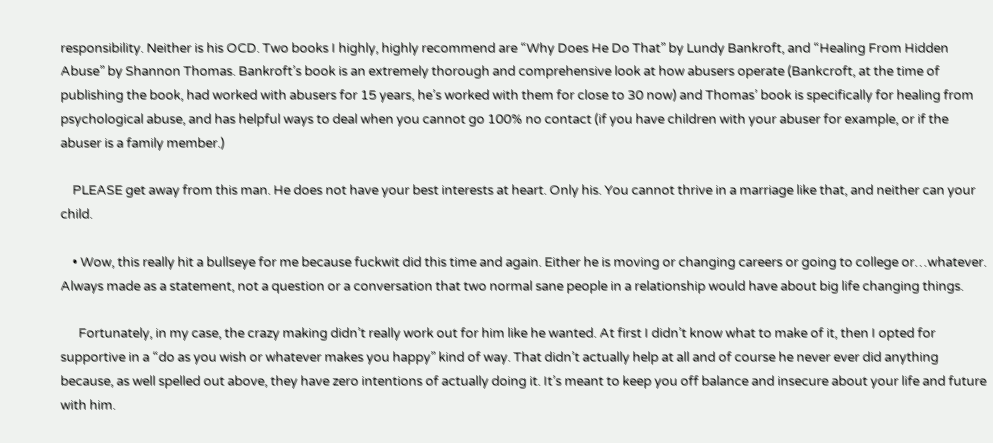responsibility. Neither is his OCD. Two books I highly, highly recommend are “Why Does He Do That” by Lundy Bankroft, and “Healing From Hidden Abuse” by Shannon Thomas. Bankroft’s book is an extremely thorough and comprehensive look at how abusers operate (Bankcroft, at the time of publishing the book, had worked with abusers for 15 years, he’s worked with them for close to 30 now) and Thomas’ book is specifically for healing from psychological abuse, and has helpful ways to deal when you cannot go 100% no contact (if you have children with your abuser for example, or if the abuser is a family member.)

    PLEASE get away from this man. He does not have your best interests at heart. Only his. You cannot thrive in a marriage like that, and neither can your child.

    • Wow, this really hit a bullseye for me because fuckwit did this time and again. Either he is moving or changing careers or going to college or…whatever. Always made as a statement, not a question or a conversation that two normal sane people in a relationship would have about big life changing things.

      Fortunately, in my case, the crazy making didn’t really work out for him like he wanted. At first I didn’t know what to make of it, then I opted for supportive in a “do as you wish or whatever makes you happy” kind of way. That didn’t actually help at all and of course he never ever did anything because, as well spelled out above, they have zero intentions of actually doing it. It’s meant to keep you off balance and insecure about your life and future with him.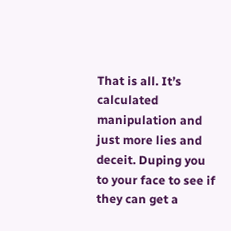That is all. It’s calculated manipulation and just more lies and deceit. Duping you to your face to see if they can get a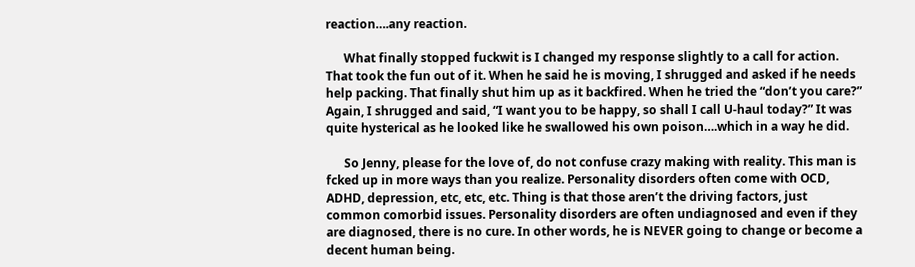reaction….any reaction.

      What finally stopped fuckwit is I changed my response slightly to a call for action. That took the fun out of it. When he said he is moving, I shrugged and asked if he needs help packing. That finally shut him up as it backfired. When he tried the “don’t you care?” Again, I shrugged and said, “I want you to be happy, so shall I call U-haul today?” It was quite hysterical as he looked like he swallowed his own poison….which in a way he did.

      So Jenny, please for the love of, do not confuse crazy making with reality. This man is fcked up in more ways than you realize. Personality disorders often come with OCD, ADHD, depression, etc, etc, etc. Thing is that those aren’t the driving factors, just common comorbid issues. Personality disorders are often undiagnosed and even if they are diagnosed, there is no cure. In other words, he is NEVER going to change or become a decent human being.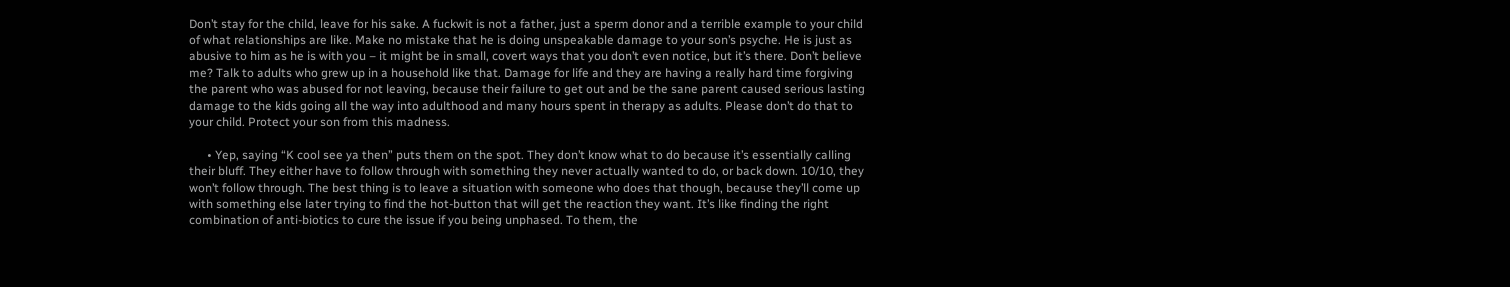Don’t stay for the child, leave for his sake. A fuckwit is not a father, just a sperm donor and a terrible example to your child of what relationships are like. Make no mistake that he is doing unspeakable damage to your son’s psyche. He is just as abusive to him as he is with you – it might be in small, covert ways that you don’t even notice, but it’s there. Don’t believe me? Talk to adults who grew up in a household like that. Damage for life and they are having a really hard time forgiving the parent who was abused for not leaving, because their failure to get out and be the sane parent caused serious lasting damage to the kids going all the way into adulthood and many hours spent in therapy as adults. Please don’t do that to your child. Protect your son from this madness.

      • Yep, saying “K cool see ya then” puts them on the spot. They don’t know what to do because it’s essentially calling their bluff. They either have to follow through with something they never actually wanted to do, or back down. 10/10, they won’t follow through. The best thing is to leave a situation with someone who does that though, because they’ll come up with something else later trying to find the hot-button that will get the reaction they want. It’s like finding the right combination of anti-biotics to cure the issue if you being unphased. To them, the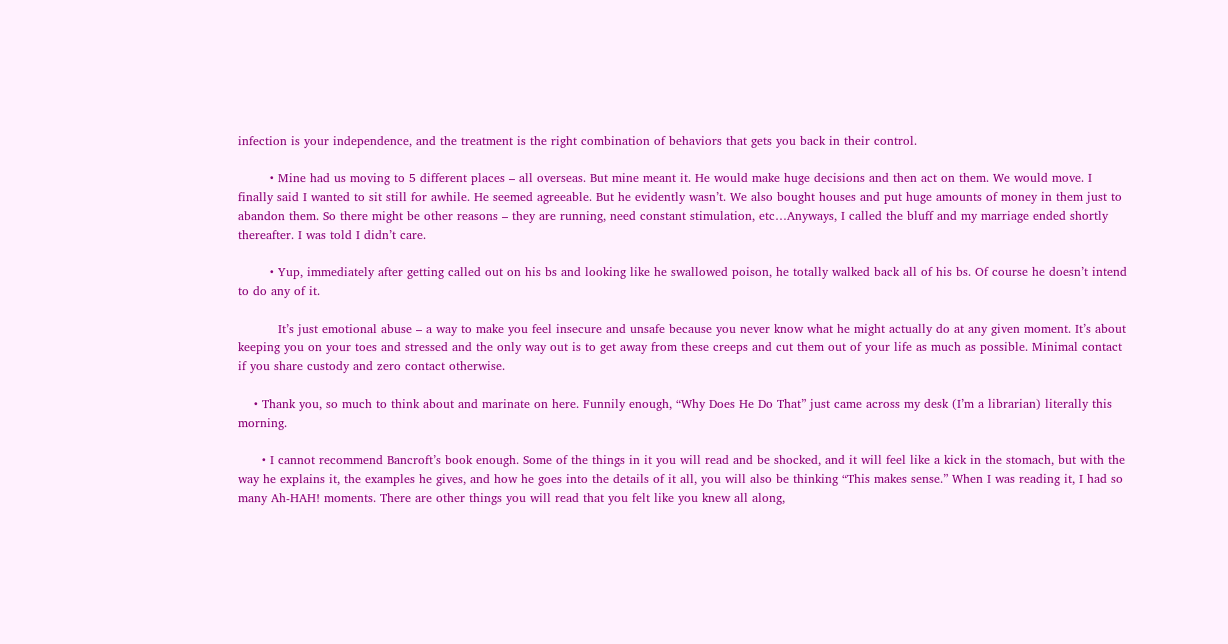infection is your independence, and the treatment is the right combination of behaviors that gets you back in their control.

        • Mine had us moving to 5 different places – all overseas. But mine meant it. He would make huge decisions and then act on them. We would move. I finally said I wanted to sit still for awhile. He seemed agreeable. But he evidently wasn’t. We also bought houses and put huge amounts of money in them just to abandon them. So there might be other reasons – they are running, need constant stimulation, etc…Anyways, I called the bluff and my marriage ended shortly thereafter. I was told I didn’t care.

        • Yup, immediately after getting called out on his bs and looking like he swallowed poison, he totally walked back all of his bs. Of course he doesn’t intend to do any of it.

          It’s just emotional abuse – a way to make you feel insecure and unsafe because you never know what he might actually do at any given moment. It’s about keeping you on your toes and stressed and the only way out is to get away from these creeps and cut them out of your life as much as possible. Minimal contact if you share custody and zero contact otherwise.

    • Thank you, so much to think about and marinate on here. Funnily enough, “Why Does He Do That” just came across my desk (I’m a librarian) literally this morning.

      • I cannot recommend Bancroft’s book enough. Some of the things in it you will read and be shocked, and it will feel like a kick in the stomach, but with the way he explains it, the examples he gives, and how he goes into the details of it all, you will also be thinking “This makes sense.” When I was reading it, I had so many Ah-HAH! moments. There are other things you will read that you felt like you knew all along,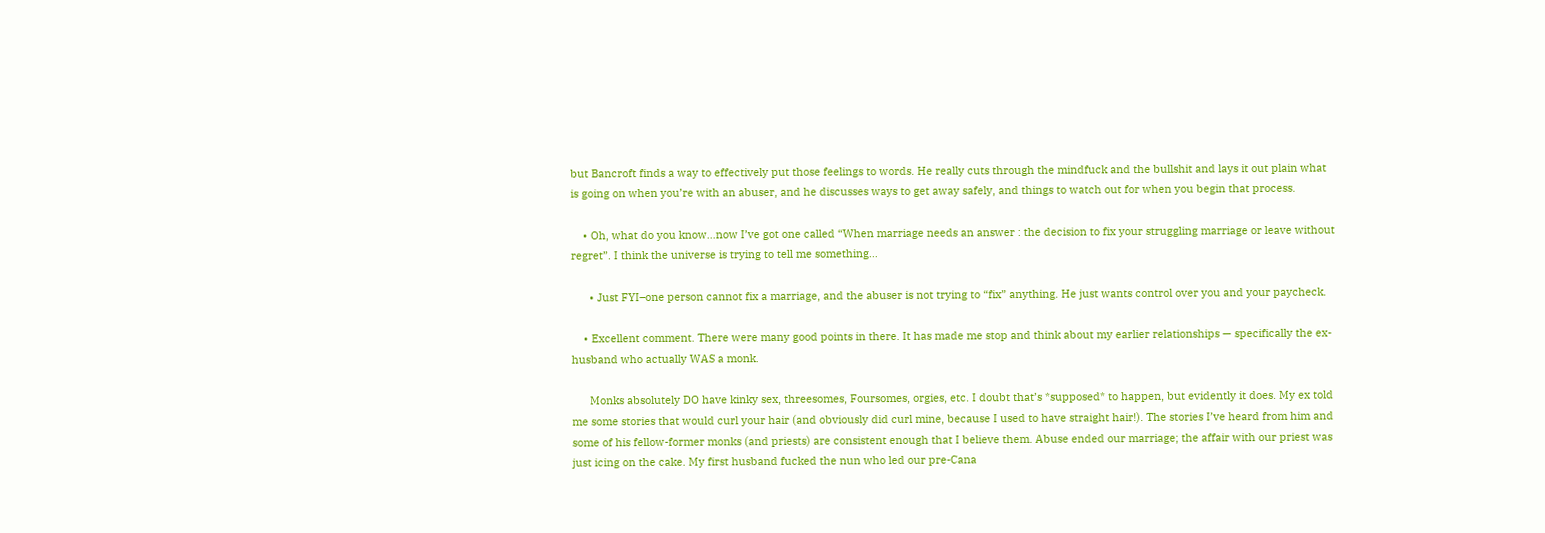but Bancroft finds a way to effectively put those feelings to words. He really cuts through the mindfuck and the bullshit and lays it out plain what is going on when you’re with an abuser, and he discusses ways to get away safely, and things to watch out for when you begin that process.

    • Oh, what do you know…now I’ve got one called “When marriage needs an answer : the decision to fix your struggling marriage or leave without regret”. I think the universe is trying to tell me something…

      • Just FYI–one person cannot fix a marriage, and the abuser is not trying to “fix” anything. He just wants control over you and your paycheck.

    • Excellent comment. There were many good points in there. It has made me stop and think about my earlier relationships — specifically the ex-husband who actually WAS a monk.

      Monks absolutely DO have kinky sex, threesomes, Foursomes, orgies, etc. I doubt that’s *supposed* to happen, but evidently it does. My ex told me some stories that would curl your hair (and obviously did curl mine, because I used to have straight hair!). The stories I’ve heard from him and some of his fellow-former monks (and priests) are consistent enough that I believe them. Abuse ended our marriage; the affair with our priest was just icing on the cake. My first husband fucked the nun who led our pre-Cana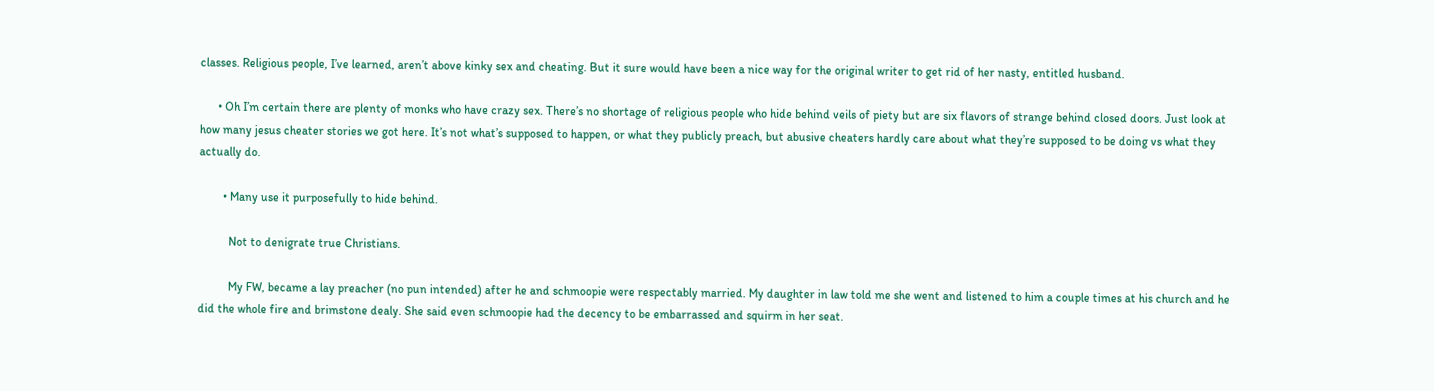classes. Religious people, I’ve learned, aren’t above kinky sex and cheating. But it sure would have been a nice way for the original writer to get rid of her nasty, entitled husband.

      • Oh I’m certain there are plenty of monks who have crazy sex. There’s no shortage of religious people who hide behind veils of piety but are six flavors of strange behind closed doors. Just look at how many jesus cheater stories we got here. It’s not what’s supposed to happen, or what they publicly preach, but abusive cheaters hardly care about what they’re supposed to be doing vs what they actually do.

        • Many use it purposefully to hide behind.

          Not to denigrate true Christians.

          My FW, became a lay preacher (no pun intended) after he and schmoopie were respectably married. My daughter in law told me she went and listened to him a couple times at his church and he did the whole fire and brimstone dealy. She said even schmoopie had the decency to be embarrassed and squirm in her seat.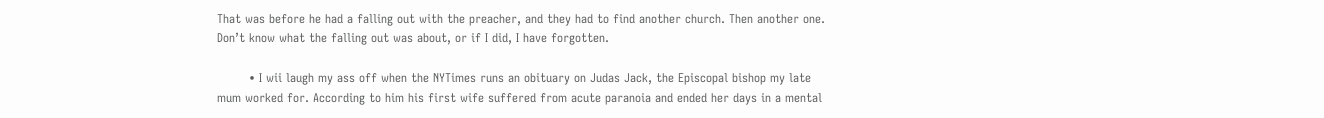That was before he had a falling out with the preacher, and they had to find another church. Then another one. Don’t know what the falling out was about, or if I did, I have forgotten.

        • I wii laugh my ass off when the NYTimes runs an obituary on Judas Jack, the Episcopal bishop my late mum worked for. According to him his first wife suffered from acute paranoia and ended her days in a mental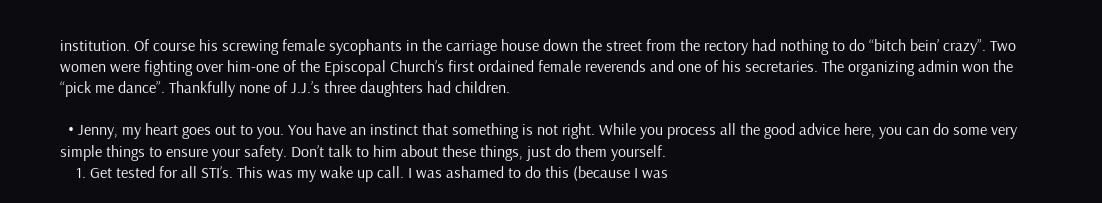institution. Of course his screwing female sycophants in the carriage house down the street from the rectory had nothing to do “bitch bein’ crazy”. Two women were fighting over him-one of the Episcopal Church’s first ordained female reverends and one of his secretaries. The organizing admin won the “pick me dance”. Thankfully none of J.J.’s three daughters had children.

  • Jenny, my heart goes out to you. You have an instinct that something is not right. While you process all the good advice here, you can do some very simple things to ensure your safety. Don’t talk to him about these things, just do them yourself.
    1. Get tested for all STI’s. This was my wake up call. I was ashamed to do this (because I was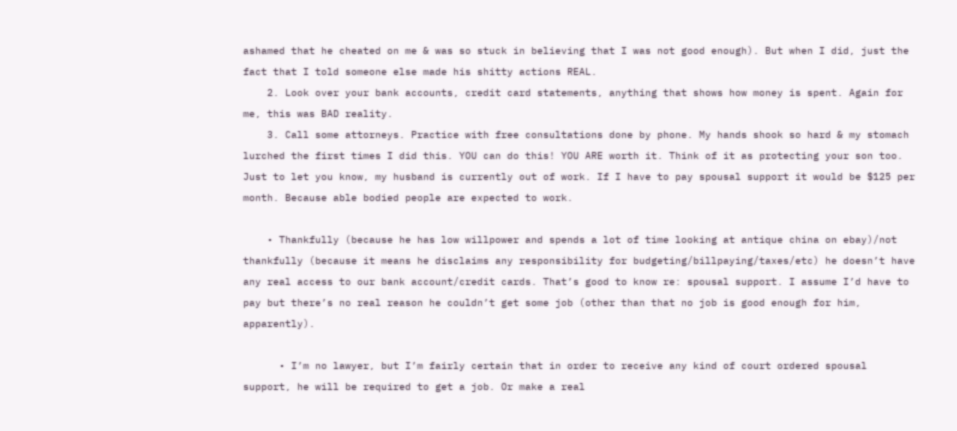ashamed that he cheated on me & was so stuck in believing that I was not good enough). But when I did, just the fact that I told someone else made his shitty actions REAL.
    2. Look over your bank accounts, credit card statements, anything that shows how money is spent. Again for me, this was BAD reality.
    3. Call some attorneys. Practice with free consultations done by phone. My hands shook so hard & my stomach lurched the first times I did this. YOU can do this! YOU ARE worth it. Think of it as protecting your son too. Just to let you know, my husband is currently out of work. If I have to pay spousal support it would be $125 per month. Because able bodied people are expected to work.

    • Thankfully (because he has low willpower and spends a lot of time looking at antique china on ebay)/not thankfully (because it means he disclaims any responsibility for budgeting/billpaying/taxes/etc) he doesn’t have any real access to our bank account/credit cards. That’s good to know re: spousal support. I assume I’d have to pay but there’s no real reason he couldn’t get some job (other than that no job is good enough for him, apparently).

      • I’m no lawyer, but I’m fairly certain that in order to receive any kind of court ordered spousal support, he will be required to get a job. Or make a real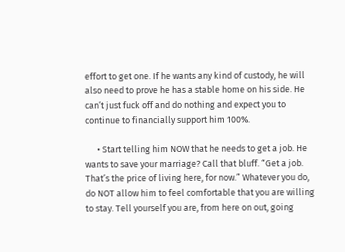effort to get one. If he wants any kind of custody, he will also need to prove he has a stable home on his side. He can’t just fuck off and do nothing and expect you to continue to financially support him 100%.

      • Start telling him NOW that he needs to get a job. He wants to save your marriage? Call that bluff. “Get a job. That’s the price of living here, for now.” Whatever you do, do NOT allow him to feel comfortable that you are willing to stay. Tell yourself you are, from here on out, going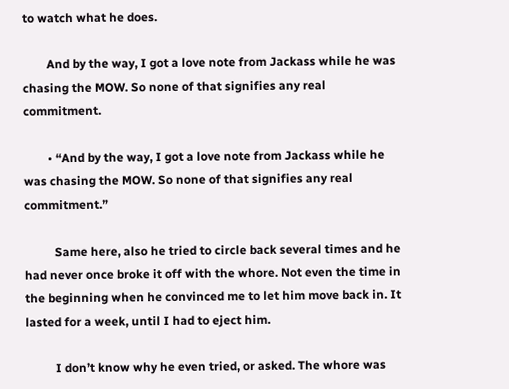to watch what he does.

        And by the way, I got a love note from Jackass while he was chasing the MOW. So none of that signifies any real commitment.

        • “And by the way, I got a love note from Jackass while he was chasing the MOW. So none of that signifies any real commitment.”

          Same here, also he tried to circle back several times and he had never once broke it off with the whore. Not even the time in the beginning when he convinced me to let him move back in. It lasted for a week, until I had to eject him.

          I don’t know why he even tried, or asked. The whore was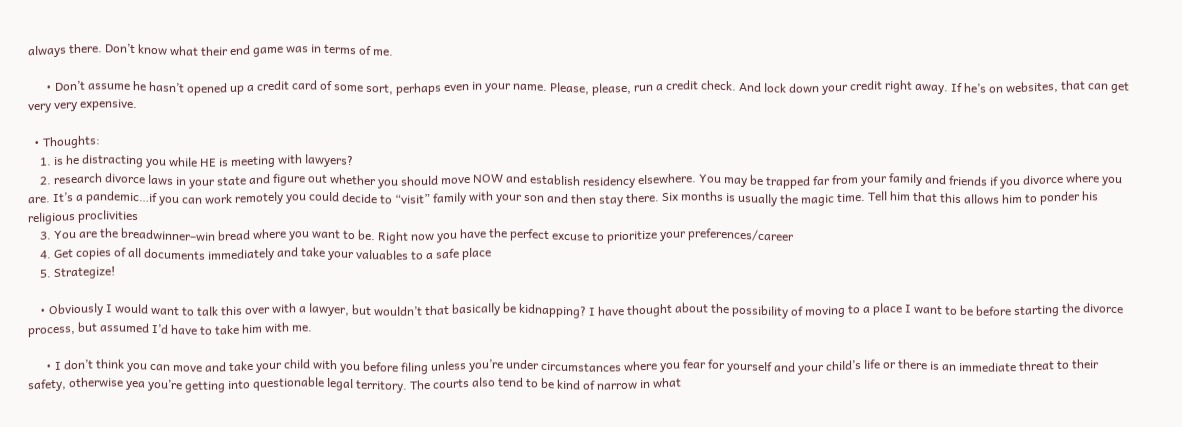always there. Don’t know what their end game was in terms of me.

      • Don’t assume he hasn’t opened up a credit card of some sort, perhaps even in your name. Please, please, run a credit check. And lock down your credit right away. If he’s on websites, that can get very very expensive.

  • Thoughts:
    1. is he distracting you while HE is meeting with lawyers?
    2. research divorce laws in your state and figure out whether you should move NOW and establish residency elsewhere. You may be trapped far from your family and friends if you divorce where you are. It’s a pandemic…if you can work remotely you could decide to “visit” family with your son and then stay there. Six months is usually the magic time. Tell him that this allows him to ponder his religious proclivities
    3. You are the breadwinner–win bread where you want to be. Right now you have the perfect excuse to prioritize your preferences/career
    4. Get copies of all documents immediately and take your valuables to a safe place
    5. Strategize!

    • Obviously I would want to talk this over with a lawyer, but wouldn’t that basically be kidnapping? I have thought about the possibility of moving to a place I want to be before starting the divorce process, but assumed I’d have to take him with me.

      • I don’t think you can move and take your child with you before filing unless you’re under circumstances where you fear for yourself and your child’s life or there is an immediate threat to their safety, otherwise yea you’re getting into questionable legal territory. The courts also tend to be kind of narrow in what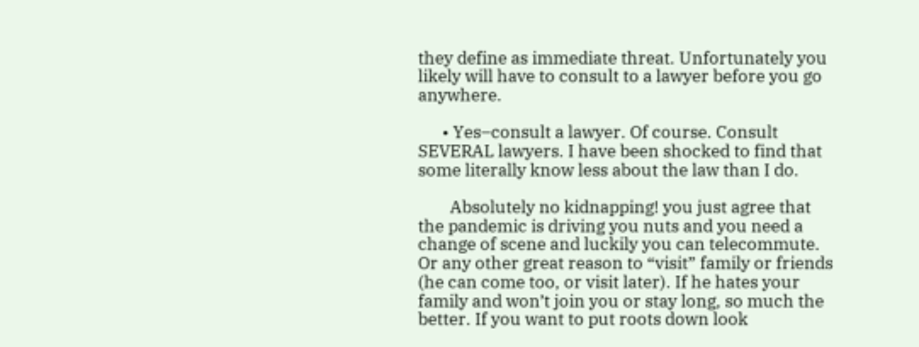they define as immediate threat. Unfortunately you likely will have to consult to a lawyer before you go anywhere.

      • Yes–consult a lawyer. Of course. Consult SEVERAL lawyers. I have been shocked to find that some literally know less about the law than I do.

        Absolutely no kidnapping! you just agree that the pandemic is driving you nuts and you need a change of scene and luckily you can telecommute. Or any other great reason to “visit” family or friends (he can come too, or visit later). If he hates your family and won’t join you or stay long, so much the better. If you want to put roots down look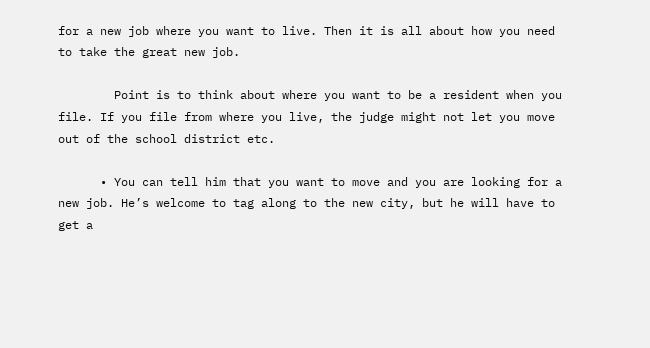for a new job where you want to live. Then it is all about how you need to take the great new job.

        Point is to think about where you want to be a resident when you file. If you file from where you live, the judge might not let you move out of the school district etc.

      • You can tell him that you want to move and you are looking for a new job. He’s welcome to tag along to the new city, but he will have to get a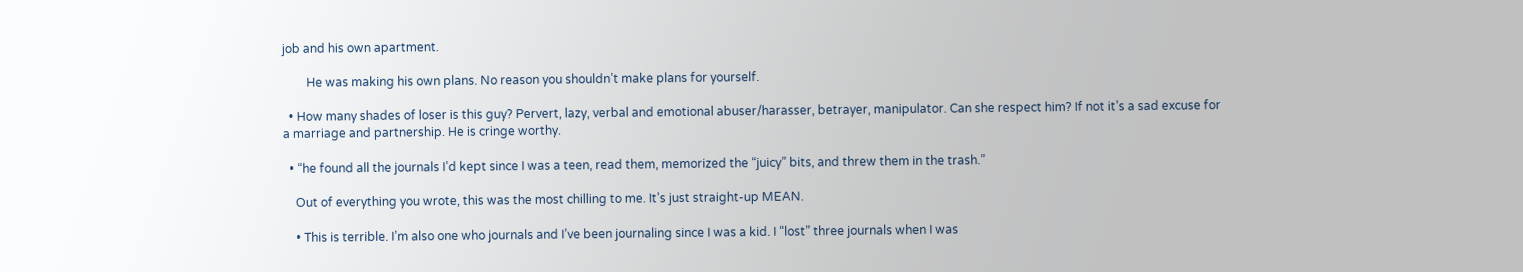job and his own apartment.

        He was making his own plans. No reason you shouldn’t make plans for yourself.

  • How many shades of loser is this guy? Pervert, lazy, verbal and emotional abuser/harasser, betrayer, manipulator. Can she respect him? If not it’s a sad excuse for a marriage and partnership. He is cringe worthy.

  • “he found all the journals I’d kept since I was a teen, read them, memorized the “juicy” bits, and threw them in the trash.”

    Out of everything you wrote, this was the most chilling to me. It’s just straight-up MEAN.

    • This is terrible. I’m also one who journals and I’ve been journaling since I was a kid. I “lost” three journals when I was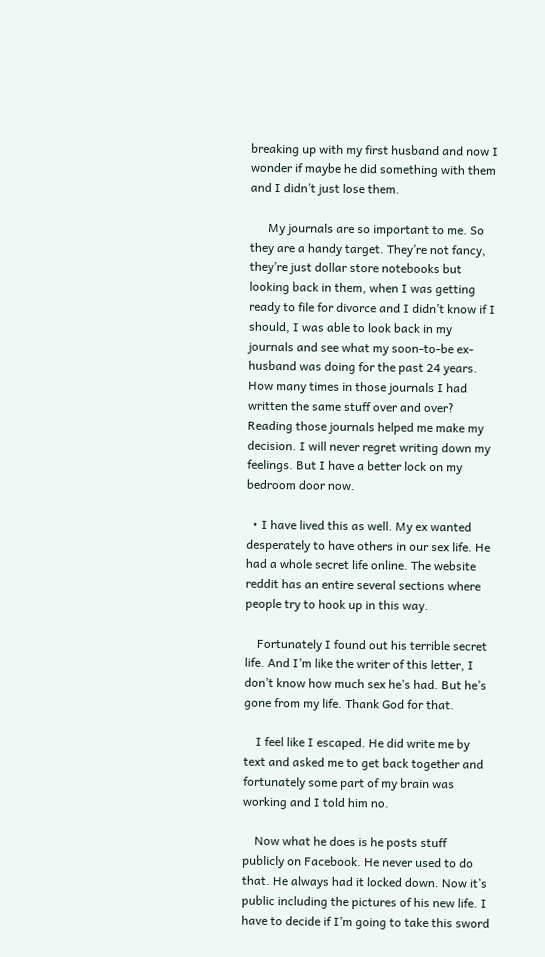breaking up with my first husband and now I wonder if maybe he did something with them and I didn’t just lose them.

      My journals are so important to me. So they are a handy target. They’re not fancy, they’re just dollar store notebooks but looking back in them, when I was getting ready to file for divorce and I didn’t know if I should, I was able to look back in my journals and see what my soon-to-be ex-husband was doing for the past 24 years. How many times in those journals I had written the same stuff over and over? Reading those journals helped me make my decision. I will never regret writing down my feelings. But I have a better lock on my bedroom door now.

  • I have lived this as well. My ex wanted desperately to have others in our sex life. He had a whole secret life online. The website reddit has an entire several sections where people try to hook up in this way.

    Fortunately I found out his terrible secret life. And I’m like the writer of this letter, I don’t know how much sex he’s had. But he’s gone from my life. Thank God for that.

    I feel like I escaped. He did write me by text and asked me to get back together and fortunately some part of my brain was working and I told him no.

    Now what he does is he posts stuff publicly on Facebook. He never used to do that. He always had it locked down. Now it’s public including the pictures of his new life. I have to decide if I’m going to take this sword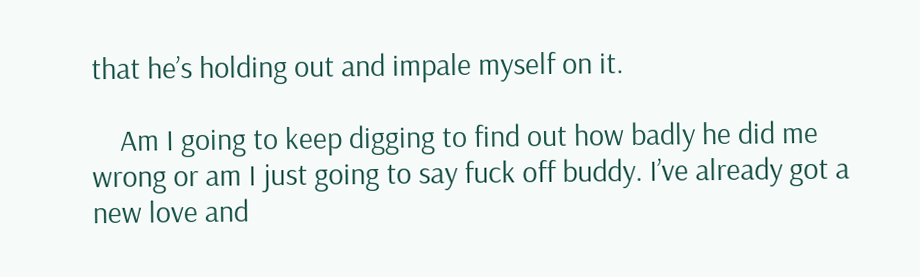that he’s holding out and impale myself on it.

    Am I going to keep digging to find out how badly he did me wrong or am I just going to say fuck off buddy. I’ve already got a new love and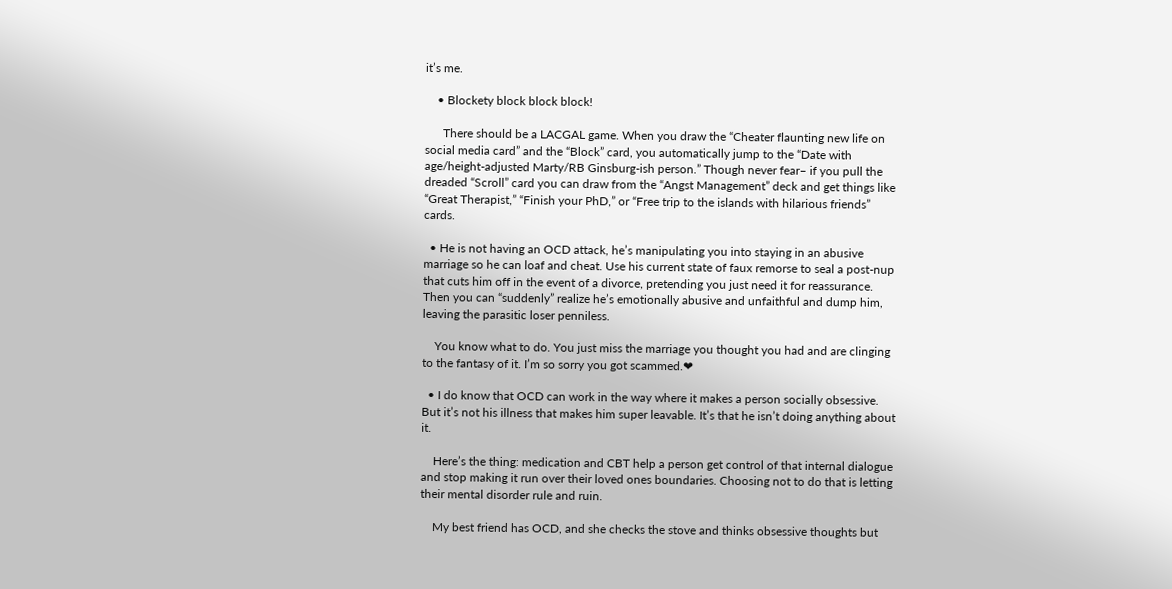it’s me.

    • Blockety block block block!

      There should be a LACGAL game. When you draw the “Cheater flaunting new life on social media card” and the “Block” card, you automatically jump to the “Date with age/height-adjusted Marty/RB Ginsburg-ish person.” Though never fear– if you pull the dreaded “Scroll” card you can draw from the “Angst Management” deck and get things like “Great Therapist,” “Finish your PhD,” or “Free trip to the islands with hilarious friends” cards.

  • He is not having an OCD attack, he’s manipulating you into staying in an abusive marriage so he can loaf and cheat. Use his current state of faux remorse to seal a post-nup that cuts him off in the event of a divorce, pretending you just need it for reassurance. Then you can “suddenly” realize he’s emotionally abusive and unfaithful and dump him, leaving the parasitic loser penniless.

    You know what to do. You just miss the marriage you thought you had and are clinging to the fantasy of it. I’m so sorry you got scammed.❤

  • I do know that OCD can work in the way where it makes a person socially obsessive. But it’s not his illness that makes him super leavable. It’s that he isn’t doing anything about it.

    Here’s the thing: medication and CBT help a person get control of that internal dialogue and stop making it run over their loved ones boundaries. Choosing not to do that is letting their mental disorder rule and ruin.

    My best friend has OCD, and she checks the stove and thinks obsessive thoughts but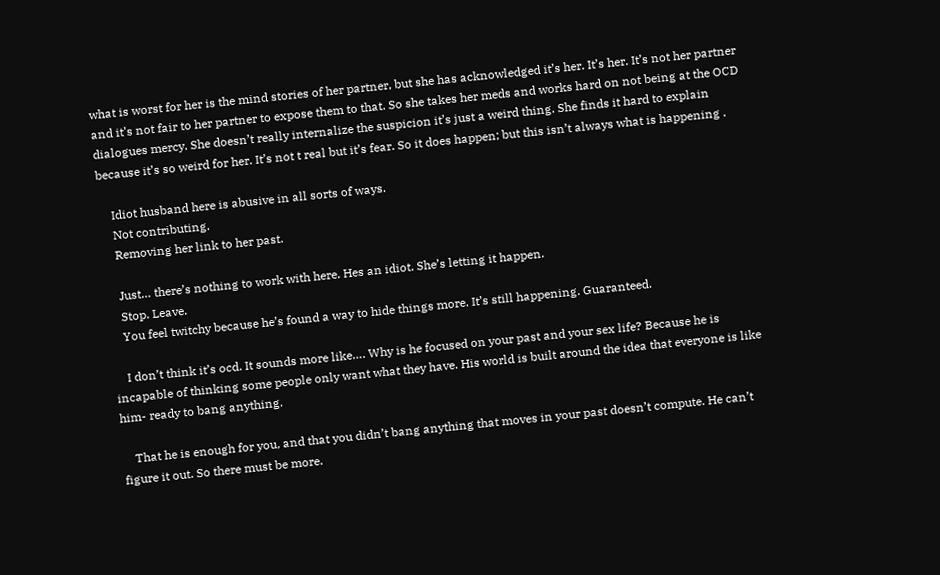what is worst for her is the mind stories of her partner, but she has acknowledged it’s her. It’s her. It’s not her partner and it’s not fair to her partner to expose them to that. So she takes her meds and works hard on not being at the OCD dialogues mercy. She doesn’t really internalize the suspicion it’s just a weird thing. She finds it hard to explain because it’s so weird for her. It’s not t real but it’s fear. So it does happen; but this isn’t always what is happening .

    Idiot husband here is abusive in all sorts of ways.
    Not contributing.
    Removing her link to her past.

    Just… there’s nothing to work with here. Hes an idiot. She’s letting it happen.
    Stop. Leave.
    You feel twitchy because he’s found a way to hide things more. It’s still happening. Guaranteed.

    I don’t think it’s ocd. It sounds more like…. Why is he focused on your past and your sex life? Because he is incapable of thinking some people only want what they have. His world is built around the idea that everyone is like him- ready to bang anything.

    That he is enough for you, and that you didn’t bang anything that moves in your past doesn’t compute. He can’t figure it out. So there must be more.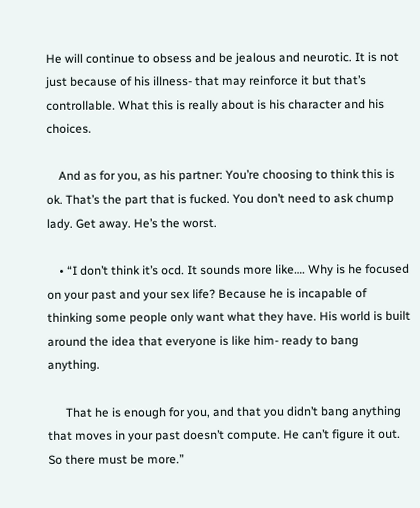He will continue to obsess and be jealous and neurotic. It is not just because of his illness- that may reinforce it but that’s controllable. What this is really about is his character and his choices.

    And as for you, as his partner: You’re choosing to think this is ok. That’s the part that is fucked. You don’t need to ask chump lady. Get away. He’s the worst.

    • “I don’t think it’s ocd. It sounds more like…. Why is he focused on your past and your sex life? Because he is incapable of thinking some people only want what they have. His world is built around the idea that everyone is like him- ready to bang anything.

      That he is enough for you, and that you didn’t bang anything that moves in your past doesn’t compute. He can’t figure it out. So there must be more.”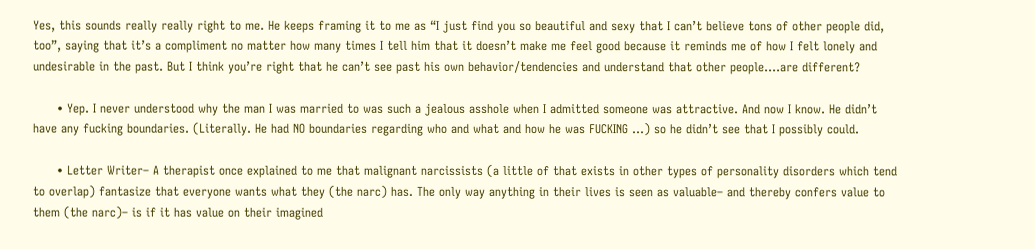Yes, this sounds really really right to me. He keeps framing it to me as “I just find you so beautiful and sexy that I can’t believe tons of other people did, too”, saying that it’s a compliment no matter how many times I tell him that it doesn’t make me feel good because it reminds me of how I felt lonely and undesirable in the past. But I think you’re right that he can’t see past his own behavior/tendencies and understand that other people….are different?

      • Yep. I never understood why the man I was married to was such a jealous asshole when I admitted someone was attractive. And now I know. He didn’t have any fucking boundaries. (Literally. He had NO boundaries regarding who and what and how he was FUCKING …) so he didn’t see that I possibly could.

      • Letter Writer– A therapist once explained to me that malignant narcissists (a little of that exists in other types of personality disorders which tend to overlap) fantasize that everyone wants what they (the narc) has. The only way anything in their lives is seen as valuable– and thereby confers value to them (the narc)– is if it has value on their imagined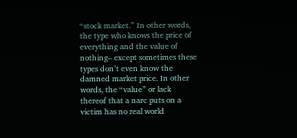“stock market.” In other words, the type who knows the price of everything and the value of nothing– except sometimes these types don’t even know the damned market price. In other words, the “value” or lack thereof that a narc puts on a victim has no real world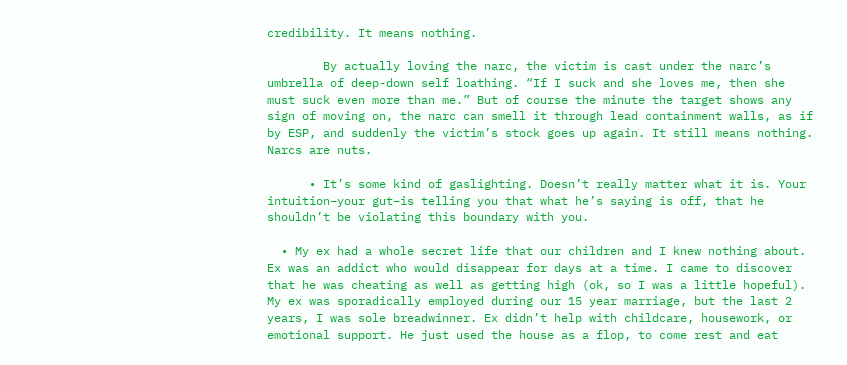credibility. It means nothing.

        By actually loving the narc, the victim is cast under the narc’s umbrella of deep-down self loathing. “If I suck and she loves me, then she must suck even more than me.” But of course the minute the target shows any sign of moving on, the narc can smell it through lead containment walls, as if by ESP, and suddenly the victim’s stock goes up again. It still means nothing. Narcs are nuts.

      • It’s some kind of gaslighting. Doesn’t really matter what it is. Your intuition–your gut–is telling you that what he’s saying is off, that he shouldn’t be violating this boundary with you.

  • My ex had a whole secret life that our children and I knew nothing about. Ex was an addict who would disappear for days at a time. I came to discover that he was cheating as well as getting high (ok, so I was a little hopeful). My ex was sporadically employed during our 15 year marriage, but the last 2 years, I was sole breadwinner. Ex didn’t help with childcare, housework, or emotional support. He just used the house as a flop, to come rest and eat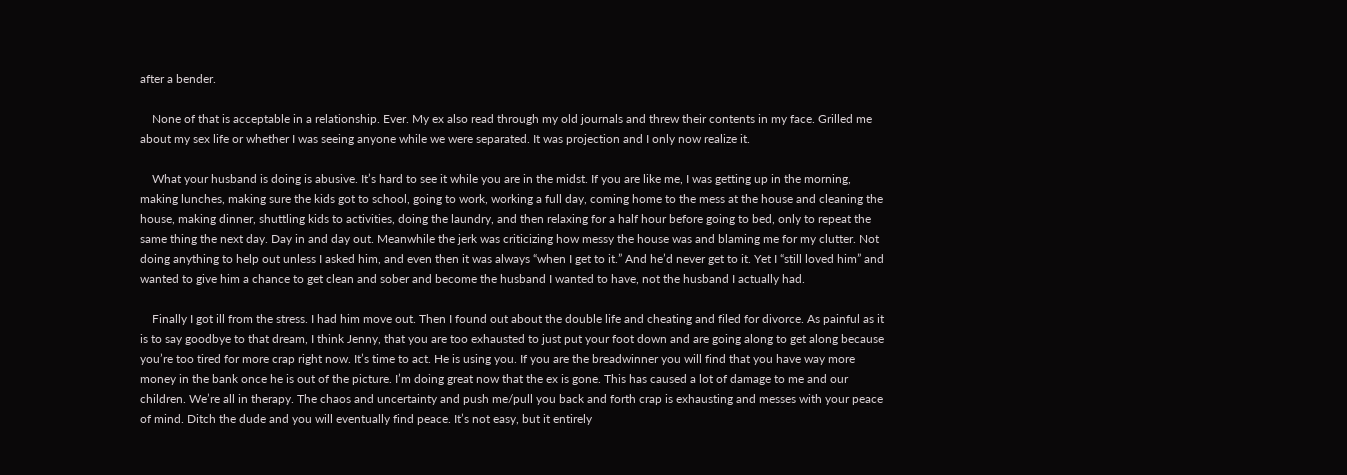after a bender.

    None of that is acceptable in a relationship. Ever. My ex also read through my old journals and threw their contents in my face. Grilled me about my sex life or whether I was seeing anyone while we were separated. It was projection and I only now realize it.

    What your husband is doing is abusive. It’s hard to see it while you are in the midst. If you are like me, I was getting up in the morning, making lunches, making sure the kids got to school, going to work, working a full day, coming home to the mess at the house and cleaning the house, making dinner, shuttling kids to activities, doing the laundry, and then relaxing for a half hour before going to bed, only to repeat the same thing the next day. Day in and day out. Meanwhile the jerk was criticizing how messy the house was and blaming me for my clutter. Not doing anything to help out unless I asked him, and even then it was always “when I get to it.” And he’d never get to it. Yet I “still loved him” and wanted to give him a chance to get clean and sober and become the husband I wanted to have, not the husband I actually had.

    Finally I got ill from the stress. I had him move out. Then I found out about the double life and cheating and filed for divorce. As painful as it is to say goodbye to that dream, I think Jenny, that you are too exhausted to just put your foot down and are going along to get along because you’re too tired for more crap right now. It’s time to act. He is using you. If you are the breadwinner you will find that you have way more money in the bank once he is out of the picture. I’m doing great now that the ex is gone. This has caused a lot of damage to me and our children. We’re all in therapy. The chaos and uncertainty and push me/pull you back and forth crap is exhausting and messes with your peace of mind. Ditch the dude and you will eventually find peace. It’s not easy, but it entirely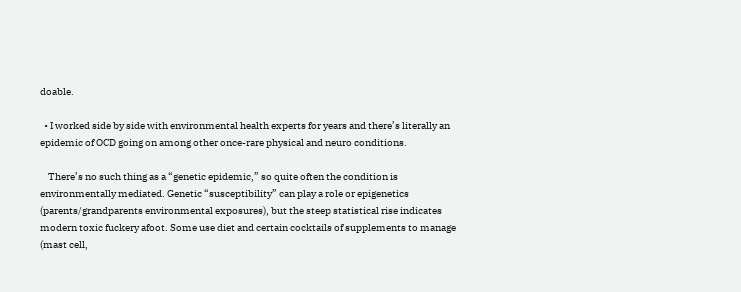doable.

  • I worked side by side with environmental health experts for years and there’s literally an epidemic of OCD going on among other once-rare physical and neuro conditions.

    There’s no such thing as a “genetic epidemic,” so quite often the condition is environmentally mediated. Genetic “susceptibility” can play a role or epigenetics (parents/grandparents environmental exposures), but the steep statistical rise indicates modern toxic fuckery afoot. Some use diet and certain cocktails of supplements to manage (mast cell,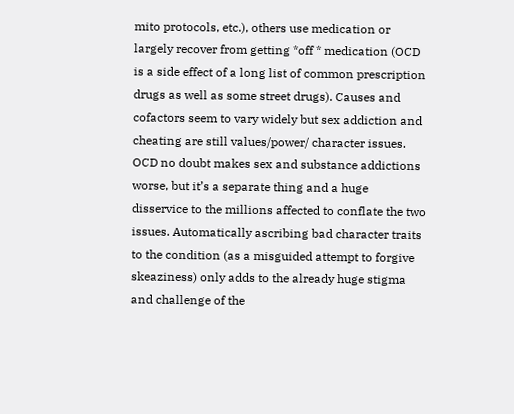mito protocols, etc.), others use medication or largely recover from getting *off * medication (OCD is a side effect of a long list of common prescription drugs as well as some street drugs). Causes and cofactors seem to vary widely but sex addiction and cheating are still values/power/ character issues. OCD no doubt makes sex and substance addictions worse, but it’s a separate thing and a huge disservice to the millions affected to conflate the two issues. Automatically ascribing bad character traits to the condition (as a misguided attempt to forgive skeaziness) only adds to the already huge stigma and challenge of the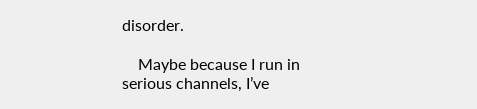disorder.

    Maybe because I run in serious channels, I’ve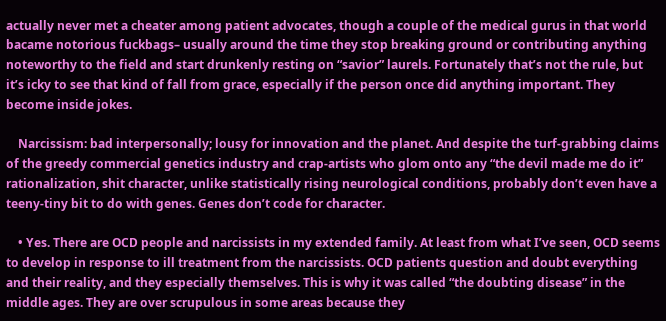actually never met a cheater among patient advocates, though a couple of the medical gurus in that world bacame notorious fuckbags– usually around the time they stop breaking ground or contributing anything noteworthy to the field and start drunkenly resting on “savior” laurels. Fortunately that’s not the rule, but it’s icky to see that kind of fall from grace, especially if the person once did anything important. They become inside jokes.

    Narcissism: bad interpersonally; lousy for innovation and the planet. And despite the turf-grabbing claims of the greedy commercial genetics industry and crap-artists who glom onto any “the devil made me do it” rationalization, shit character, unlike statistically rising neurological conditions, probably don’t even have a teeny-tiny bit to do with genes. Genes don’t code for character.

    • Yes. There are OCD people and narcissists in my extended family. At least from what I’ve seen, OCD seems to develop in response to ill treatment from the narcissists. OCD patients question and doubt everything and their reality, and they especially themselves. This is why it was called “the doubting disease” in the middle ages. They are over scrupulous in some areas because they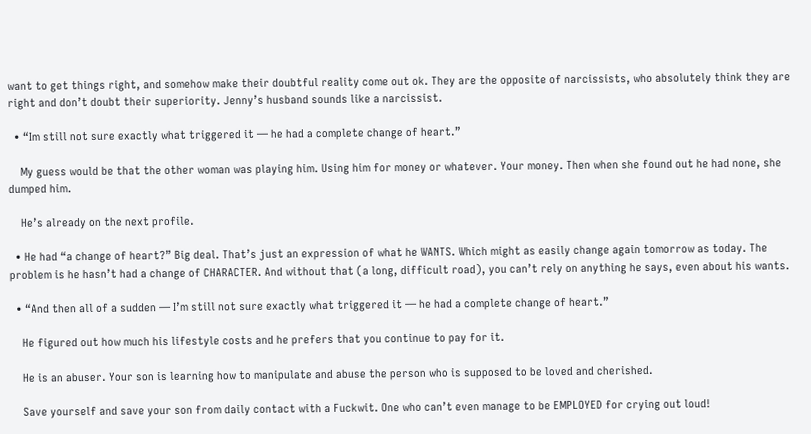want to get things right, and somehow make their doubtful reality come out ok. They are the opposite of narcissists, who absolutely think they are right and don’t doubt their superiority. Jenny’s husband sounds like a narcissist.

  • “Im still not sure exactly what triggered it — he had a complete change of heart.”

    My guess would be that the other woman was playing him. Using him for money or whatever. Your money. Then when she found out he had none, she dumped him.

    He’s already on the next profile.

  • He had “a change of heart?” Big deal. That’s just an expression of what he WANTS. Which might as easily change again tomorrow as today. The problem is he hasn’t had a change of CHARACTER. And without that (a long, difficult road), you can’t rely on anything he says, even about his wants.

  • “And then all of a sudden — I’m still not sure exactly what triggered it — he had a complete change of heart.”

    He figured out how much his lifestyle costs and he prefers that you continue to pay for it.

    He is an abuser. Your son is learning how to manipulate and abuse the person who is supposed to be loved and cherished.

    Save yourself and save your son from daily contact with a Fuckwit. One who can’t even manage to be EMPLOYED for crying out loud!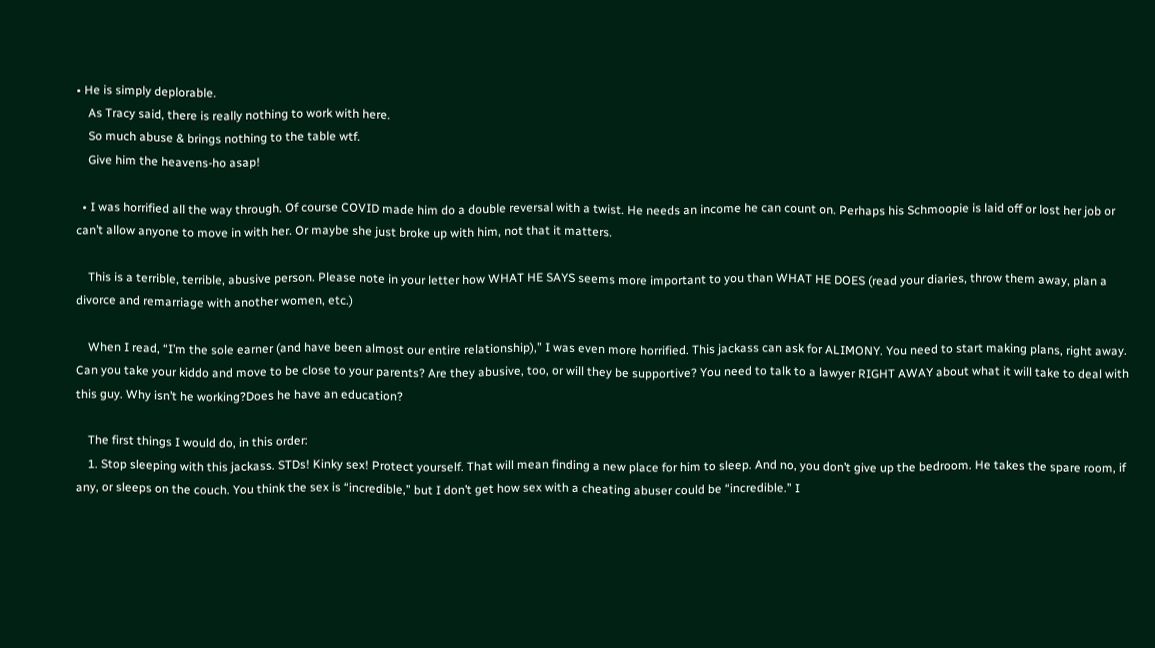• He is simply deplorable.
    As Tracy said, there is really nothing to work with here.
    So much abuse & brings nothing to the table wtf.
    Give him the heavens-ho asap!

  • I was horrified all the way through. Of course COVID made him do a double reversal with a twist. He needs an income he can count on. Perhaps his Schmoopie is laid off or lost her job or can’t allow anyone to move in with her. Or maybe she just broke up with him, not that it matters.

    This is a terrible, terrible, abusive person. Please note in your letter how WHAT HE SAYS seems more important to you than WHAT HE DOES (read your diaries, throw them away, plan a divorce and remarriage with another women, etc.)

    When I read, “I’m the sole earner (and have been almost our entire relationship),” I was even more horrified. This jackass can ask for ALIMONY. You need to start making plans, right away. Can you take your kiddo and move to be close to your parents? Are they abusive, too, or will they be supportive? You need to talk to a lawyer RIGHT AWAY about what it will take to deal with this guy. Why isn’t he working?Does he have an education?

    The first things I would do, in this order:
    1. Stop sleeping with this jackass. STDs! Kinky sex! Protect yourself. That will mean finding a new place for him to sleep. And no, you don’t give up the bedroom. He takes the spare room, if any, or sleeps on the couch. You think the sex is “incredible,” but I don’t get how sex with a cheating abuser could be “incredible.” I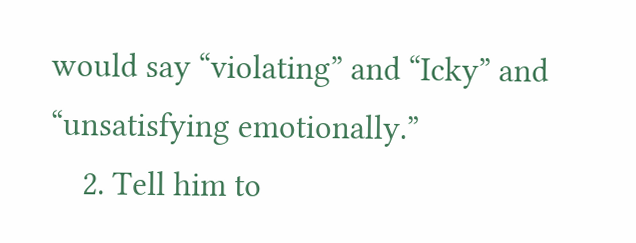would say “violating” and “Icky” and “unsatisfying emotionally.”
    2. Tell him to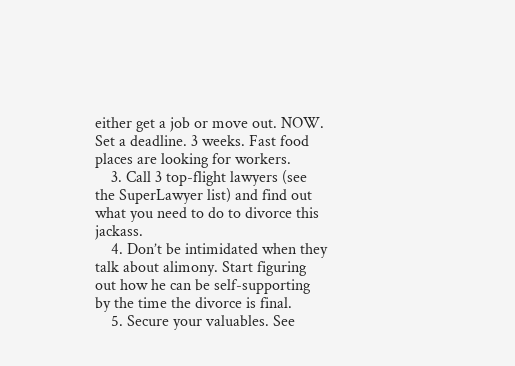either get a job or move out. NOW. Set a deadline. 3 weeks. Fast food places are looking for workers.
    3. Call 3 top-flight lawyers (see the SuperLawyer list) and find out what you need to do to divorce this jackass.
    4. Don’t be intimidated when they talk about alimony. Start figuring out how he can be self-supporting by the time the divorce is final.
    5. Secure your valuables. See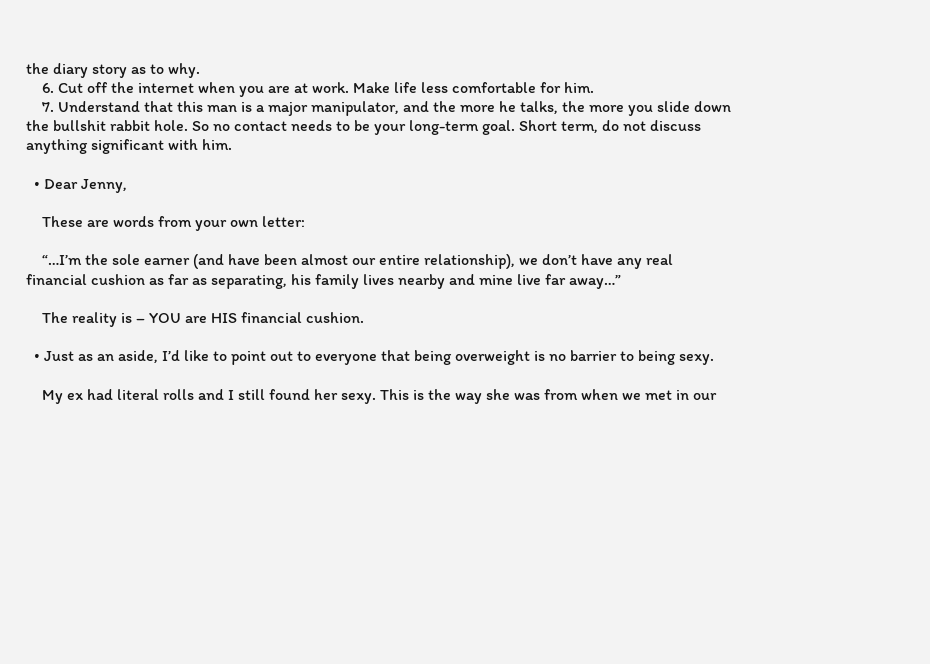the diary story as to why.
    6. Cut off the internet when you are at work. Make life less comfortable for him.
    7. Understand that this man is a major manipulator, and the more he talks, the more you slide down the bullshit rabbit hole. So no contact needs to be your long-term goal. Short term, do not discuss anything significant with him.

  • Dear Jenny,

    These are words from your own letter:

    “…I’m the sole earner (and have been almost our entire relationship), we don’t have any real financial cushion as far as separating, his family lives nearby and mine live far away…”

    The reality is – YOU are HIS financial cushion.

  • Just as an aside, I’d like to point out to everyone that being overweight is no barrier to being sexy.

    My ex had literal rolls and I still found her sexy. This is the way she was from when we met in our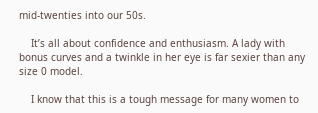mid-twenties into our 50s.

    It’s all about confidence and enthusiasm. A lady with bonus curves and a twinkle in her eye is far sexier than any size 0 model.

    I know that this is a tough message for many women to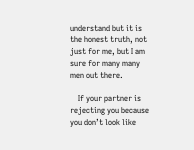understand but it is the honest truth, not just for me, but I am sure for many many men out there.

    If your partner is rejecting you because you don’t look like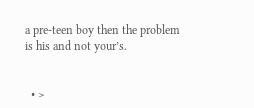a pre-teen boy then the problem is his and not your’s.


  • >